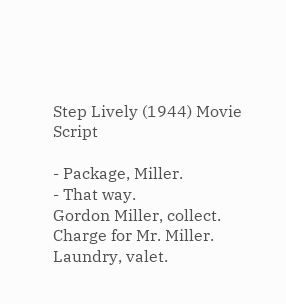Step Lively (1944) Movie Script

- Package, Miller.
- That way.
Gordon Miller, collect.
Charge for Mr. Miller.
Laundry, valet.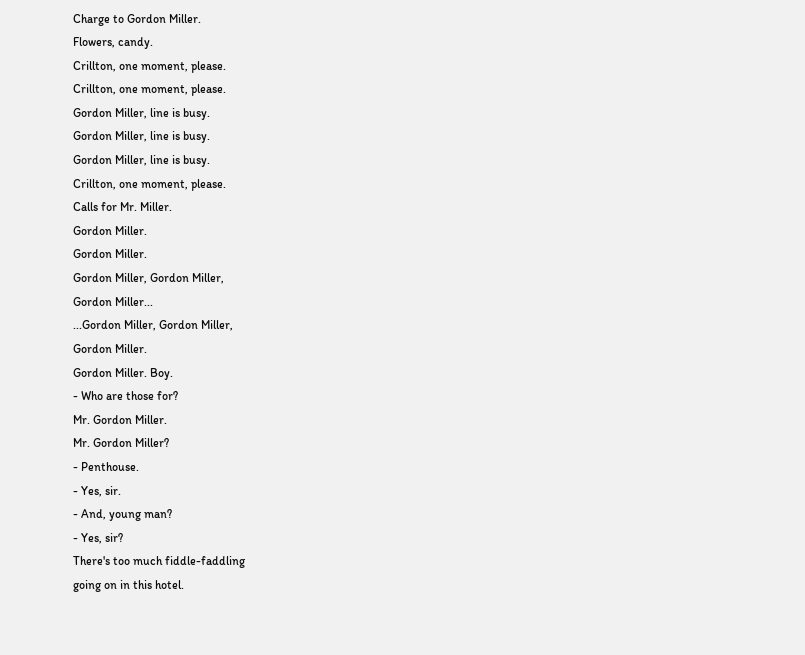Charge to Gordon Miller.
Flowers, candy.
Crillton, one moment, please.
Crillton, one moment, please.
Gordon Miller, line is busy.
Gordon Miller, line is busy.
Gordon Miller, line is busy.
Crillton, one moment, please.
Calls for Mr. Miller.
Gordon Miller.
Gordon Miller.
Gordon Miller, Gordon Miller,
Gordon Miller...
...Gordon Miller, Gordon Miller,
Gordon Miller.
Gordon Miller. Boy.
- Who are those for?
Mr. Gordon Miller.
Mr. Gordon Miller?
- Penthouse.
- Yes, sir.
- And, young man?
- Yes, sir?
There's too much fiddle-faddling
going on in this hotel.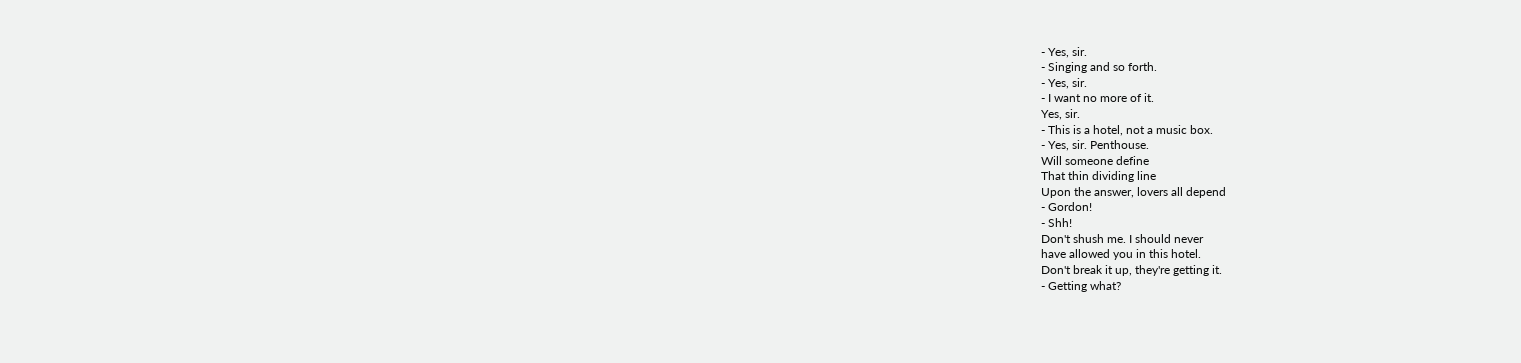- Yes, sir.
- Singing and so forth.
- Yes, sir.
- I want no more of it.
Yes, sir.
- This is a hotel, not a music box.
- Yes, sir. Penthouse.
Will someone define
That thin dividing line
Upon the answer, lovers all depend
- Gordon!
- Shh!
Don't shush me. I should never
have allowed you in this hotel.
Don't break it up, they're getting it.
- Getting what?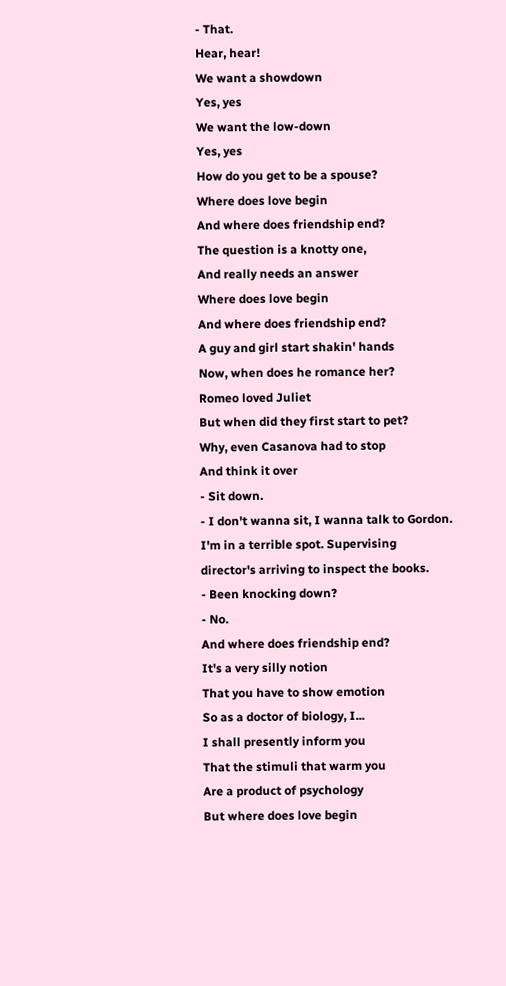- That.
Hear, hear!
We want a showdown
Yes, yes
We want the low-down
Yes, yes
How do you get to be a spouse?
Where does love begin
And where does friendship end?
The question is a knotty one,
And really needs an answer
Where does love begin
And where does friendship end?
A guy and girl start shakin' hands
Now, when does he romance her?
Romeo loved Juliet
But when did they first start to pet?
Why, even Casanova had to stop
And think it over
- Sit down.
- I don't wanna sit, I wanna talk to Gordon.
I'm in a terrible spot. Supervising
director's arriving to inspect the books.
- Been knocking down?
- No.
And where does friendship end?
It's a very silly notion
That you have to show emotion
So as a doctor of biology, I...
I shall presently inform you
That the stimuli that warm you
Are a product of psychology
But where does love begin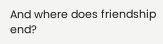And where does friendship end?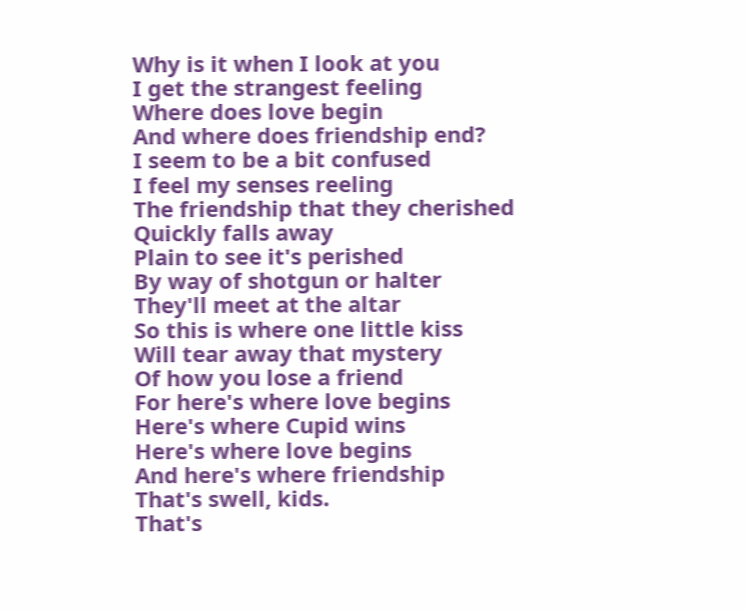Why is it when I look at you
I get the strangest feeling
Where does love begin
And where does friendship end?
I seem to be a bit confused
I feel my senses reeling
The friendship that they cherished
Quickly falls away
Plain to see it's perished
By way of shotgun or halter
They'll meet at the altar
So this is where one little kiss
Will tear away that mystery
Of how you lose a friend
For here's where love begins
Here's where Cupid wins
Here's where love begins
And here's where friendship
That's swell, kids.
That's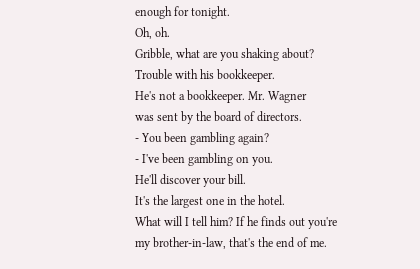enough for tonight.
Oh, oh.
Gribble, what are you shaking about?
Trouble with his bookkeeper.
He's not a bookkeeper. Mr. Wagner
was sent by the board of directors.
- You been gambling again?
- I've been gambling on you.
He'll discover your bill.
It's the largest one in the hotel.
What will I tell him? If he finds out you're
my brother-in-law, that's the end of me.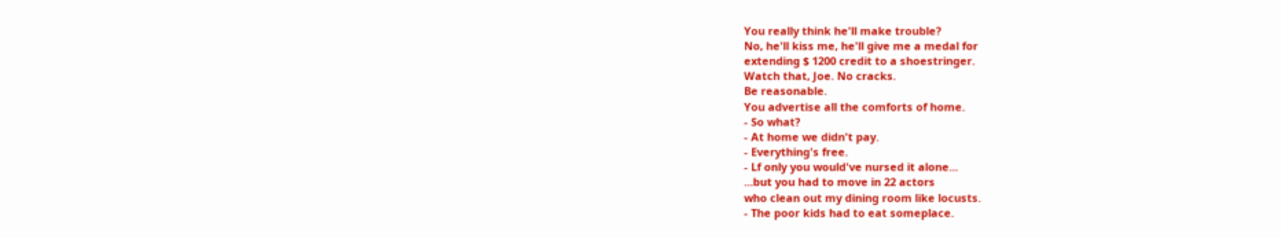You really think he'll make trouble?
No, he'll kiss me, he'll give me a medal for
extending $ 1200 credit to a shoestringer.
Watch that, Joe. No cracks.
Be reasonable.
You advertise all the comforts of home.
- So what?
- At home we didn't pay.
- Everything's free.
- Lf only you would've nursed it alone...
...but you had to move in 22 actors
who clean out my dining room like locusts.
- The poor kids had to eat someplace.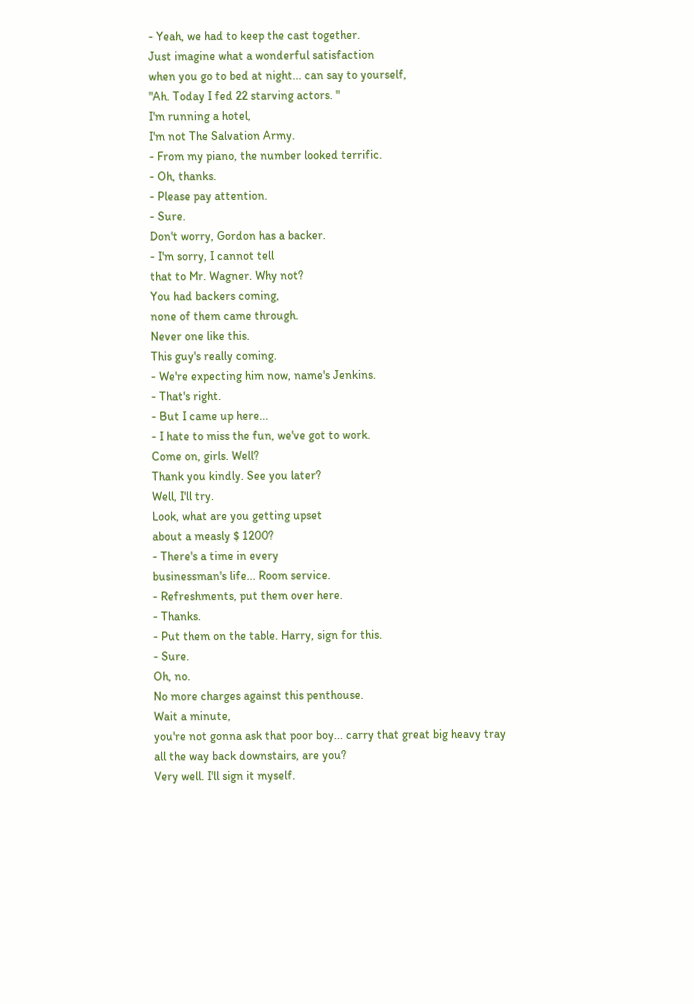- Yeah, we had to keep the cast together.
Just imagine what a wonderful satisfaction
when you go to bed at night... can say to yourself,
"Ah. Today I fed 22 starving actors. "
I'm running a hotel,
I'm not The Salvation Army.
- From my piano, the number looked terrific.
- Oh, thanks.
- Please pay attention.
- Sure.
Don't worry, Gordon has a backer.
- I'm sorry, I cannot tell
that to Mr. Wagner. Why not?
You had backers coming,
none of them came through.
Never one like this.
This guy's really coming.
- We're expecting him now, name's Jenkins.
- That's right.
- But I came up here...
- I hate to miss the fun, we've got to work.
Come on, girls. Well?
Thank you kindly. See you later?
Well, I'll try.
Look, what are you getting upset
about a measly $ 1200?
- There's a time in every
businessman's life... Room service.
- Refreshments, put them over here.
- Thanks.
- Put them on the table. Harry, sign for this.
- Sure.
Oh, no.
No more charges against this penthouse.
Wait a minute,
you're not gonna ask that poor boy... carry that great big heavy tray
all the way back downstairs, are you?
Very well. I'll sign it myself.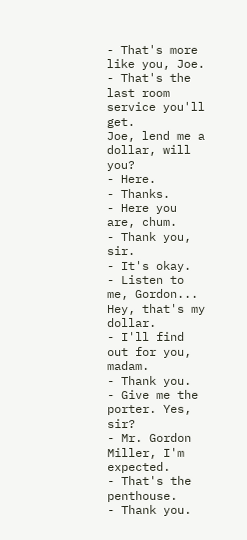- That's more like you, Joe.
- That's the last room service you'll get.
Joe, lend me a dollar, will you?
- Here.
- Thanks.
- Here you are, chum.
- Thank you, sir.
- It's okay.
- Listen to me, Gordon...
Hey, that's my dollar.
- I'll find out for you, madam.
- Thank you.
- Give me the porter. Yes, sir?
- Mr. Gordon Miller, I'm expected.
- That's the penthouse.
- Thank you.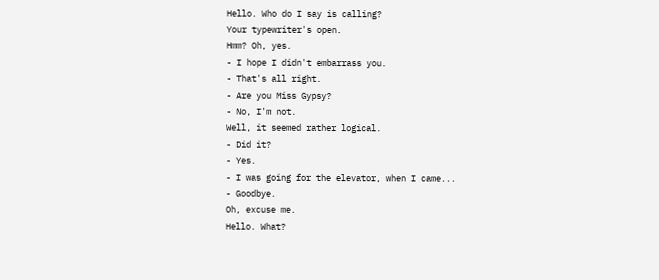Hello. Who do I say is calling?
Your typewriter's open.
Hmm? Oh, yes.
- I hope I didn't embarrass you.
- That's all right.
- Are you Miss Gypsy?
- No, I'm not.
Well, it seemed rather logical.
- Did it?
- Yes.
- I was going for the elevator, when I came...
- Goodbye.
Oh, excuse me.
Hello. What?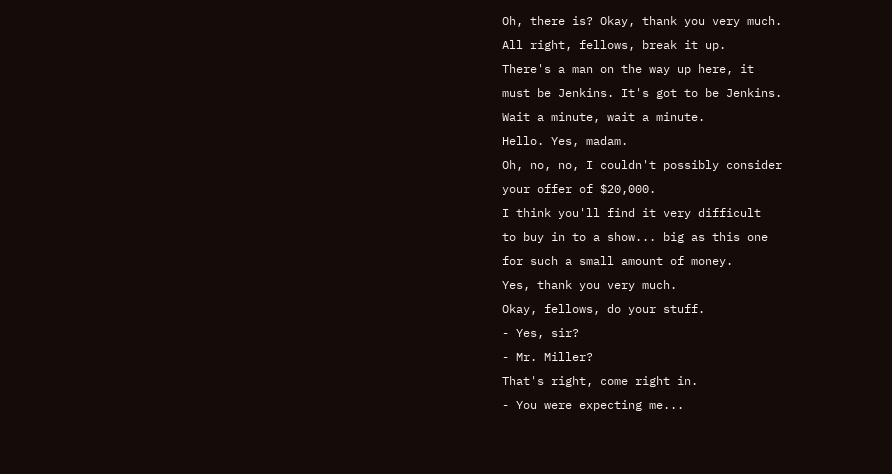Oh, there is? Okay, thank you very much.
All right, fellows, break it up.
There's a man on the way up here, it
must be Jenkins. It's got to be Jenkins.
Wait a minute, wait a minute.
Hello. Yes, madam.
Oh, no, no, I couldn't possibly consider
your offer of $20,000.
I think you'll find it very difficult
to buy in to a show... big as this one
for such a small amount of money.
Yes, thank you very much.
Okay, fellows, do your stuff.
- Yes, sir?
- Mr. Miller?
That's right, come right in.
- You were expecting me...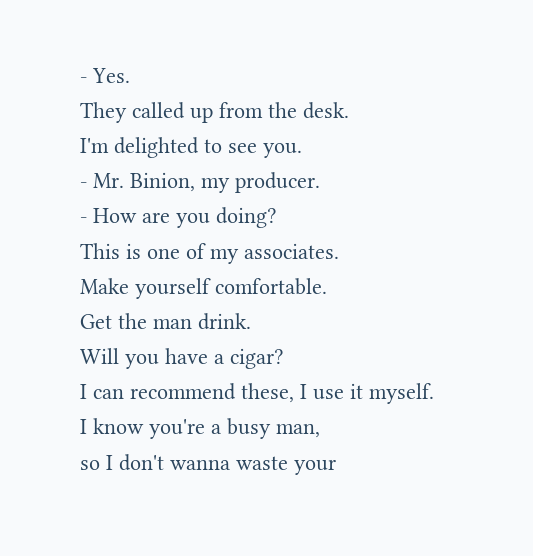- Yes.
They called up from the desk.
I'm delighted to see you.
- Mr. Binion, my producer.
- How are you doing?
This is one of my associates.
Make yourself comfortable.
Get the man drink.
Will you have a cigar?
I can recommend these, I use it myself.
I know you're a busy man,
so I don't wanna waste your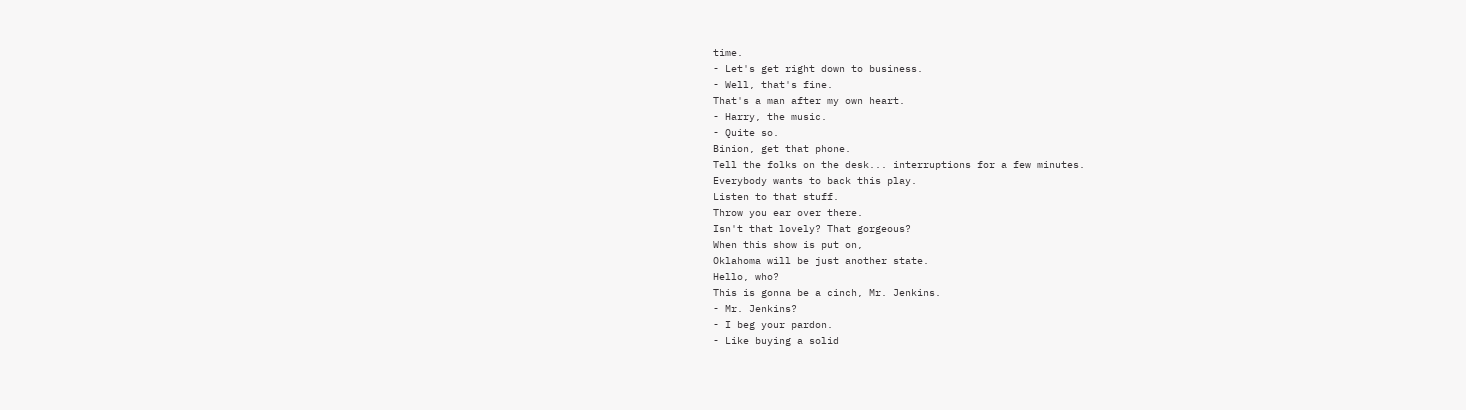time.
- Let's get right down to business.
- Well, that's fine.
That's a man after my own heart.
- Harry, the music.
- Quite so.
Binion, get that phone.
Tell the folks on the desk... interruptions for a few minutes.
Everybody wants to back this play.
Listen to that stuff.
Throw you ear over there.
Isn't that lovely? That gorgeous?
When this show is put on,
Oklahoma will be just another state.
Hello, who?
This is gonna be a cinch, Mr. Jenkins.
- Mr. Jenkins?
- I beg your pardon.
- Like buying a solid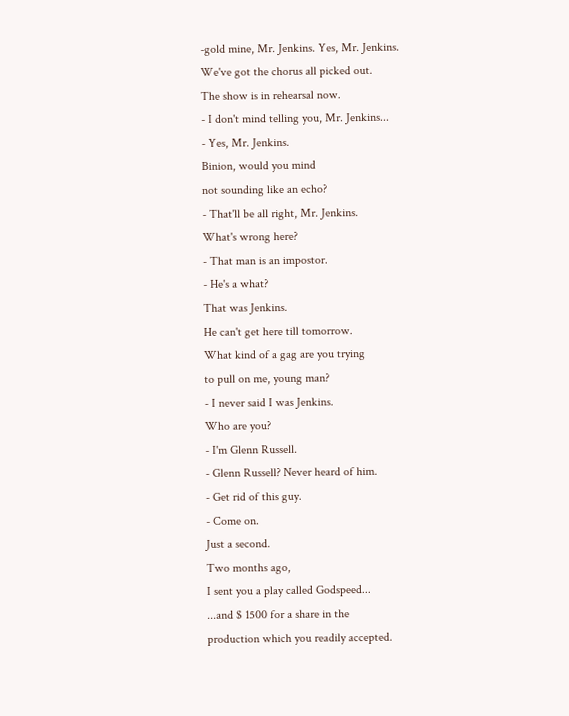-gold mine, Mr. Jenkins. Yes, Mr. Jenkins.
We've got the chorus all picked out.
The show is in rehearsal now.
- I don't mind telling you, Mr. Jenkins...
- Yes, Mr. Jenkins.
Binion, would you mind
not sounding like an echo?
- That'll be all right, Mr. Jenkins.
What's wrong here?
- That man is an impostor.
- He's a what?
That was Jenkins.
He can't get here till tomorrow.
What kind of a gag are you trying
to pull on me, young man?
- I never said I was Jenkins.
Who are you?
- I'm Glenn Russell.
- Glenn Russell? Never heard of him.
- Get rid of this guy.
- Come on.
Just a second.
Two months ago,
I sent you a play called Godspeed...
...and $ 1500 for a share in the
production which you readily accepted.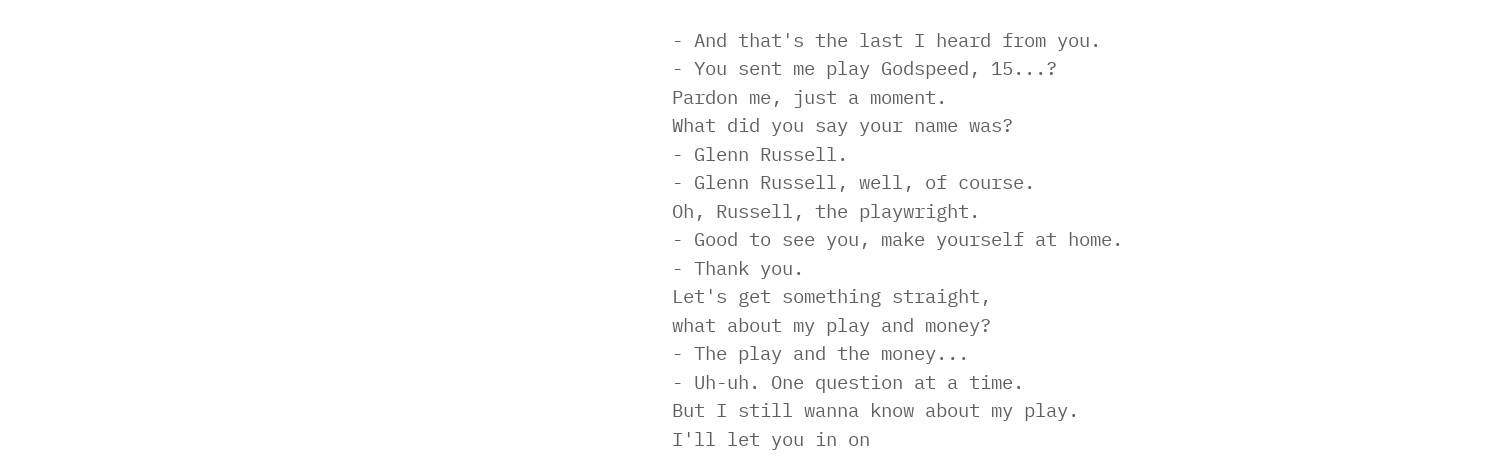- And that's the last I heard from you.
- You sent me play Godspeed, 15...?
Pardon me, just a moment.
What did you say your name was?
- Glenn Russell.
- Glenn Russell, well, of course.
Oh, Russell, the playwright.
- Good to see you, make yourself at home.
- Thank you.
Let's get something straight,
what about my play and money?
- The play and the money...
- Uh-uh. One question at a time.
But I still wanna know about my play.
I'll let you in on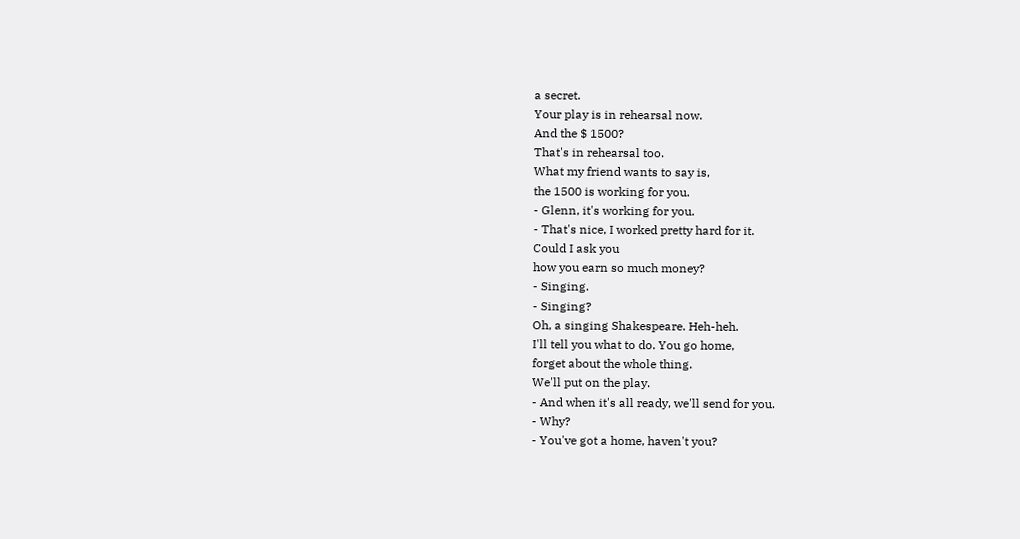a secret.
Your play is in rehearsal now.
And the $ 1500?
That's in rehearsal too.
What my friend wants to say is,
the 1500 is working for you.
- Glenn, it's working for you.
- That's nice, I worked pretty hard for it.
Could I ask you
how you earn so much money?
- Singing.
- Singing?
Oh, a singing Shakespeare. Heh-heh.
I'll tell you what to do. You go home,
forget about the whole thing.
We'll put on the play.
- And when it's all ready, we'll send for you.
- Why?
- You've got a home, haven't you?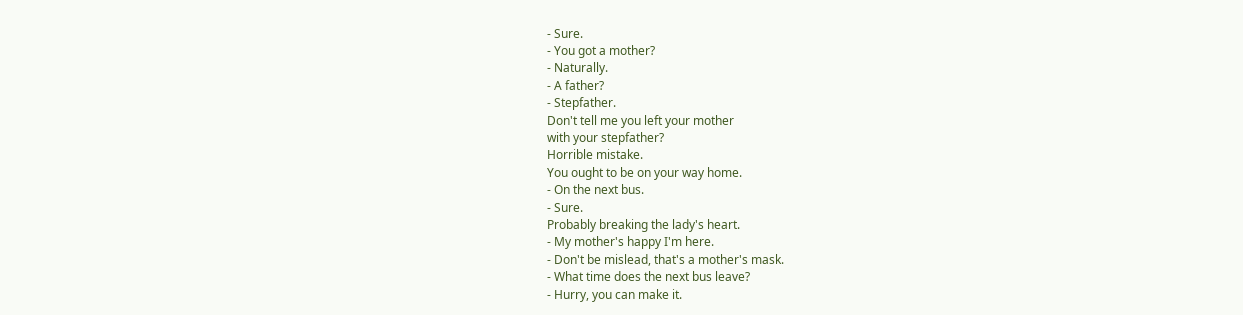- Sure.
- You got a mother?
- Naturally.
- A father?
- Stepfather.
Don't tell me you left your mother
with your stepfather?
Horrible mistake.
You ought to be on your way home.
- On the next bus.
- Sure.
Probably breaking the lady's heart.
- My mother's happy I'm here.
- Don't be mislead, that's a mother's mask.
- What time does the next bus leave?
- Hurry, you can make it.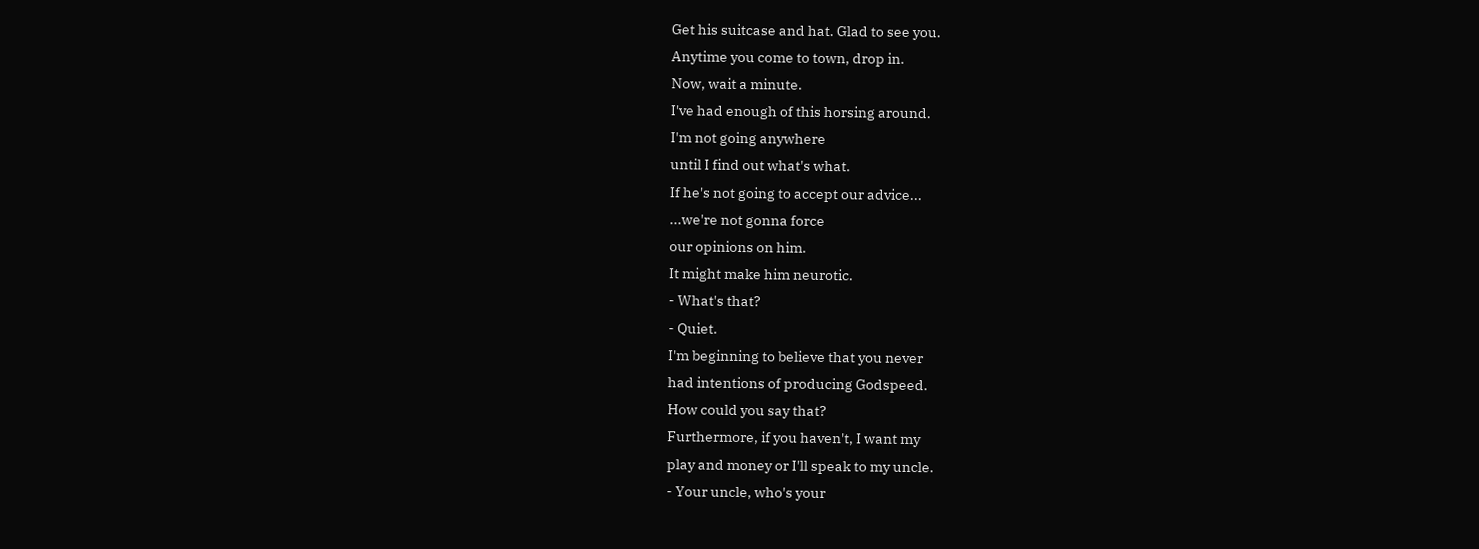Get his suitcase and hat. Glad to see you.
Anytime you come to town, drop in.
Now, wait a minute.
I've had enough of this horsing around.
I'm not going anywhere
until I find out what's what.
If he's not going to accept our advice...
...we're not gonna force
our opinions on him.
It might make him neurotic.
- What's that?
- Quiet.
I'm beginning to believe that you never
had intentions of producing Godspeed.
How could you say that?
Furthermore, if you haven't, I want my
play and money or I'll speak to my uncle.
- Your uncle, who's your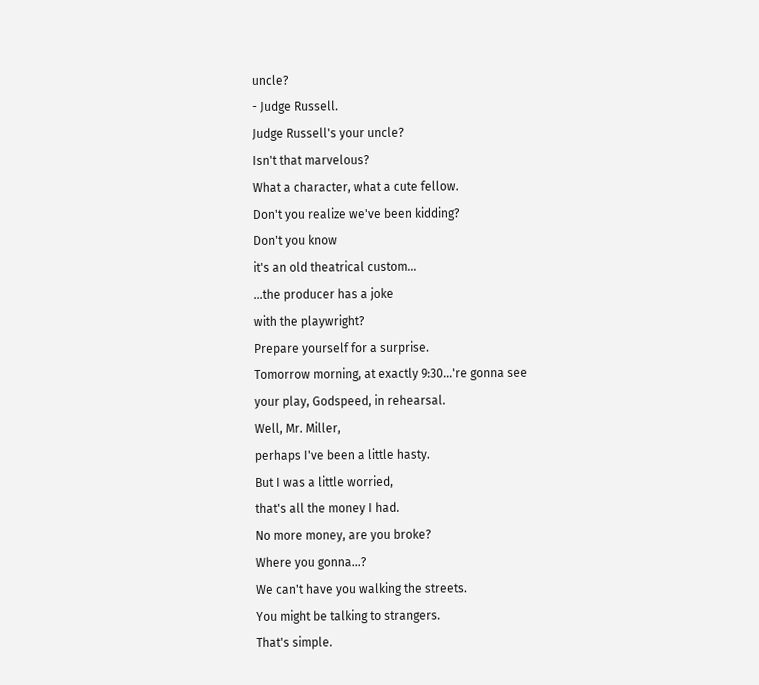uncle?
- Judge Russell.
Judge Russell's your uncle?
Isn't that marvelous?
What a character, what a cute fellow.
Don't you realize we've been kidding?
Don't you know
it's an old theatrical custom...
...the producer has a joke
with the playwright?
Prepare yourself for a surprise.
Tomorrow morning, at exactly 9:30...'re gonna see
your play, Godspeed, in rehearsal.
Well, Mr. Miller,
perhaps I've been a little hasty.
But I was a little worried,
that's all the money I had.
No more money, are you broke?
Where you gonna...?
We can't have you walking the streets.
You might be talking to strangers.
That's simple.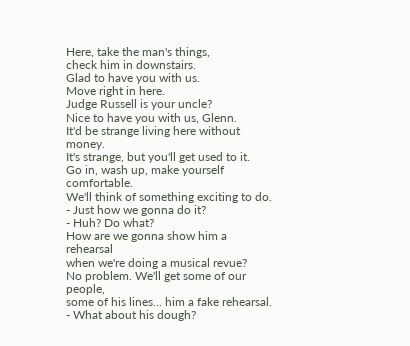Here, take the man's things,
check him in downstairs.
Glad to have you with us.
Move right in here.
Judge Russell is your uncle?
Nice to have you with us, Glenn.
It'd be strange living here without money.
It's strange, but you'll get used to it.
Go in, wash up, make yourself comfortable.
We'll think of something exciting to do.
- Just how we gonna do it?
- Huh? Do what?
How are we gonna show him a rehearsal
when we're doing a musical revue?
No problem. We'll get some of our people,
some of his lines... him a fake rehearsal.
- What about his dough?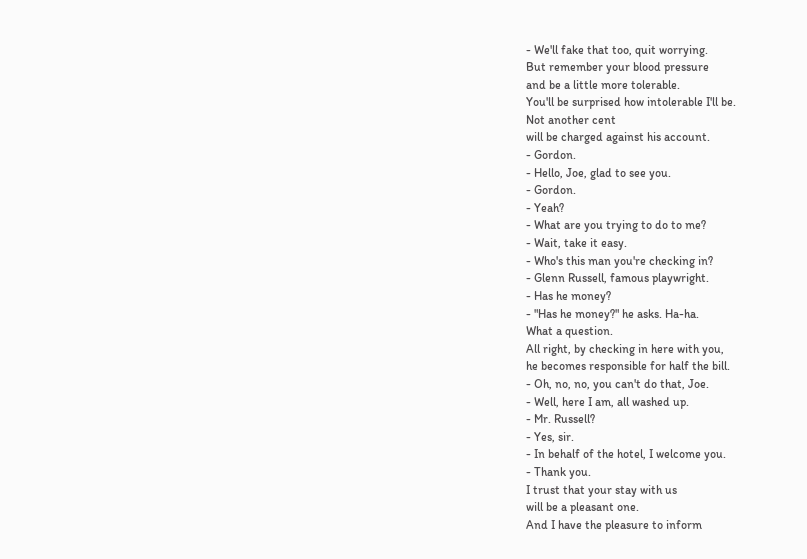- We'll fake that too, quit worrying.
But remember your blood pressure
and be a little more tolerable.
You'll be surprised how intolerable I'll be.
Not another cent
will be charged against his account.
- Gordon.
- Hello, Joe, glad to see you.
- Gordon.
- Yeah?
- What are you trying to do to me?
- Wait, take it easy.
- Who's this man you're checking in?
- Glenn Russell, famous playwright.
- Has he money?
- "Has he money?" he asks. Ha-ha.
What a question.
All right, by checking in here with you,
he becomes responsible for half the bill.
- Oh, no, no, you can't do that, Joe.
- Well, here I am, all washed up.
- Mr. Russell?
- Yes, sir.
- In behalf of the hotel, I welcome you.
- Thank you.
I trust that your stay with us
will be a pleasant one.
And I have the pleasure to inform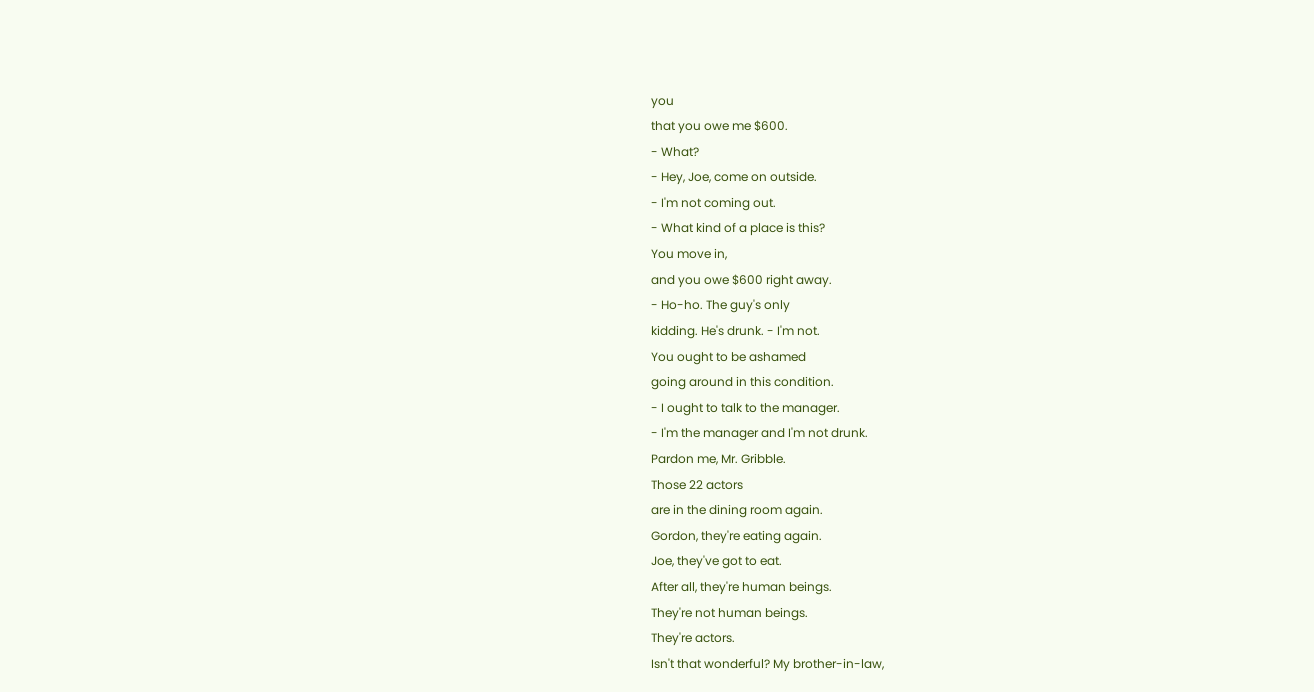you
that you owe me $600.
- What?
- Hey, Joe, come on outside.
- I'm not coming out.
- What kind of a place is this?
You move in,
and you owe $600 right away.
- Ho-ho. The guy's only
kidding. He's drunk. - I'm not.
You ought to be ashamed
going around in this condition.
- I ought to talk to the manager.
- I'm the manager and I'm not drunk.
Pardon me, Mr. Gribble.
Those 22 actors
are in the dining room again.
Gordon, they're eating again.
Joe, they've got to eat.
After all, they're human beings.
They're not human beings.
They're actors.
Isn't that wonderful? My brother-in-law,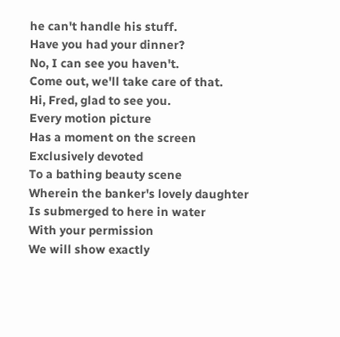he can't handle his stuff.
Have you had your dinner?
No, I can see you haven't.
Come out, we'll take care of that.
Hi, Fred, glad to see you.
Every motion picture
Has a moment on the screen
Exclusively devoted
To a bathing beauty scene
Wherein the banker's lovely daughter
Is submerged to here in water
With your permission
We will show exactly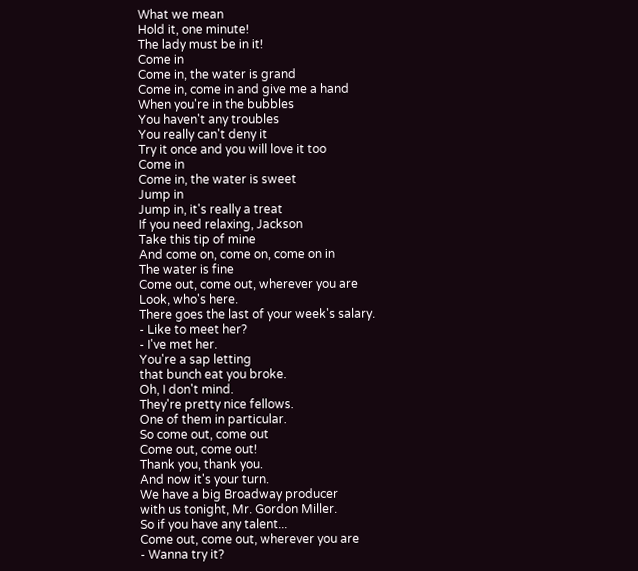What we mean
Hold it, one minute!
The lady must be in it!
Come in
Come in, the water is grand
Come in, come in and give me a hand
When you're in the bubbles
You haven't any troubles
You really can't deny it
Try it once and you will love it too
Come in
Come in, the water is sweet
Jump in
Jump in, it's really a treat
If you need relaxing, Jackson
Take this tip of mine
And come on, come on, come on in
The water is fine
Come out, come out, wherever you are
Look, who's here.
There goes the last of your week's salary.
- Like to meet her?
- I've met her.
You're a sap letting
that bunch eat you broke.
Oh, I don't mind.
They're pretty nice fellows.
One of them in particular.
So come out, come out
Come out, come out!
Thank you, thank you.
And now it's your turn.
We have a big Broadway producer
with us tonight, Mr. Gordon Miller.
So if you have any talent...
Come out, come out, wherever you are
- Wanna try it?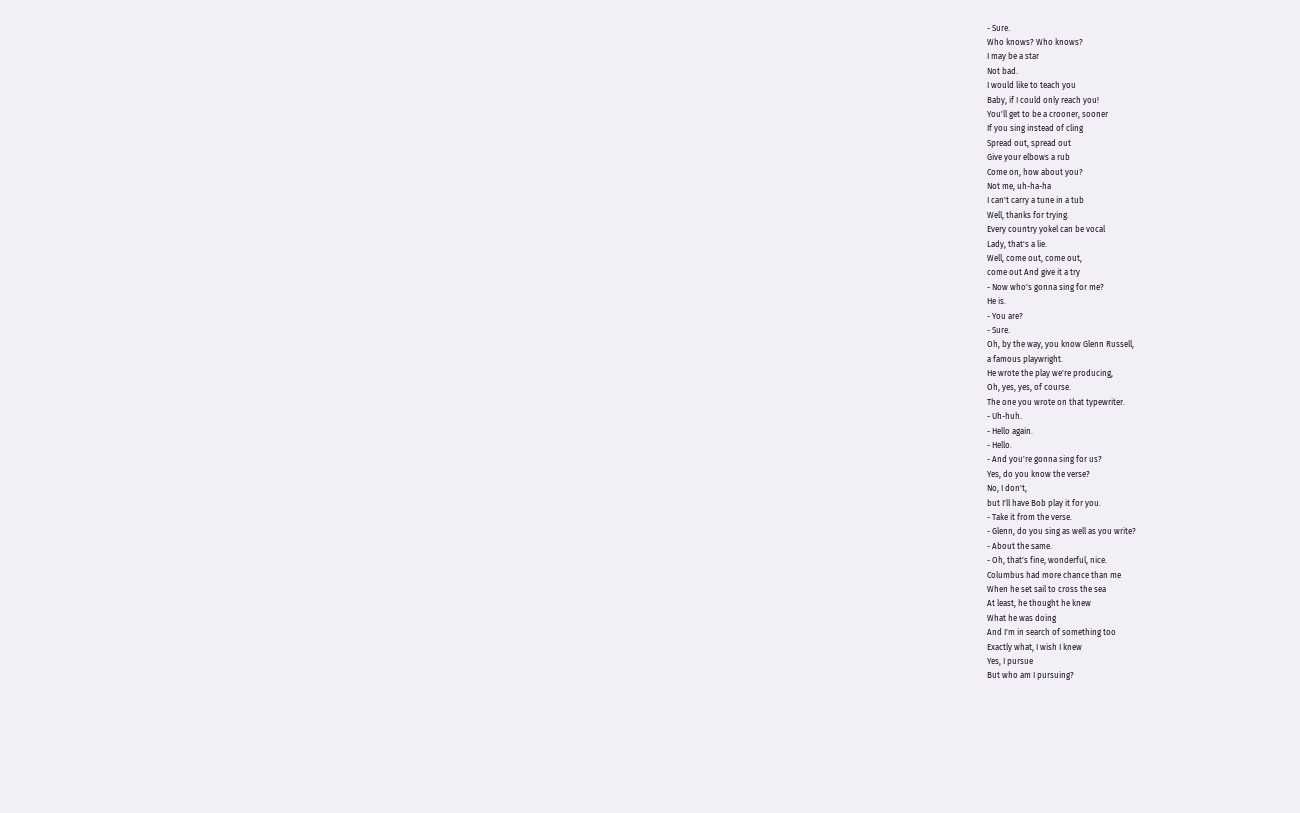- Sure.
Who knows? Who knows?
I may be a star
Not bad.
I would like to teach you
Baby, if I could only reach you!
You'll get to be a crooner, sooner
If you sing instead of cling
Spread out, spread out
Give your elbows a rub
Come on, how about you?
Not me, uh-ha-ha
I can't carry a tune in a tub
Well, thanks for trying.
Every country yokel can be vocal
Lady, that's a lie.
Well, come out, come out,
come out And give it a try
- Now who's gonna sing for me?
He is.
- You are?
- Sure.
Oh, by the way, you know Glenn Russell,
a famous playwright.
He wrote the play we're producing,
Oh, yes, yes, of course.
The one you wrote on that typewriter.
- Uh-huh.
- Hello again.
- Hello.
- And you're gonna sing for us?
Yes, do you know the verse?
No, I don't,
but I'll have Bob play it for you.
- Take it from the verse.
- Glenn, do you sing as well as you write?
- About the same.
- Oh, that's fine, wonderful, nice.
Columbus had more chance than me
When he set sail to cross the sea
At least, he thought he knew
What he was doing
And I'm in search of something too
Exactly what, I wish I knew
Yes, I pursue
But who am I pursuing?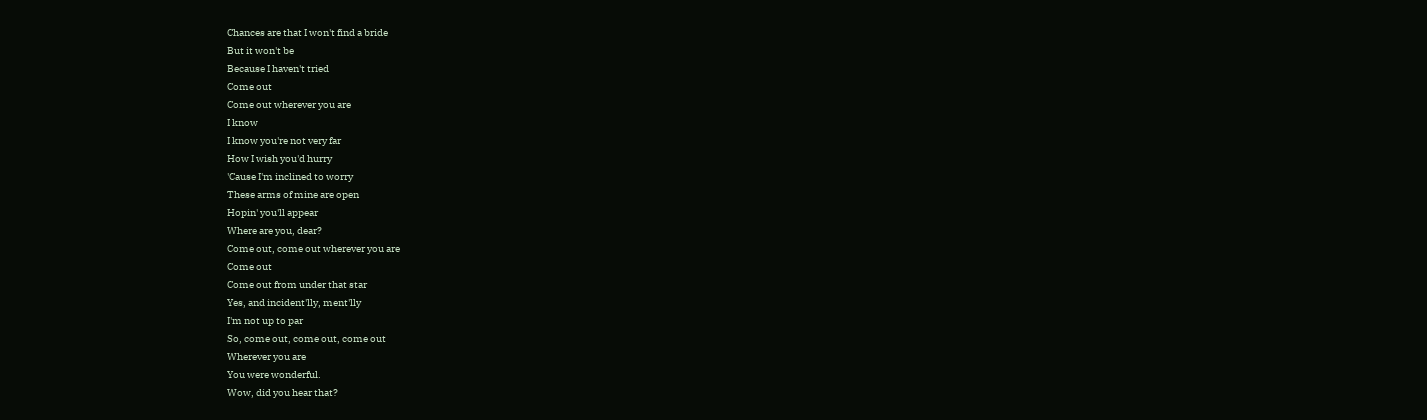Chances are that I won't find a bride
But it won't be
Because I haven't tried
Come out
Come out wherever you are
I know
I know you're not very far
How I wish you'd hurry
'Cause I'm inclined to worry
These arms of mine are open
Hopin' you'll appear
Where are you, dear?
Come out, come out wherever you are
Come out
Come out from under that star
Yes, and incident'lly, ment'lly
I'm not up to par
So, come out, come out, come out
Wherever you are
You were wonderful.
Wow, did you hear that?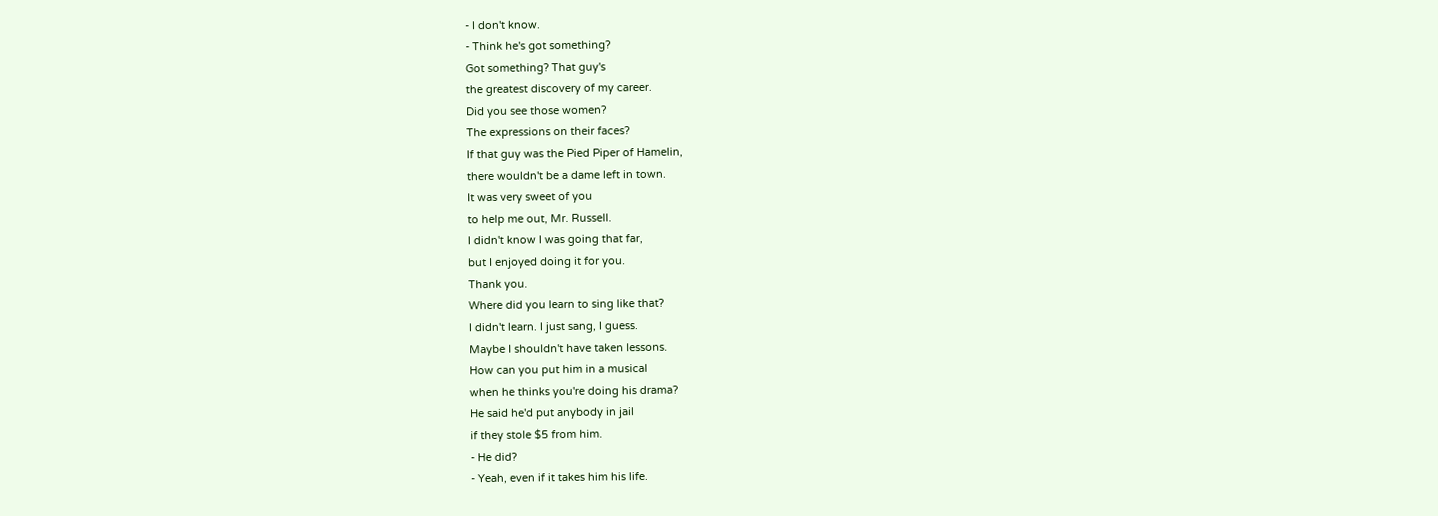- I don't know.
- Think he's got something?
Got something? That guy's
the greatest discovery of my career.
Did you see those women?
The expressions on their faces?
If that guy was the Pied Piper of Hamelin,
there wouldn't be a dame left in town.
It was very sweet of you
to help me out, Mr. Russell.
I didn't know I was going that far,
but I enjoyed doing it for you.
Thank you.
Where did you learn to sing like that?
I didn't learn. I just sang, I guess.
Maybe I shouldn't have taken lessons.
How can you put him in a musical
when he thinks you're doing his drama?
He said he'd put anybody in jail
if they stole $5 from him.
- He did?
- Yeah, even if it takes him his life.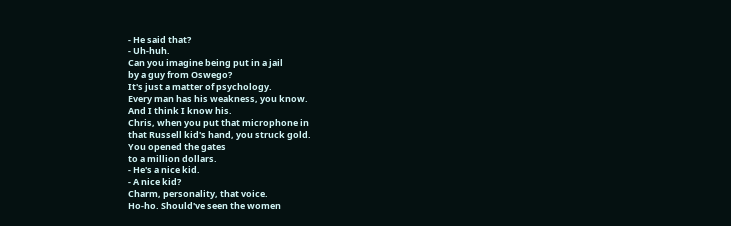- He said that?
- Uh-huh.
Can you imagine being put in a jail
by a guy from Oswego?
It's just a matter of psychology.
Every man has his weakness, you know.
And I think I know his.
Chris, when you put that microphone in
that Russell kid's hand, you struck gold.
You opened the gates
to a million dollars.
- He's a nice kid.
- A nice kid?
Charm, personality, that voice.
Ho-ho. Should've seen the women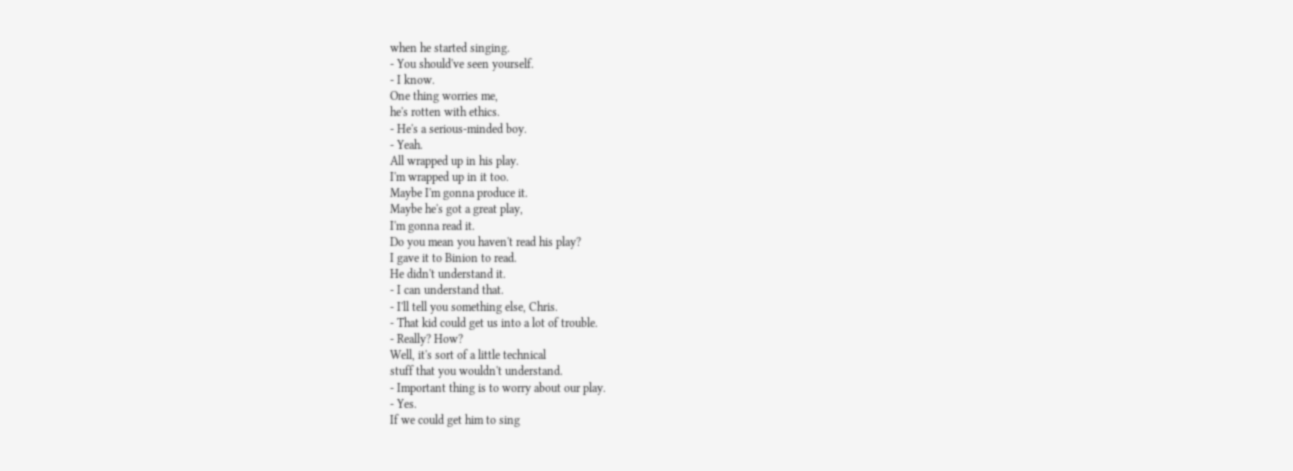when he started singing.
- You should've seen yourself.
- I know.
One thing worries me,
he's rotten with ethics.
- He's a serious-minded boy.
- Yeah.
All wrapped up in his play.
I'm wrapped up in it too.
Maybe I'm gonna produce it.
Maybe he's got a great play,
I'm gonna read it.
Do you mean you haven't read his play?
I gave it to Binion to read.
He didn't understand it.
- I can understand that.
- I'll tell you something else, Chris.
- That kid could get us into a lot of trouble.
- Really? How?
Well, it's sort of a little technical
stuff that you wouldn't understand.
- Important thing is to worry about our play.
- Yes.
If we could get him to sing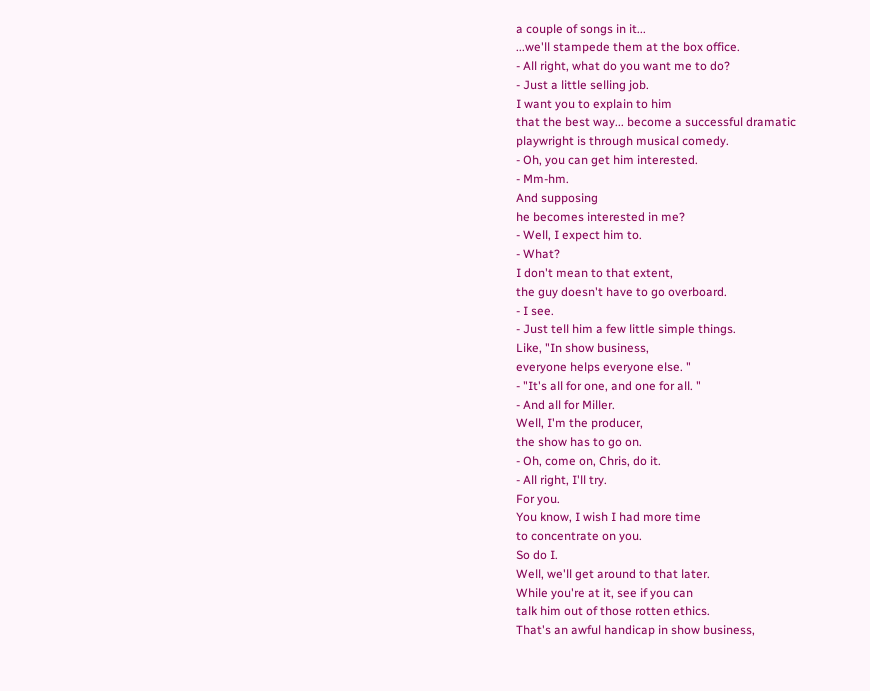a couple of songs in it...
...we'll stampede them at the box office.
- All right, what do you want me to do?
- Just a little selling job.
I want you to explain to him
that the best way... become a successful dramatic
playwright is through musical comedy.
- Oh, you can get him interested.
- Mm-hm.
And supposing
he becomes interested in me?
- Well, I expect him to.
- What?
I don't mean to that extent,
the guy doesn't have to go overboard.
- I see.
- Just tell him a few little simple things.
Like, "In show business,
everyone helps everyone else. "
- "It's all for one, and one for all. "
- And all for Miller.
Well, I'm the producer,
the show has to go on.
- Oh, come on, Chris, do it.
- All right, I'll try.
For you.
You know, I wish I had more time
to concentrate on you.
So do I.
Well, we'll get around to that later.
While you're at it, see if you can
talk him out of those rotten ethics.
That's an awful handicap in show business,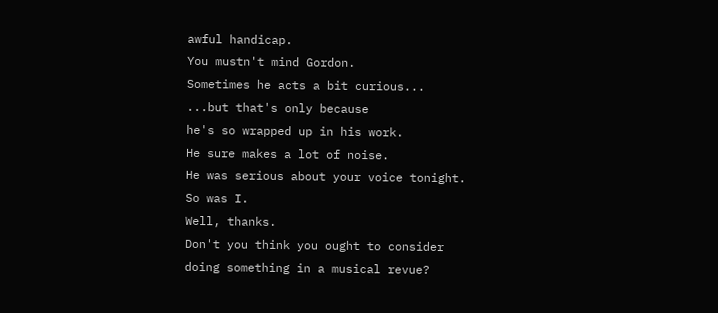awful handicap.
You mustn't mind Gordon.
Sometimes he acts a bit curious...
...but that's only because
he's so wrapped up in his work.
He sure makes a lot of noise.
He was serious about your voice tonight.
So was I.
Well, thanks.
Don't you think you ought to consider
doing something in a musical revue?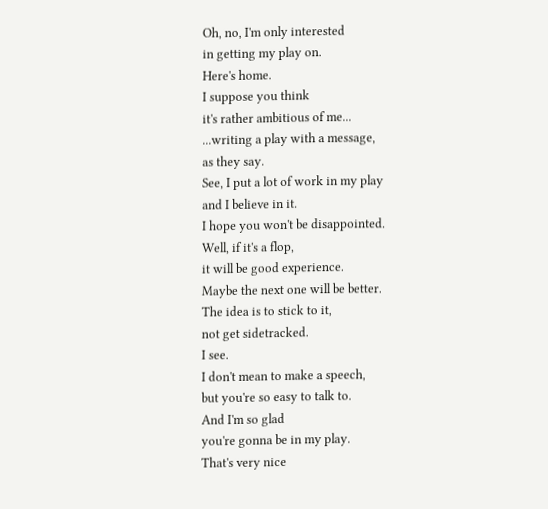Oh, no, I'm only interested
in getting my play on.
Here's home.
I suppose you think
it's rather ambitious of me...
...writing a play with a message,
as they say.
See, I put a lot of work in my play
and I believe in it.
I hope you won't be disappointed.
Well, if it's a flop,
it will be good experience.
Maybe the next one will be better.
The idea is to stick to it,
not get sidetracked.
I see.
I don't mean to make a speech,
but you're so easy to talk to.
And I'm so glad
you're gonna be in my play.
That's very nice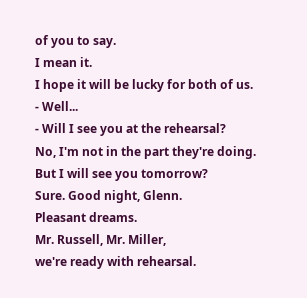of you to say.
I mean it.
I hope it will be lucky for both of us.
- Well...
- Will I see you at the rehearsal?
No, I'm not in the part they're doing.
But I will see you tomorrow?
Sure. Good night, Glenn.
Pleasant dreams.
Mr. Russell, Mr. Miller,
we're ready with rehearsal.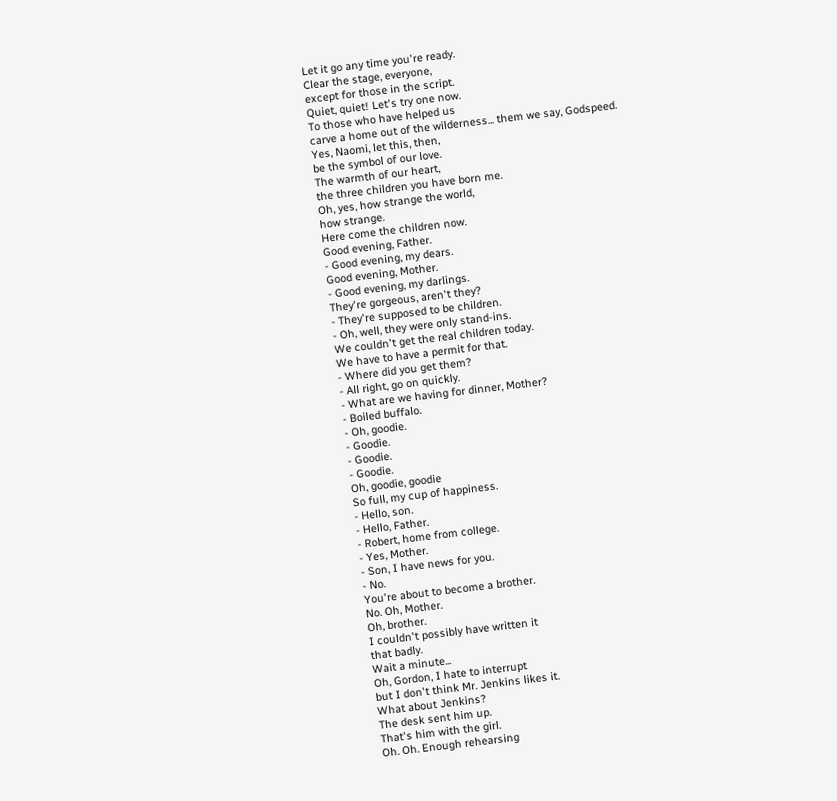Let it go any time you're ready.
Clear the stage, everyone,
except for those in the script.
Quiet, quiet! Let's try one now.
To those who have helped us
carve a home out of the wilderness... them we say, Godspeed.
Yes, Naomi, let this, then,
be the symbol of our love.
The warmth of our heart,
the three children you have born me.
Oh, yes, how strange the world,
how strange.
Here come the children now.
Good evening, Father.
- Good evening, my dears.
Good evening, Mother.
- Good evening, my darlings.
They're gorgeous, aren't they?
- They're supposed to be children.
- Oh, well, they were only stand-ins.
We couldn't get the real children today.
We have to have a permit for that.
- Where did you get them?
- All right, go on quickly.
- What are we having for dinner, Mother?
- Boiled buffalo.
- Oh, goodie.
- Goodie.
- Goodie.
- Goodie.
Oh, goodie, goodie
So full, my cup of happiness.
- Hello, son.
- Hello, Father.
- Robert, home from college.
- Yes, Mother.
- Son, I have news for you.
- No.
You're about to become a brother.
No. Oh, Mother.
Oh, brother.
I couldn't possibly have written it
that badly.
Wait a minute...
Oh, Gordon, I hate to interrupt
but I don't think Mr. Jenkins likes it.
What about Jenkins?
The desk sent him up.
That's him with the girl.
Oh. Oh. Enough rehearsing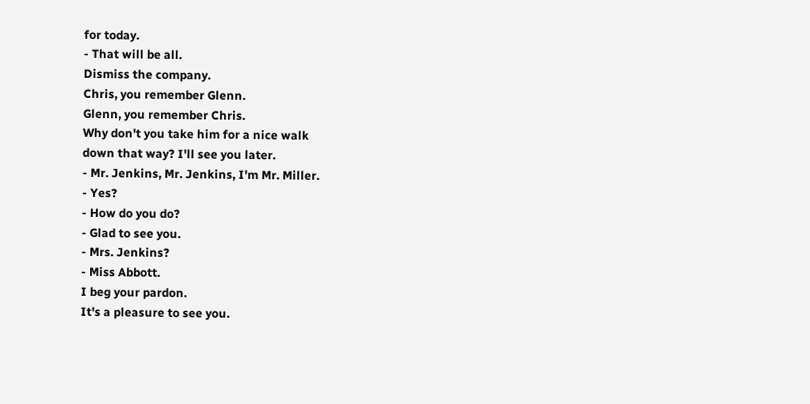for today.
- That will be all.
Dismiss the company.
Chris, you remember Glenn.
Glenn, you remember Chris.
Why don't you take him for a nice walk
down that way? I'll see you later.
- Mr. Jenkins, Mr. Jenkins, I'm Mr. Miller.
- Yes?
- How do you do?
- Glad to see you.
- Mrs. Jenkins?
- Miss Abbott.
I beg your pardon.
It's a pleasure to see you.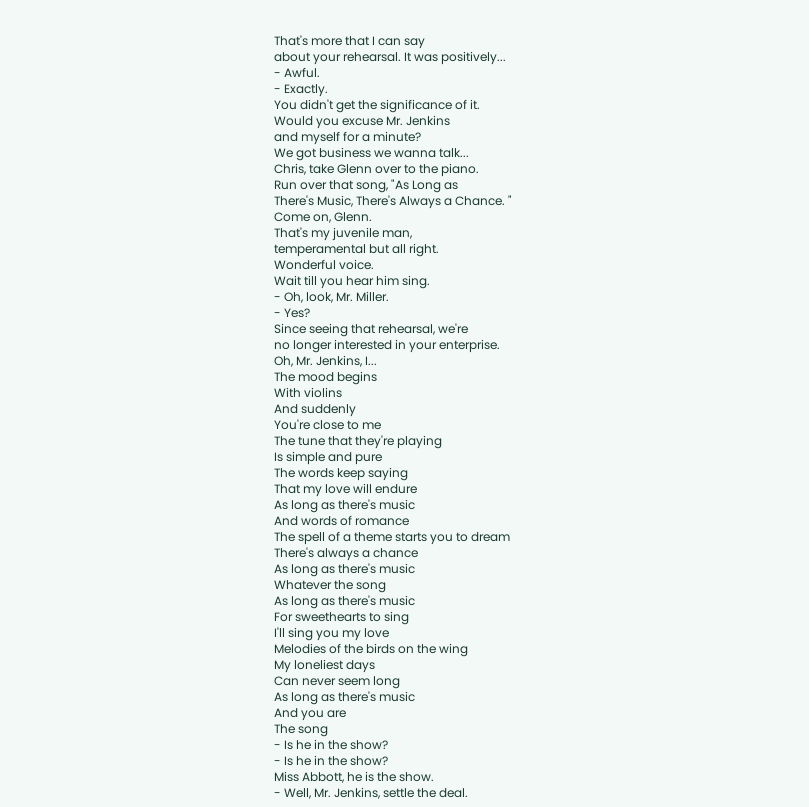That's more that I can say
about your rehearsal. It was positively...
- Awful.
- Exactly.
You didn't get the significance of it.
Would you excuse Mr. Jenkins
and myself for a minute?
We got business we wanna talk...
Chris, take Glenn over to the piano.
Run over that song, "As Long as
There's Music, There's Always a Chance. "
Come on, Glenn.
That's my juvenile man,
temperamental but all right.
Wonderful voice.
Wait till you hear him sing.
- Oh, look, Mr. Miller.
- Yes?
Since seeing that rehearsal, we're
no longer interested in your enterprise.
Oh, Mr. Jenkins, I...
The mood begins
With violins
And suddenly
You're close to me
The tune that they're playing
Is simple and pure
The words keep saying
That my love will endure
As long as there's music
And words of romance
The spell of a theme starts you to dream
There's always a chance
As long as there's music
Whatever the song
As long as there's music
For sweethearts to sing
I'll sing you my love
Melodies of the birds on the wing
My loneliest days
Can never seem long
As long as there's music
And you are
The song
- Is he in the show?
- Is he in the show?
Miss Abbott, he is the show.
- Well, Mr. Jenkins, settle the deal.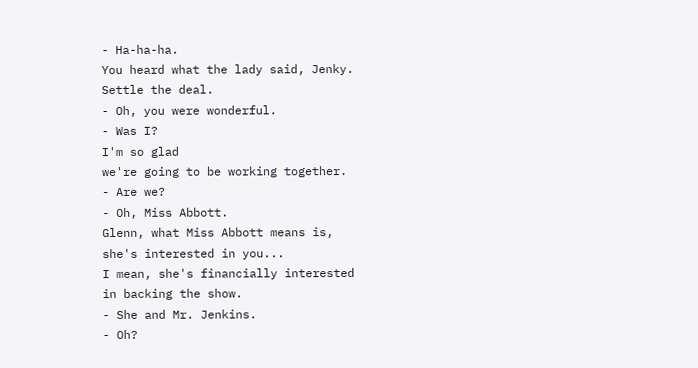- Ha-ha-ha.
You heard what the lady said, Jenky.
Settle the deal.
- Oh, you were wonderful.
- Was I?
I'm so glad
we're going to be working together.
- Are we?
- Oh, Miss Abbott.
Glenn, what Miss Abbott means is,
she's interested in you...
I mean, she's financially interested
in backing the show.
- She and Mr. Jenkins.
- Oh?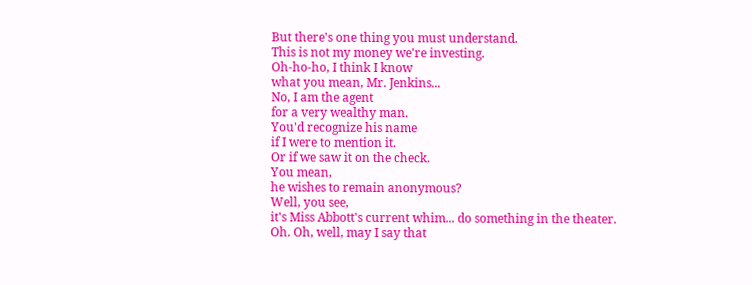But there's one thing you must understand.
This is not my money we're investing.
Oh-ho-ho, I think I know
what you mean, Mr. Jenkins...
No, I am the agent
for a very wealthy man.
You'd recognize his name
if I were to mention it.
Or if we saw it on the check.
You mean,
he wishes to remain anonymous?
Well, you see,
it's Miss Abbott's current whim... do something in the theater.
Oh. Oh, well, may I say that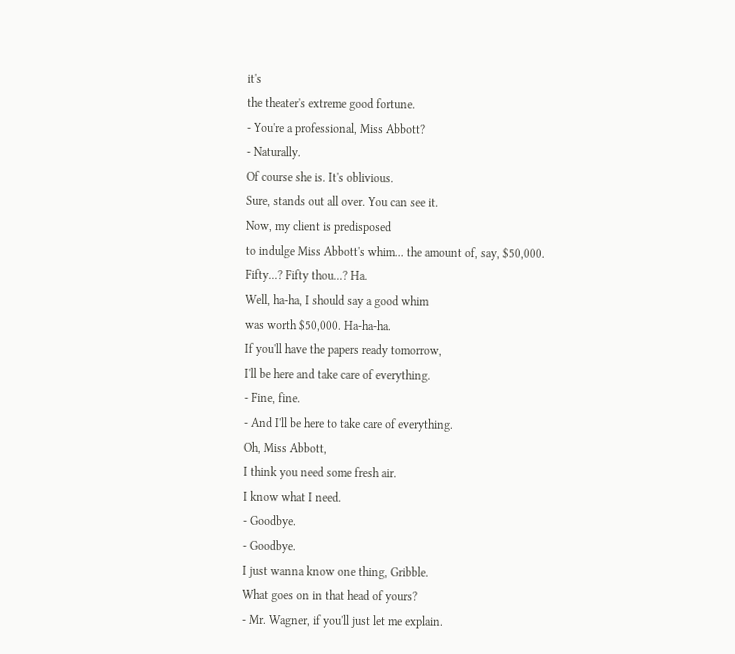it's
the theater's extreme good fortune.
- You're a professional, Miss Abbott?
- Naturally.
Of course she is. It's oblivious.
Sure, stands out all over. You can see it.
Now, my client is predisposed
to indulge Miss Abbott's whim... the amount of, say, $50,000.
Fifty...? Fifty thou...? Ha.
Well, ha-ha, I should say a good whim
was worth $50,000. Ha-ha-ha.
If you'll have the papers ready tomorrow,
I'll be here and take care of everything.
- Fine, fine.
- And I'll be here to take care of everything.
Oh, Miss Abbott,
I think you need some fresh air.
I know what I need.
- Goodbye.
- Goodbye.
I just wanna know one thing, Gribble.
What goes on in that head of yours?
- Mr. Wagner, if you'll just let me explain.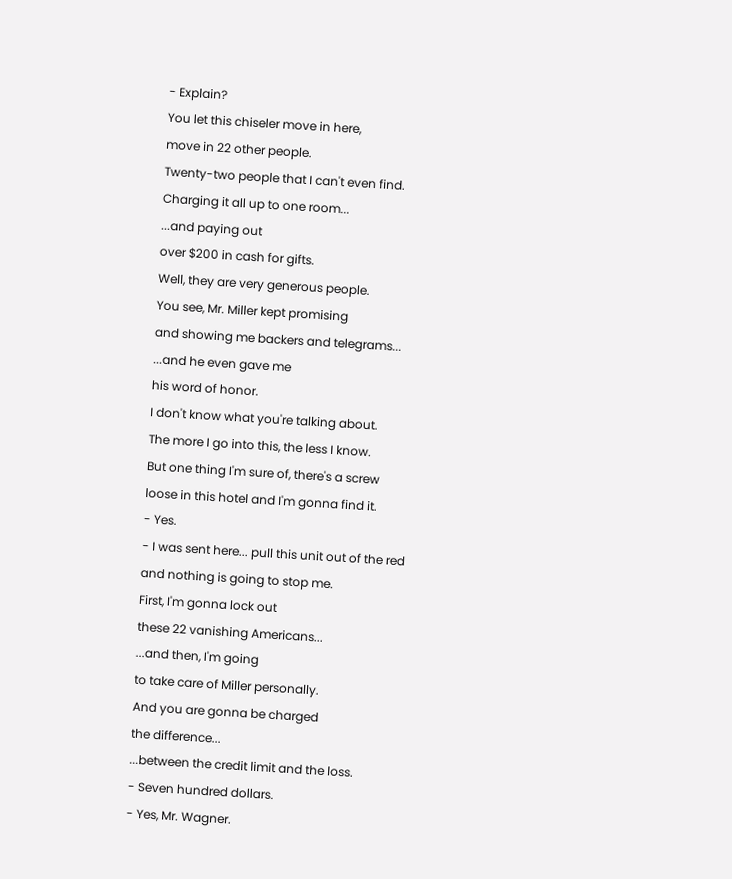- Explain?
You let this chiseler move in here,
move in 22 other people.
Twenty-two people that I can't even find.
Charging it all up to one room...
...and paying out
over $200 in cash for gifts.
Well, they are very generous people.
You see, Mr. Miller kept promising
and showing me backers and telegrams...
...and he even gave me
his word of honor.
I don't know what you're talking about.
The more I go into this, the less I know.
But one thing I'm sure of, there's a screw
loose in this hotel and I'm gonna find it.
- Yes.
- I was sent here... pull this unit out of the red
and nothing is going to stop me.
First, I'm gonna lock out
these 22 vanishing Americans...
...and then, I'm going
to take care of Miller personally.
And you are gonna be charged
the difference...
...between the credit limit and the loss.
- Seven hundred dollars.
- Yes, Mr. Wagner.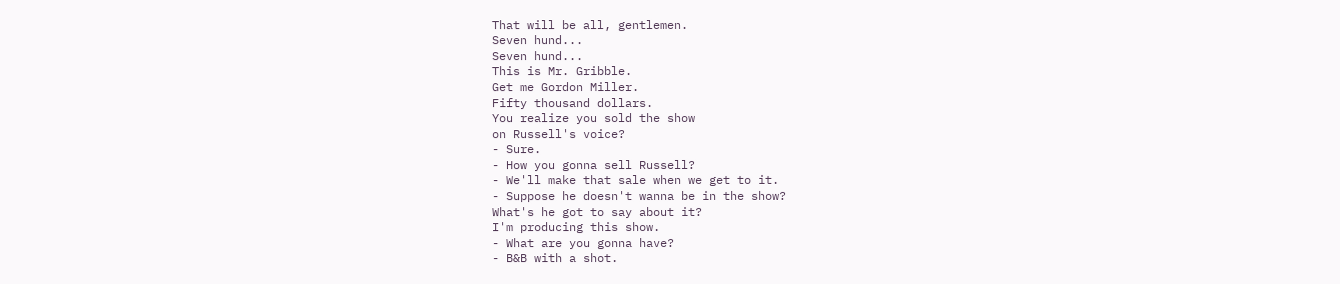That will be all, gentlemen.
Seven hund...
Seven hund...
This is Mr. Gribble.
Get me Gordon Miller.
Fifty thousand dollars.
You realize you sold the show
on Russell's voice?
- Sure.
- How you gonna sell Russell?
- We'll make that sale when we get to it.
- Suppose he doesn't wanna be in the show?
What's he got to say about it?
I'm producing this show.
- What are you gonna have?
- B&B with a shot.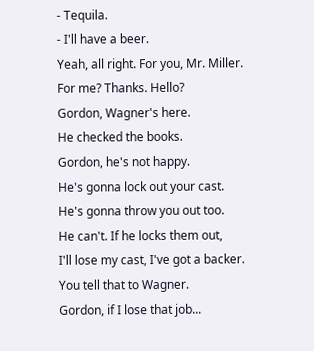- Tequila.
- I'll have a beer.
Yeah, all right. For you, Mr. Miller.
For me? Thanks. Hello?
Gordon, Wagner's here.
He checked the books.
Gordon, he's not happy.
He's gonna lock out your cast.
He's gonna throw you out too.
He can't. If he locks them out,
I'll lose my cast, I've got a backer.
You tell that to Wagner.
Gordon, if I lose that job...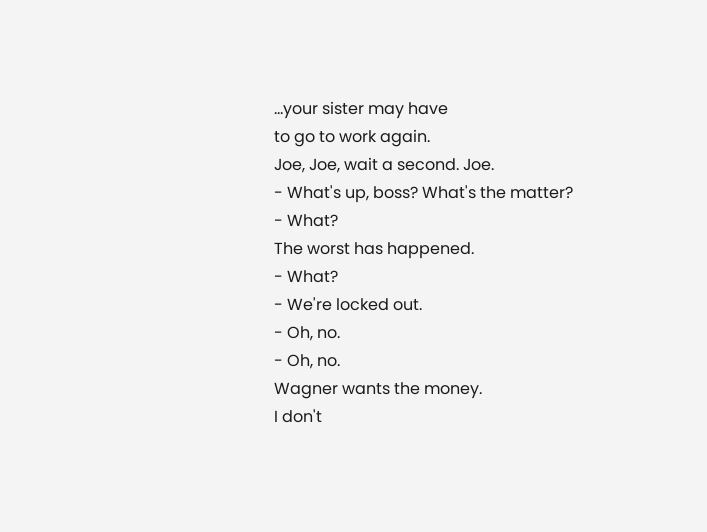...your sister may have
to go to work again.
Joe, Joe, wait a second. Joe.
- What's up, boss? What's the matter?
- What?
The worst has happened.
- What?
- We're locked out.
- Oh, no.
- Oh, no.
Wagner wants the money.
I don't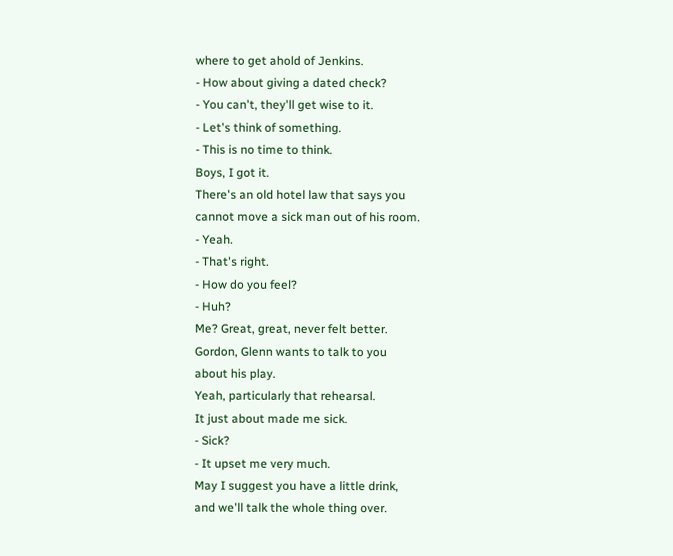where to get ahold of Jenkins.
- How about giving a dated check?
- You can't, they'll get wise to it.
- Let's think of something.
- This is no time to think.
Boys, I got it.
There's an old hotel law that says you
cannot move a sick man out of his room.
- Yeah.
- That's right.
- How do you feel?
- Huh?
Me? Great, great, never felt better.
Gordon, Glenn wants to talk to you
about his play.
Yeah, particularly that rehearsal.
It just about made me sick.
- Sick?
- It upset me very much.
May I suggest you have a little drink,
and we'll talk the whole thing over.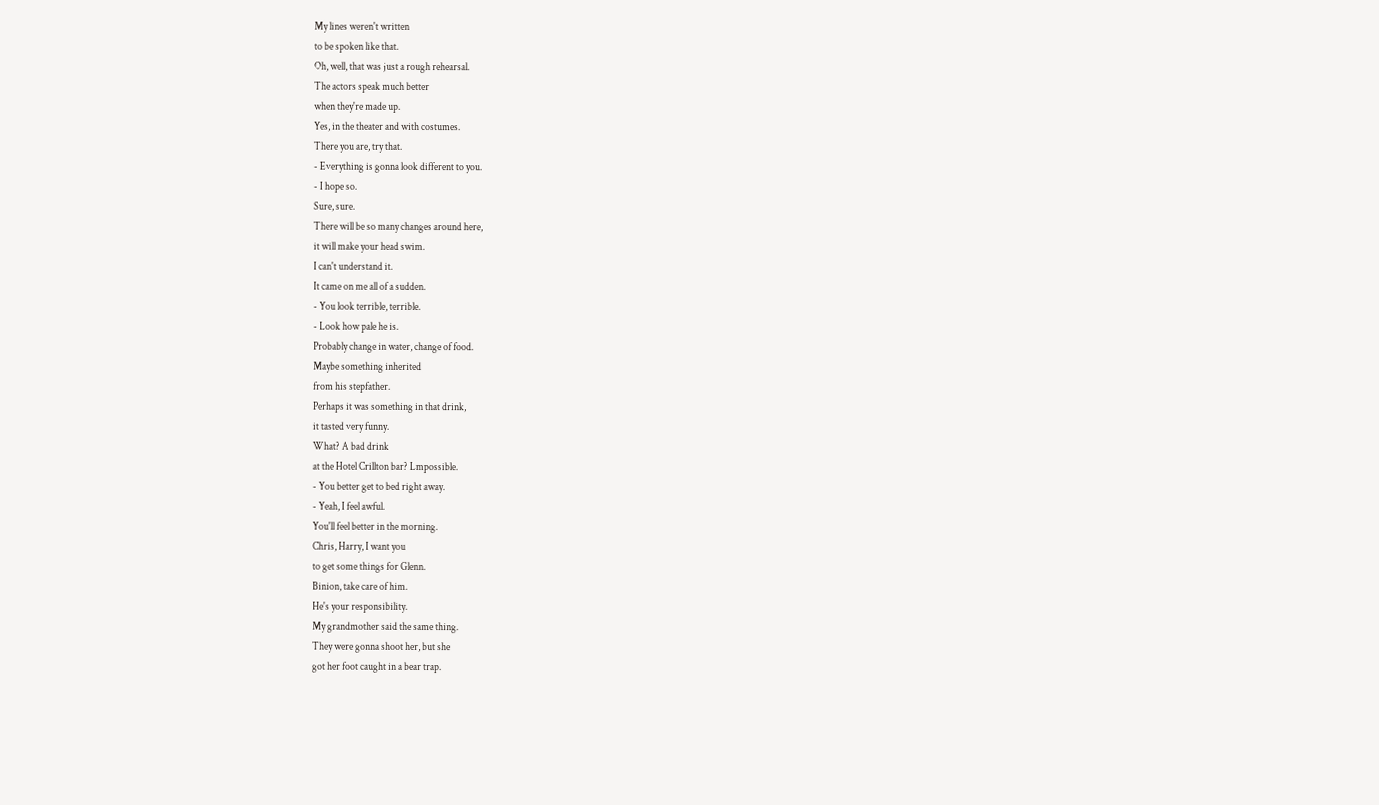My lines weren't written
to be spoken like that.
Oh, well, that was just a rough rehearsal.
The actors speak much better
when they're made up.
Yes, in the theater and with costumes.
There you are, try that.
- Everything is gonna look different to you.
- I hope so.
Sure, sure.
There will be so many changes around here,
it will make your head swim.
I can't understand it.
It came on me all of a sudden.
- You look terrible, terrible.
- Look how pale he is.
Probably change in water, change of food.
Maybe something inherited
from his stepfather.
Perhaps it was something in that drink,
it tasted very funny.
What? A bad drink
at the Hotel Crillton bar? Lmpossible.
- You better get to bed right away.
- Yeah, I feel awful.
You'll feel better in the morning.
Chris, Harry, I want you
to get some things for Glenn.
Binion, take care of him.
He's your responsibility.
My grandmother said the same thing.
They were gonna shoot her, but she
got her foot caught in a bear trap.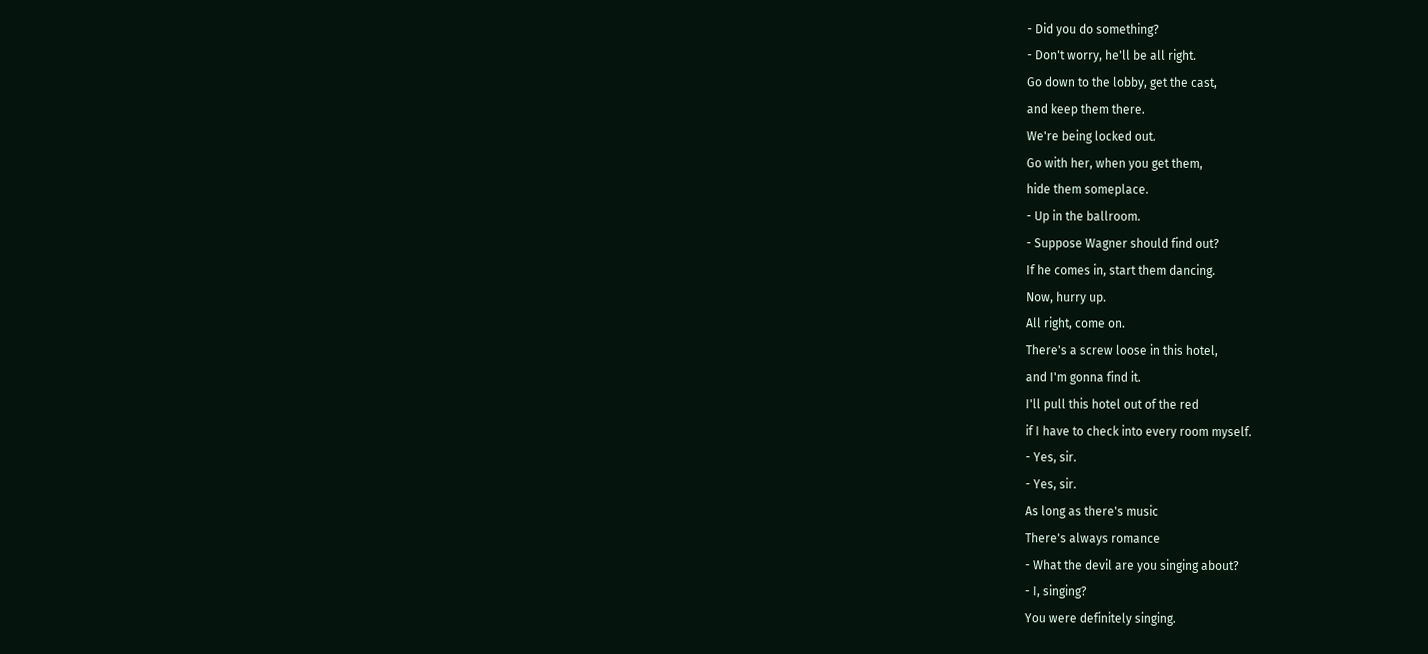- Did you do something?
- Don't worry, he'll be all right.
Go down to the lobby, get the cast,
and keep them there.
We're being locked out.
Go with her, when you get them,
hide them someplace.
- Up in the ballroom.
- Suppose Wagner should find out?
If he comes in, start them dancing.
Now, hurry up.
All right, come on.
There's a screw loose in this hotel,
and I'm gonna find it.
I'll pull this hotel out of the red
if I have to check into every room myself.
- Yes, sir.
- Yes, sir.
As long as there's music
There's always romance
- What the devil are you singing about?
- I, singing?
You were definitely singing.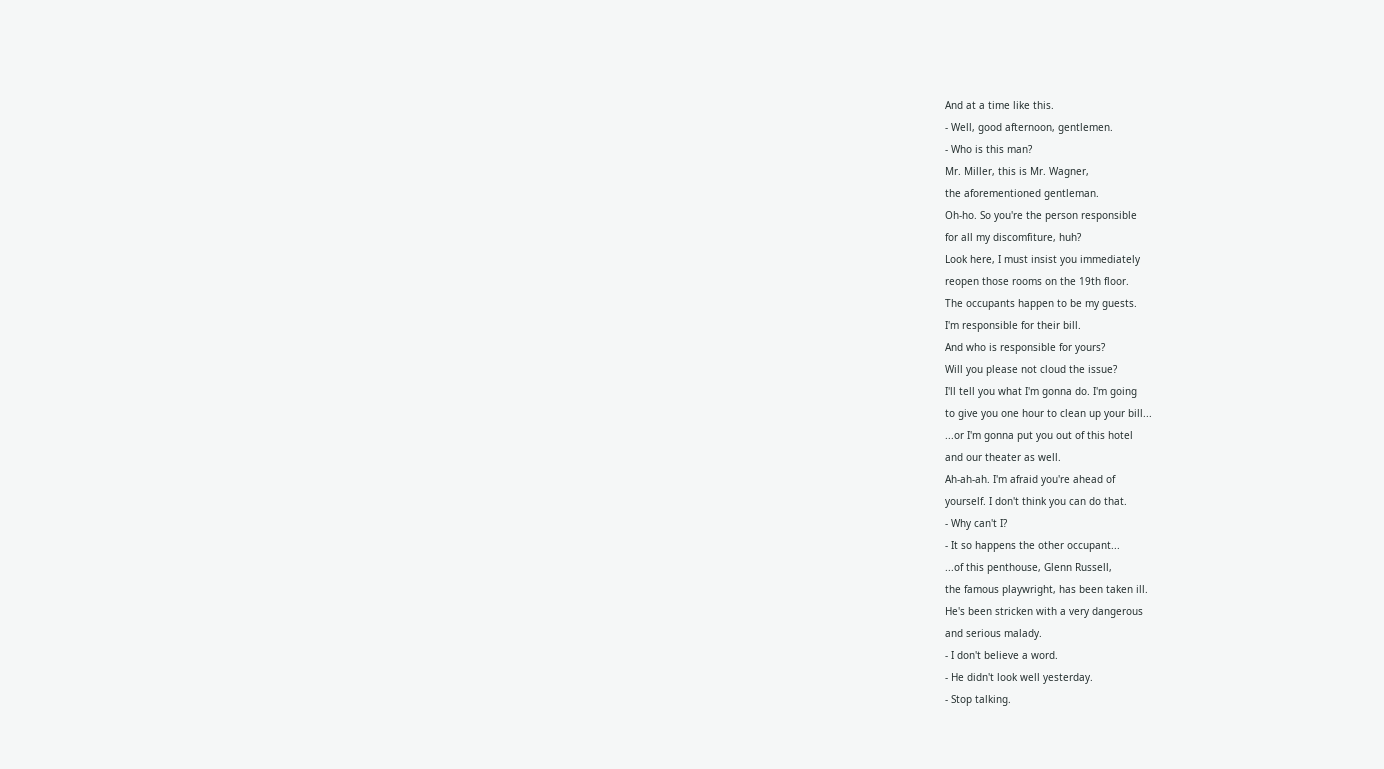And at a time like this.
- Well, good afternoon, gentlemen.
- Who is this man?
Mr. Miller, this is Mr. Wagner,
the aforementioned gentleman.
Oh-ho. So you're the person responsible
for all my discomfiture, huh?
Look here, I must insist you immediately
reopen those rooms on the 19th floor.
The occupants happen to be my guests.
I'm responsible for their bill.
And who is responsible for yours?
Will you please not cloud the issue?
I'll tell you what I'm gonna do. I'm going
to give you one hour to clean up your bill...
...or I'm gonna put you out of this hotel
and our theater as well.
Ah-ah-ah. I'm afraid you're ahead of
yourself. I don't think you can do that.
- Why can't I?
- It so happens the other occupant...
...of this penthouse, Glenn Russell,
the famous playwright, has been taken ill.
He's been stricken with a very dangerous
and serious malady.
- I don't believe a word.
- He didn't look well yesterday.
- Stop talking.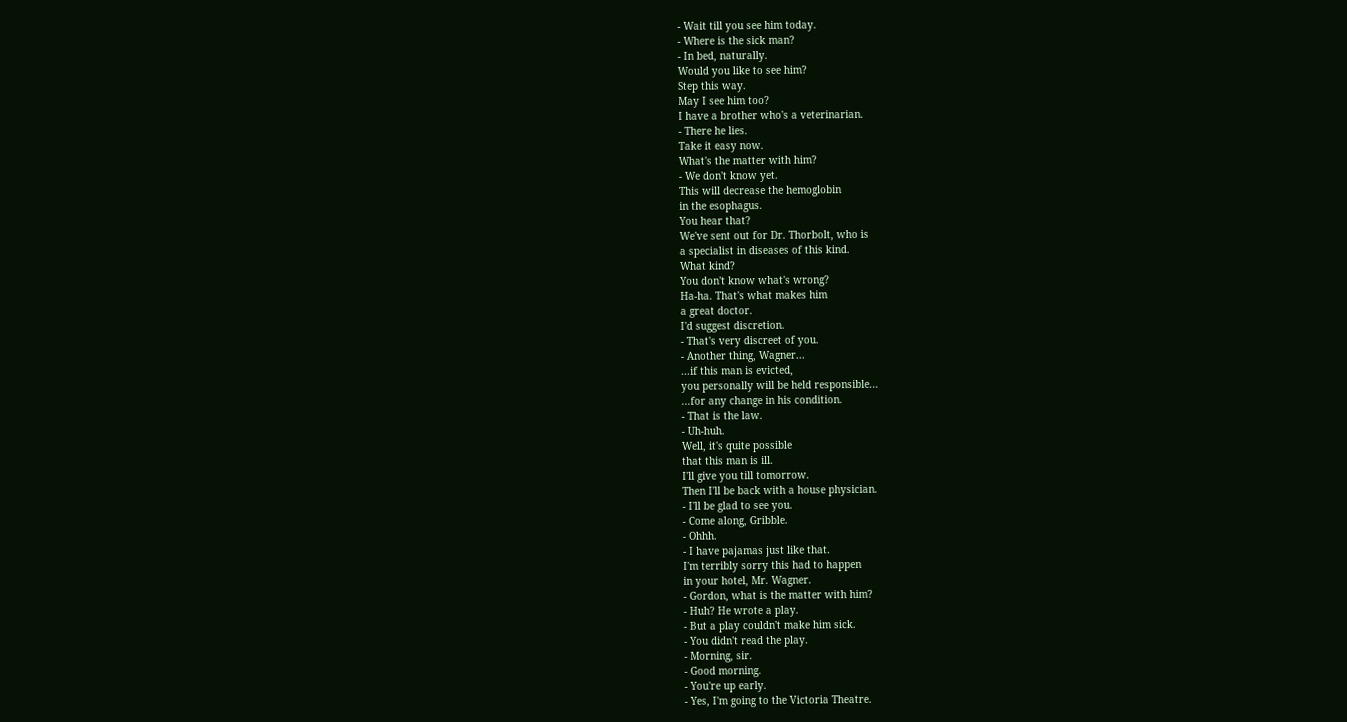- Wait till you see him today.
- Where is the sick man?
- In bed, naturally.
Would you like to see him?
Step this way.
May I see him too?
I have a brother who's a veterinarian.
- There he lies.
Take it easy now.
What's the matter with him?
- We don't know yet.
This will decrease the hemoglobin
in the esophagus.
You hear that?
We've sent out for Dr. Thorbolt, who is
a specialist in diseases of this kind.
What kind?
You don't know what's wrong?
Ha-ha. That's what makes him
a great doctor.
I'd suggest discretion.
- That's very discreet of you.
- Another thing, Wagner...
...if this man is evicted,
you personally will be held responsible...
...for any change in his condition.
- That is the law.
- Uh-huh.
Well, it's quite possible
that this man is ill.
I'll give you till tomorrow.
Then I'll be back with a house physician.
- I'll be glad to see you.
- Come along, Gribble.
- Ohhh.
- I have pajamas just like that.
I'm terribly sorry this had to happen
in your hotel, Mr. Wagner.
- Gordon, what is the matter with him?
- Huh? He wrote a play.
- But a play couldn't make him sick.
- You didn't read the play.
- Morning, sir.
- Good morning.
- You're up early.
- Yes, I'm going to the Victoria Theatre.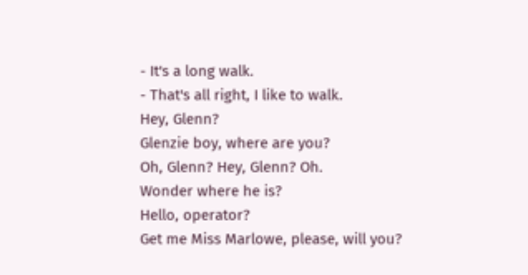- It's a long walk.
- That's all right, I like to walk.
Hey, Glenn?
Glenzie boy, where are you?
Oh, Glenn? Hey, Glenn? Oh.
Wonder where he is?
Hello, operator?
Get me Miss Marlowe, please, will you?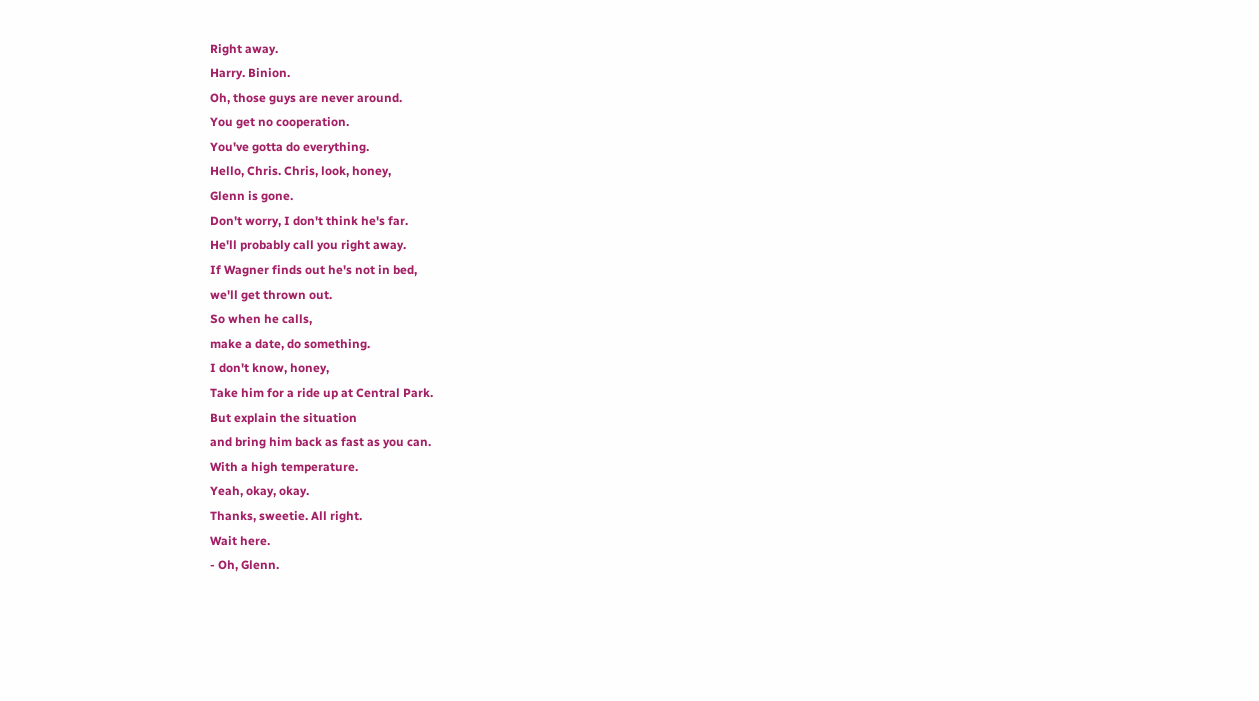Right away.
Harry. Binion.
Oh, those guys are never around.
You get no cooperation.
You've gotta do everything.
Hello, Chris. Chris, look, honey,
Glenn is gone.
Don't worry, I don't think he's far.
He'll probably call you right away.
If Wagner finds out he's not in bed,
we'll get thrown out.
So when he calls,
make a date, do something.
I don't know, honey,
Take him for a ride up at Central Park.
But explain the situation
and bring him back as fast as you can.
With a high temperature.
Yeah, okay, okay.
Thanks, sweetie. All right.
Wait here.
- Oh, Glenn.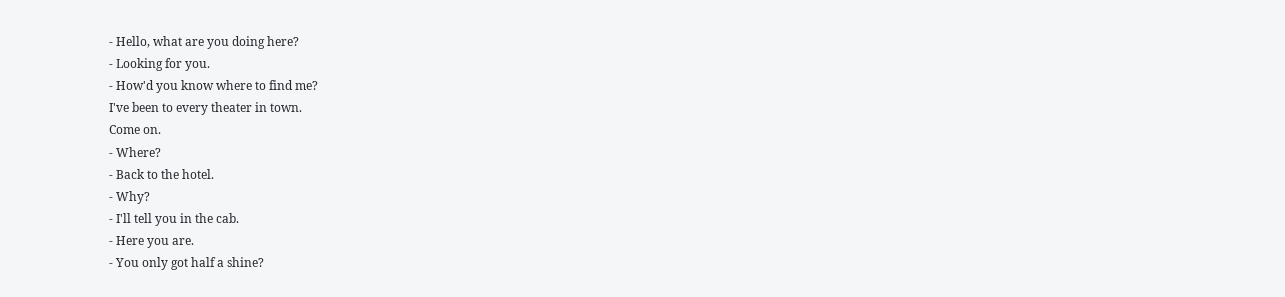- Hello, what are you doing here?
- Looking for you.
- How'd you know where to find me?
I've been to every theater in town.
Come on.
- Where?
- Back to the hotel.
- Why?
- I'll tell you in the cab.
- Here you are.
- You only got half a shine?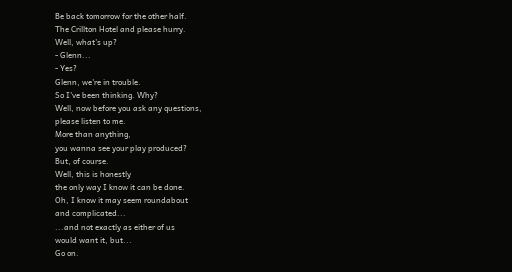Be back tomorrow for the other half.
The Crillton Hotel and please hurry.
Well, what's up?
- Glenn...
- Yes?
Glenn, we're in trouble.
So I've been thinking. Why?
Well, now before you ask any questions,
please listen to me.
More than anything,
you wanna see your play produced?
But, of course.
Well, this is honestly
the only way I know it can be done.
Oh, I know it may seem roundabout
and complicated...
...and not exactly as either of us
would want it, but...
Go on.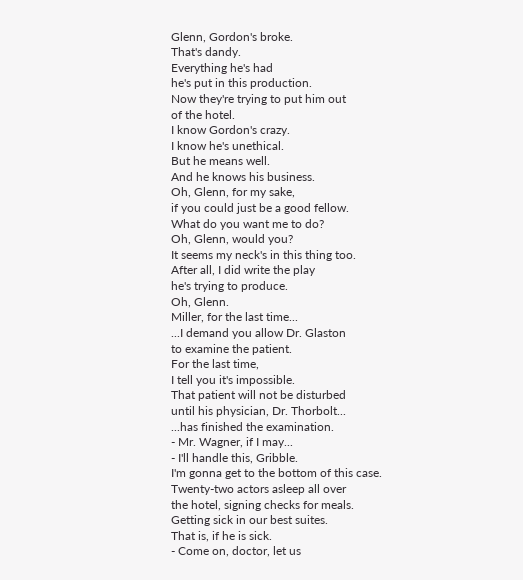Glenn, Gordon's broke.
That's dandy.
Everything he's had
he's put in this production.
Now they're trying to put him out
of the hotel.
I know Gordon's crazy.
I know he's unethical.
But he means well.
And he knows his business.
Oh, Glenn, for my sake,
if you could just be a good fellow.
What do you want me to do?
Oh, Glenn, would you?
It seems my neck's in this thing too.
After all, I did write the play
he's trying to produce.
Oh, Glenn.
Miller, for the last time...
...I demand you allow Dr. Glaston
to examine the patient.
For the last time,
I tell you it's impossible.
That patient will not be disturbed
until his physician, Dr. Thorbolt...
...has finished the examination.
- Mr. Wagner, if I may...
- I'll handle this, Gribble.
I'm gonna get to the bottom of this case.
Twenty-two actors asleep all over
the hotel, signing checks for meals.
Getting sick in our best suites.
That is, if he is sick.
- Come on, doctor, let us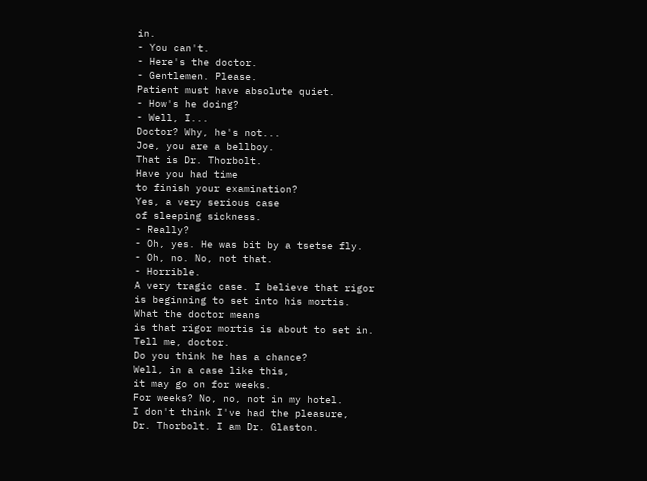in.
- You can't.
- Here's the doctor.
- Gentlemen. Please.
Patient must have absolute quiet.
- How's he doing?
- Well, I...
Doctor? Why, he's not...
Joe, you are a bellboy.
That is Dr. Thorbolt.
Have you had time
to finish your examination?
Yes, a very serious case
of sleeping sickness.
- Really?
- Oh, yes. He was bit by a tsetse fly.
- Oh, no. No, not that.
- Horrible.
A very tragic case. I believe that rigor
is beginning to set into his mortis.
What the doctor means
is that rigor mortis is about to set in.
Tell me, doctor.
Do you think he has a chance?
Well, in a case like this,
it may go on for weeks.
For weeks? No, no, not in my hotel.
I don't think I've had the pleasure,
Dr. Thorbolt. I am Dr. Glaston.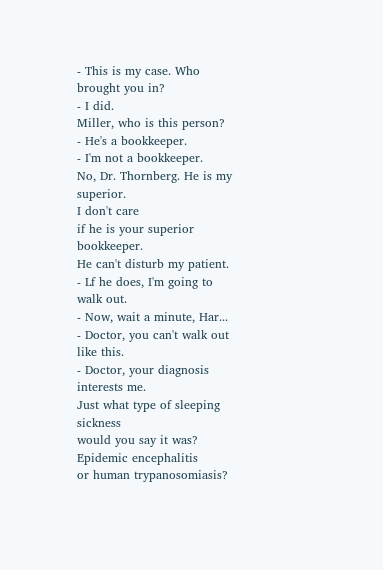- This is my case. Who brought you in?
- I did.
Miller, who is this person?
- He's a bookkeeper.
- I'm not a bookkeeper.
No, Dr. Thornberg. He is my superior.
I don't care
if he is your superior bookkeeper.
He can't disturb my patient.
- Lf he does, I'm going to walk out.
- Now, wait a minute, Har...
- Doctor, you can't walk out like this.
- Doctor, your diagnosis interests me.
Just what type of sleeping sickness
would you say it was?
Epidemic encephalitis
or human trypanosomiasis?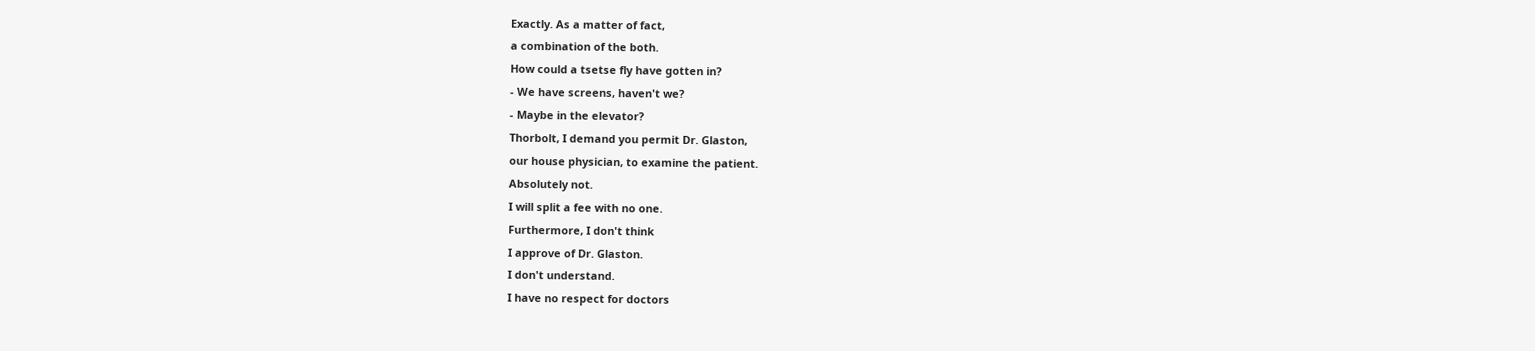Exactly. As a matter of fact,
a combination of the both.
How could a tsetse fly have gotten in?
- We have screens, haven't we?
- Maybe in the elevator?
Thorbolt, I demand you permit Dr. Glaston,
our house physician, to examine the patient.
Absolutely not.
I will split a fee with no one.
Furthermore, I don't think
I approve of Dr. Glaston.
I don't understand.
I have no respect for doctors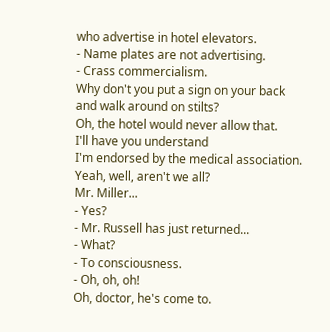who advertise in hotel elevators.
- Name plates are not advertising.
- Crass commercialism.
Why don't you put a sign on your back
and walk around on stilts?
Oh, the hotel would never allow that.
I'll have you understand
I'm endorsed by the medical association.
Yeah, well, aren't we all?
Mr. Miller...
- Yes?
- Mr. Russell has just returned...
- What?
- To consciousness.
- Oh, oh, oh!
Oh, doctor, he's come to.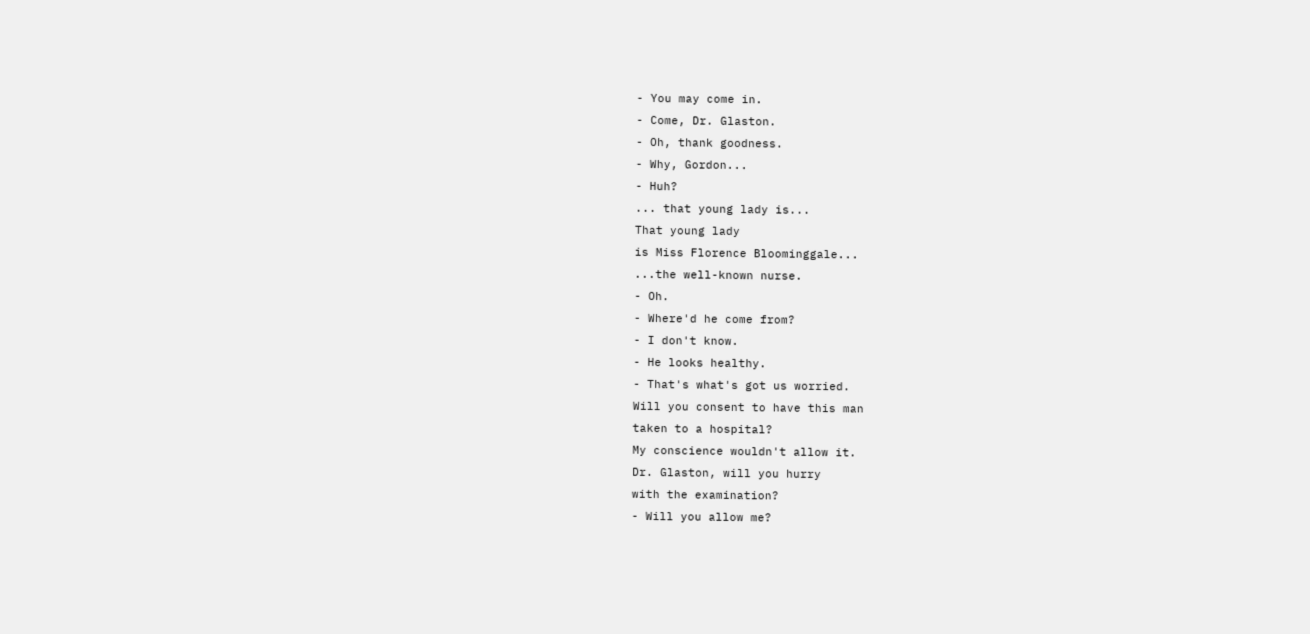- You may come in.
- Come, Dr. Glaston.
- Oh, thank goodness.
- Why, Gordon...
- Huh?
... that young lady is...
That young lady
is Miss Florence Bloominggale...
...the well-known nurse.
- Oh.
- Where'd he come from?
- I don't know.
- He looks healthy.
- That's what's got us worried.
Will you consent to have this man
taken to a hospital?
My conscience wouldn't allow it.
Dr. Glaston, will you hurry
with the examination?
- Will you allow me?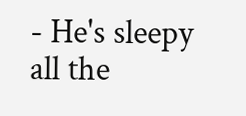- He's sleepy all the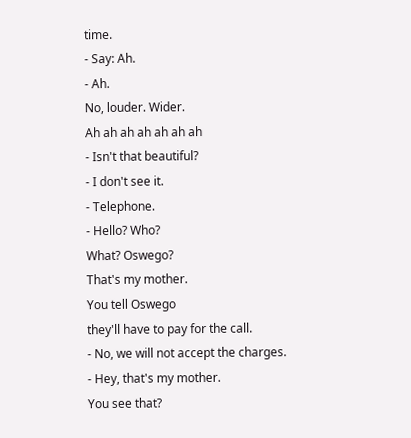time.
- Say: Ah.
- Ah.
No, louder. Wider.
Ah ah ah ah ah ah ah
- Isn't that beautiful?
- I don't see it.
- Telephone.
- Hello? Who?
What? Oswego?
That's my mother.
You tell Oswego
they'll have to pay for the call.
- No, we will not accept the charges.
- Hey, that's my mother.
You see that?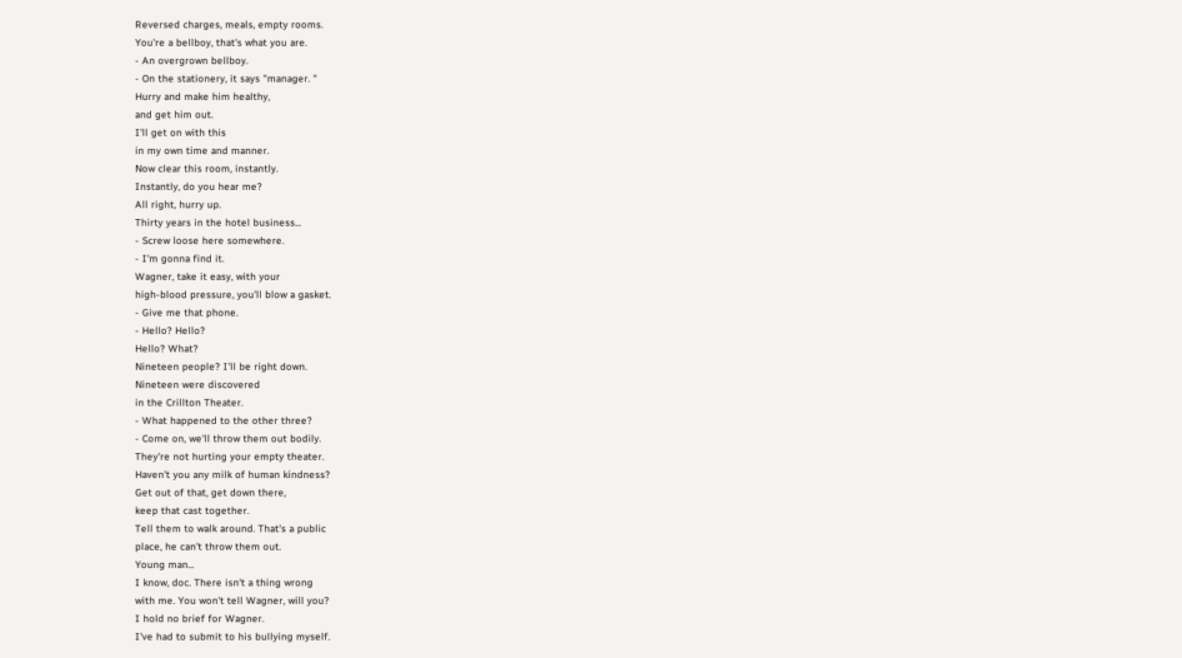Reversed charges, meals, empty rooms.
You're a bellboy, that's what you are.
- An overgrown bellboy.
- On the stationery, it says "manager. "
Hurry and make him healthy,
and get him out.
I'll get on with this
in my own time and manner.
Now clear this room, instantly.
Instantly, do you hear me?
All right, hurry up.
Thirty years in the hotel business...
- Screw loose here somewhere.
- I'm gonna find it.
Wagner, take it easy, with your
high-blood pressure, you'll blow a gasket.
- Give me that phone.
- Hello? Hello?
Hello? What?
Nineteen people? I'll be right down.
Nineteen were discovered
in the Crillton Theater.
- What happened to the other three?
- Come on, we'll throw them out bodily.
They're not hurting your empty theater.
Haven't you any milk of human kindness?
Get out of that, get down there,
keep that cast together.
Tell them to walk around. That's a public
place, he can't throw them out.
Young man...
I know, doc. There isn't a thing wrong
with me. You won't tell Wagner, will you?
I hold no brief for Wagner.
I've had to submit to his bullying myself.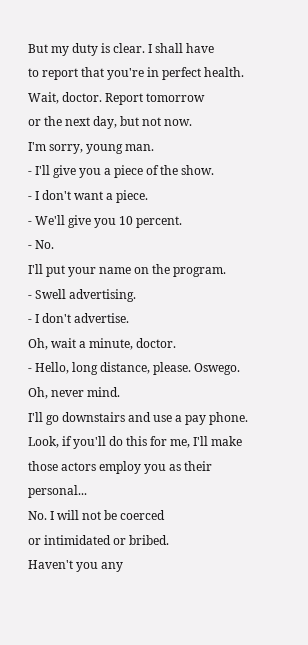But my duty is clear. I shall have
to report that you're in perfect health.
Wait, doctor. Report tomorrow
or the next day, but not now.
I'm sorry, young man.
- I'll give you a piece of the show.
- I don't want a piece.
- We'll give you 10 percent.
- No.
I'll put your name on the program.
- Swell advertising.
- I don't advertise.
Oh, wait a minute, doctor.
- Hello, long distance, please. Oswego.
Oh, never mind.
I'll go downstairs and use a pay phone.
Look, if you'll do this for me, I'll make
those actors employ you as their personal...
No. I will not be coerced
or intimidated or bribed.
Haven't you any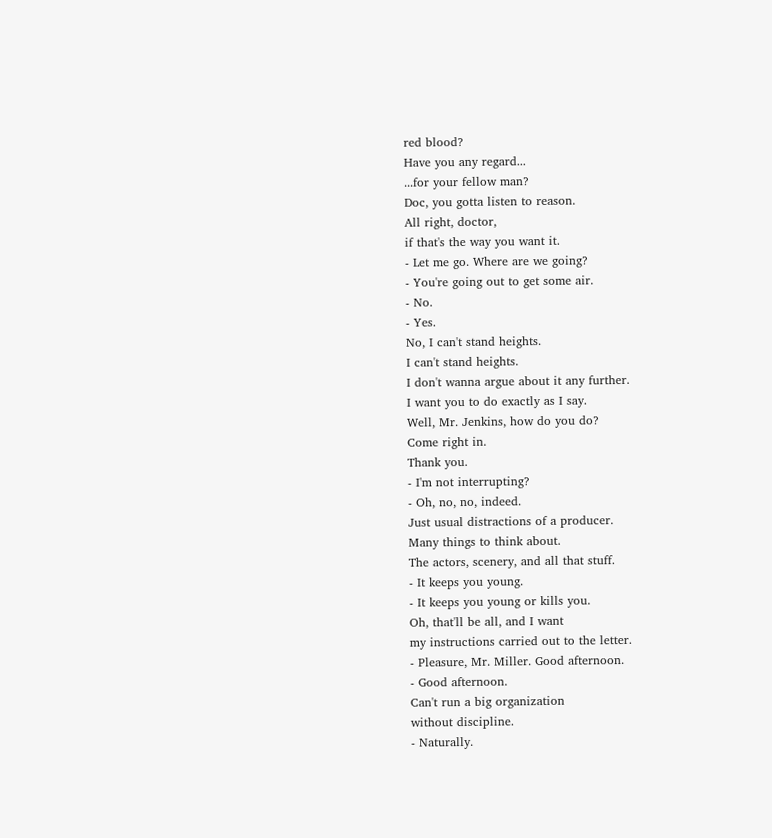red blood?
Have you any regard...
...for your fellow man?
Doc, you gotta listen to reason.
All right, doctor,
if that's the way you want it.
- Let me go. Where are we going?
- You're going out to get some air.
- No.
- Yes.
No, I can't stand heights.
I can't stand heights.
I don't wanna argue about it any further.
I want you to do exactly as I say.
Well, Mr. Jenkins, how do you do?
Come right in.
Thank you.
- I'm not interrupting?
- Oh, no, no, indeed.
Just usual distractions of a producer.
Many things to think about.
The actors, scenery, and all that stuff.
- It keeps you young.
- It keeps you young or kills you.
Oh, that'll be all, and I want
my instructions carried out to the letter.
- Pleasure, Mr. Miller. Good afternoon.
- Good afternoon.
Can't run a big organization
without discipline.
- Naturally.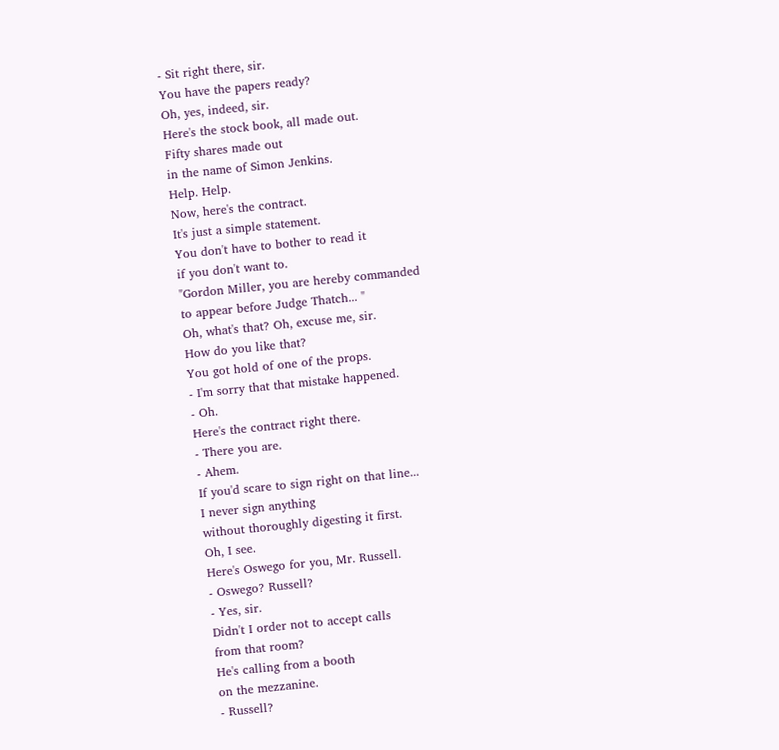- Sit right there, sir.
You have the papers ready?
Oh, yes, indeed, sir.
Here's the stock book, all made out.
Fifty shares made out
in the name of Simon Jenkins.
Help. Help.
Now, here's the contract.
It's just a simple statement.
You don't have to bother to read it
if you don't want to.
"Gordon Miller, you are hereby commanded
to appear before Judge Thatch... "
Oh, what's that? Oh, excuse me, sir.
How do you like that?
You got hold of one of the props.
- I'm sorry that that mistake happened.
- Oh.
Here's the contract right there.
- There you are.
- Ahem.
If you'd scare to sign right on that line...
I never sign anything
without thoroughly digesting it first.
Oh, I see.
Here's Oswego for you, Mr. Russell.
- Oswego? Russell?
- Yes, sir.
Didn't I order not to accept calls
from that room?
He's calling from a booth
on the mezzanine.
- Russell?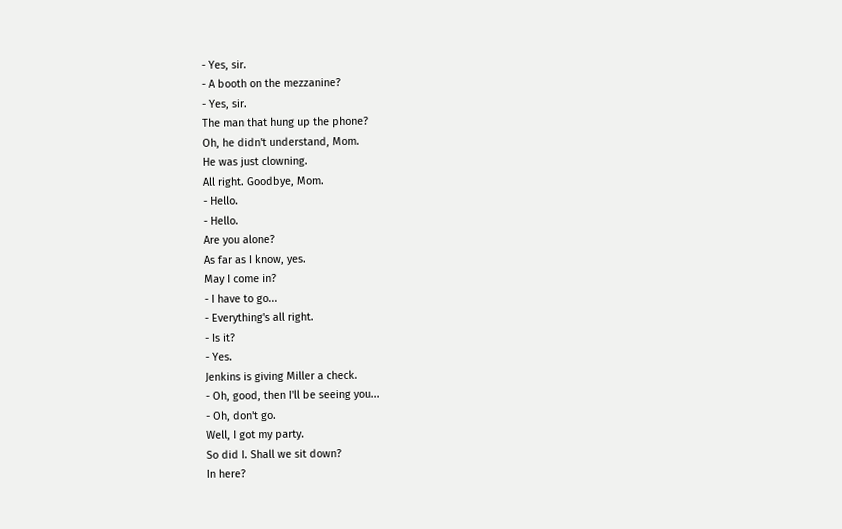- Yes, sir.
- A booth on the mezzanine?
- Yes, sir.
The man that hung up the phone?
Oh, he didn't understand, Mom.
He was just clowning.
All right. Goodbye, Mom.
- Hello.
- Hello.
Are you alone?
As far as I know, yes.
May I come in?
- I have to go...
- Everything's all right.
- Is it?
- Yes.
Jenkins is giving Miller a check.
- Oh, good, then I'll be seeing you...
- Oh, don't go.
Well, I got my party.
So did I. Shall we sit down?
In here?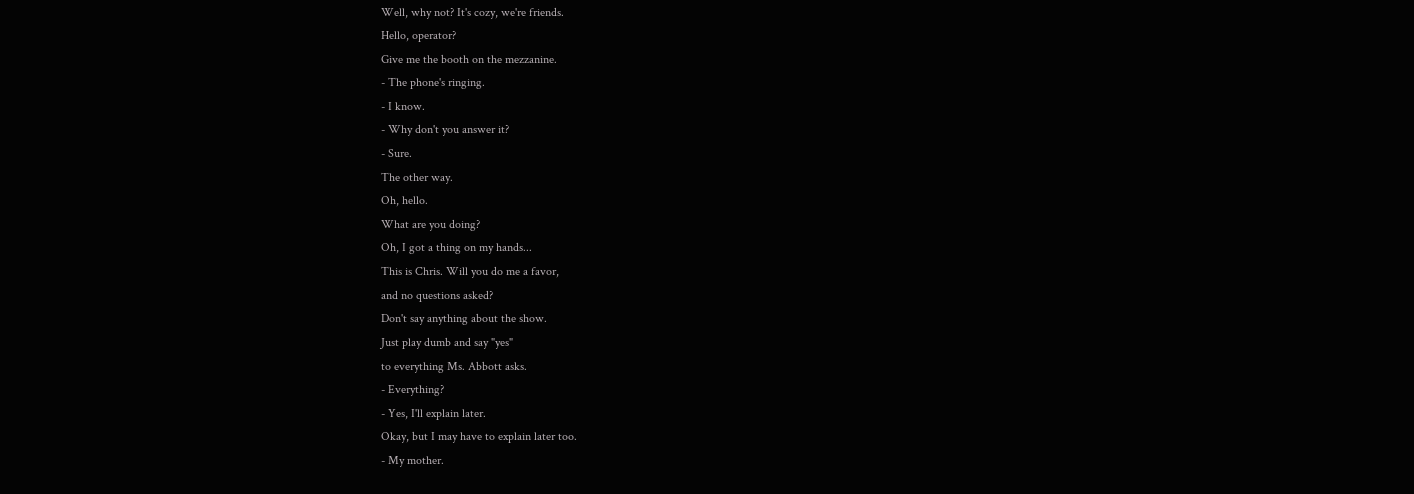Well, why not? It's cozy, we're friends.
Hello, operator?
Give me the booth on the mezzanine.
- The phone's ringing.
- I know.
- Why don't you answer it?
- Sure.
The other way.
Oh, hello.
What are you doing?
Oh, I got a thing on my hands...
This is Chris. Will you do me a favor,
and no questions asked?
Don't say anything about the show.
Just play dumb and say "yes"
to everything Ms. Abbott asks.
- Everything?
- Yes, I'll explain later.
Okay, but I may have to explain later too.
- My mother.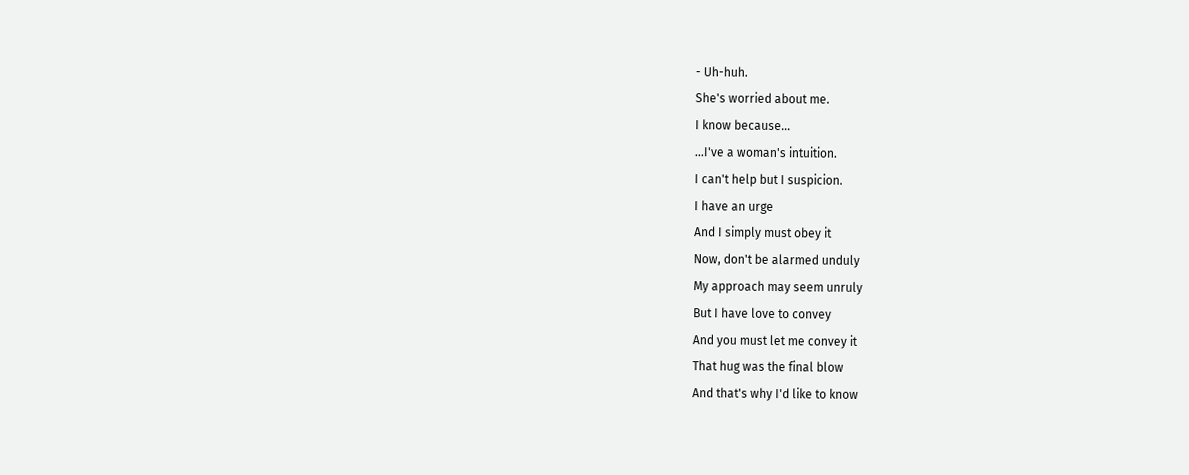- Uh-huh.
She's worried about me.
I know because...
...I've a woman's intuition.
I can't help but I suspicion.
I have an urge
And I simply must obey it
Now, don't be alarmed unduly
My approach may seem unruly
But I have love to convey
And you must let me convey it
That hug was the final blow
And that's why I'd like to know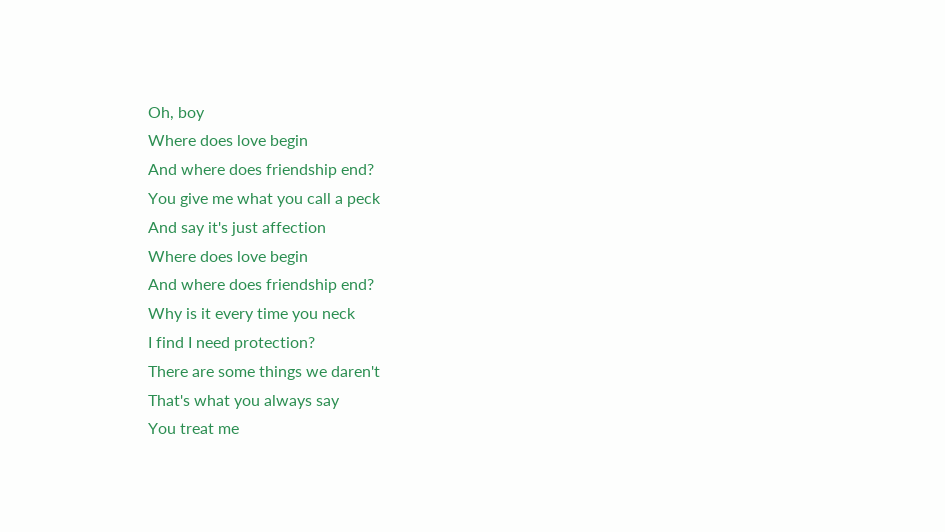Oh, boy
Where does love begin
And where does friendship end?
You give me what you call a peck
And say it's just affection
Where does love begin
And where does friendship end?
Why is it every time you neck
I find I need protection?
There are some things we daren't
That's what you always say
You treat me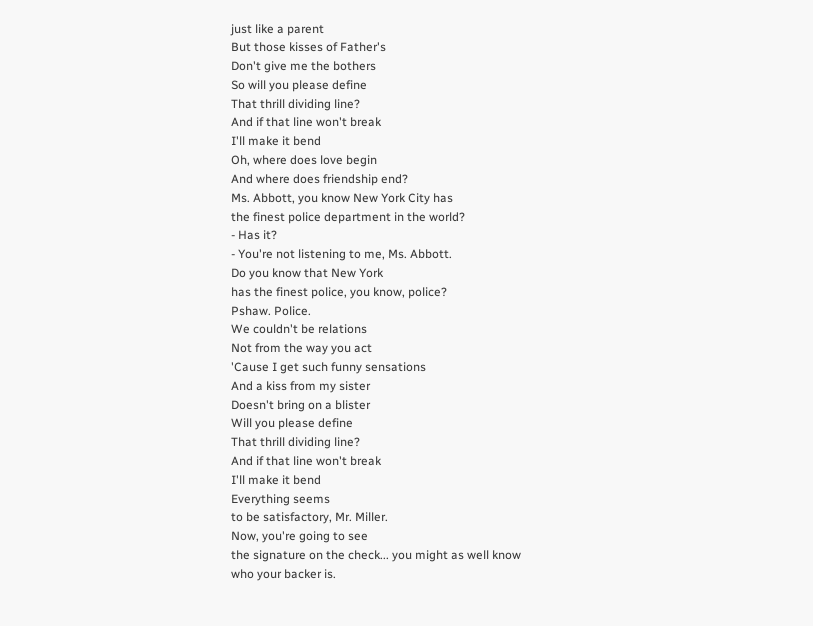just like a parent
But those kisses of Father's
Don't give me the bothers
So will you please define
That thrill dividing line?
And if that line won't break
I'll make it bend
Oh, where does love begin
And where does friendship end?
Ms. Abbott, you know New York City has
the finest police department in the world?
- Has it?
- You're not listening to me, Ms. Abbott.
Do you know that New York
has the finest police, you know, police?
Pshaw. Police.
We couldn't be relations
Not from the way you act
'Cause I get such funny sensations
And a kiss from my sister
Doesn't bring on a blister
Will you please define
That thrill dividing line?
And if that line won't break
I'll make it bend
Everything seems
to be satisfactory, Mr. Miller.
Now, you're going to see
the signature on the check... you might as well know
who your backer is.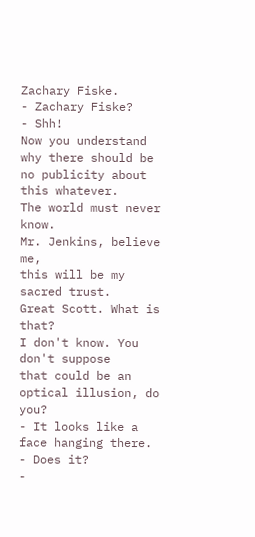Zachary Fiske.
- Zachary Fiske?
- Shh!
Now you understand why there should be
no publicity about this whatever.
The world must never know.
Mr. Jenkins, believe me,
this will be my sacred trust.
Great Scott. What is that?
I don't know. You don't suppose
that could be an optical illusion, do you?
- It looks like a face hanging there.
- Does it?
-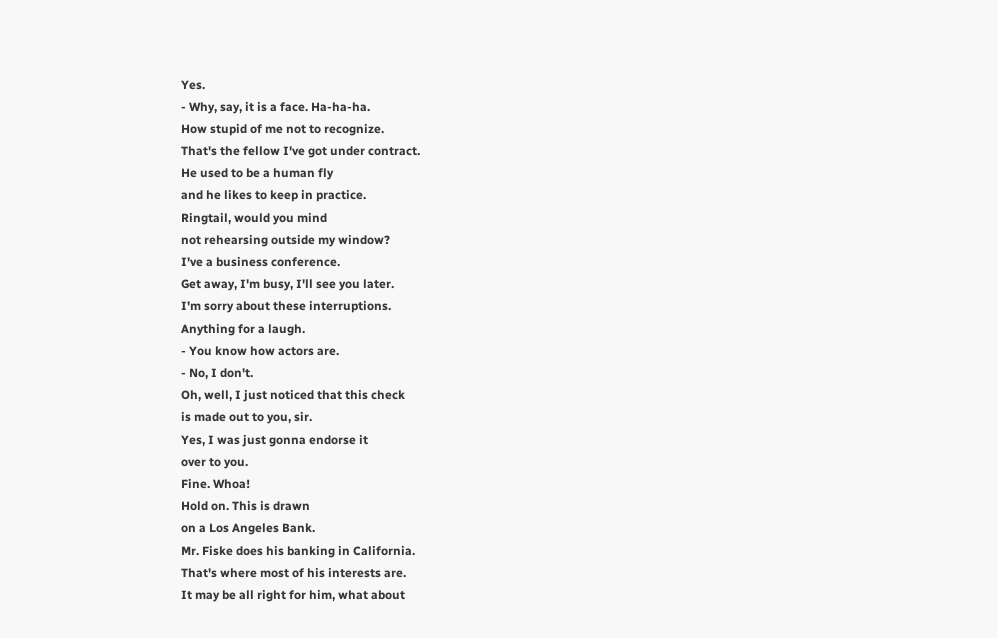Yes.
- Why, say, it is a face. Ha-ha-ha.
How stupid of me not to recognize.
That's the fellow I've got under contract.
He used to be a human fly
and he likes to keep in practice.
Ringtail, would you mind
not rehearsing outside my window?
I've a business conference.
Get away, I'm busy, I'll see you later.
I'm sorry about these interruptions.
Anything for a laugh.
- You know how actors are.
- No, I don't.
Oh, well, I just noticed that this check
is made out to you, sir.
Yes, I was just gonna endorse it
over to you.
Fine. Whoa!
Hold on. This is drawn
on a Los Angeles Bank.
Mr. Fiske does his banking in California.
That's where most of his interests are.
It may be all right for him, what about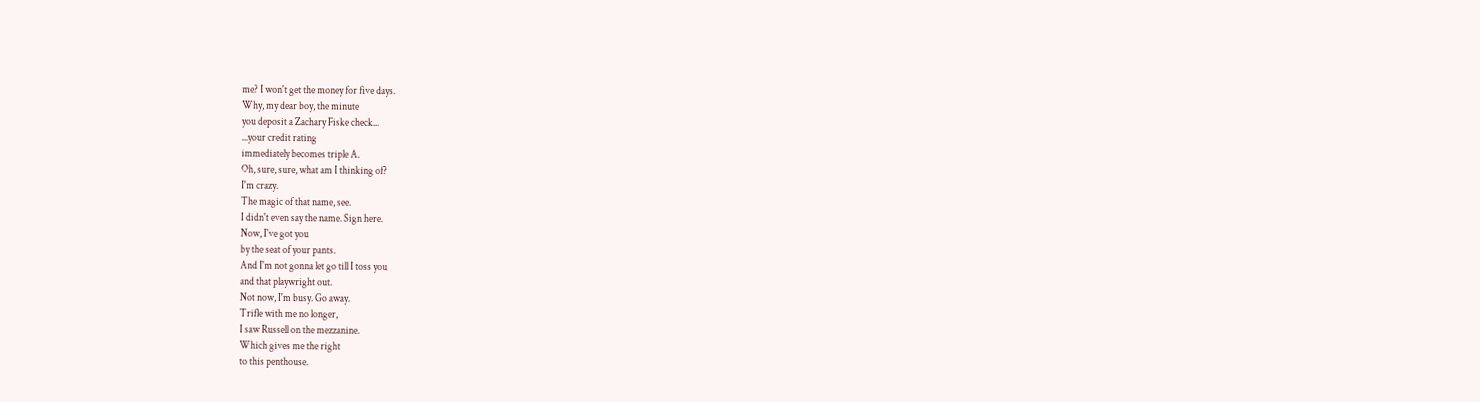me? I won't get the money for five days.
Why, my dear boy, the minute
you deposit a Zachary Fiske check...
...your credit rating
immediately becomes triple A.
Oh, sure, sure, what am I thinking of?
I'm crazy.
The magic of that name, see.
I didn't even say the name. Sign here.
Now, I've got you
by the seat of your pants.
And I'm not gonna let go till I toss you
and that playwright out.
Not now, I'm busy. Go away.
Trifle with me no longer,
I saw Russell on the mezzanine.
Which gives me the right
to this penthouse.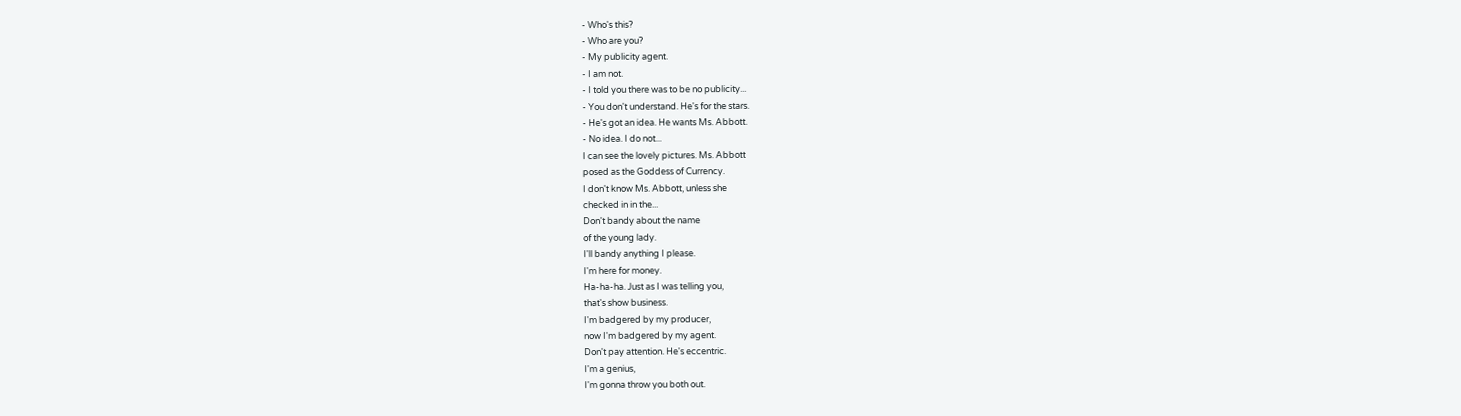- Who's this?
- Who are you?
- My publicity agent.
- I am not.
- I told you there was to be no publicity...
- You don't understand. He's for the stars.
- He's got an idea. He wants Ms. Abbott.
- No idea. I do not...
I can see the lovely pictures. Ms. Abbott
posed as the Goddess of Currency.
I don't know Ms. Abbott, unless she
checked in in the...
Don't bandy about the name
of the young lady.
I'll bandy anything I please.
I'm here for money.
Ha-ha-ha. Just as I was telling you,
that's show business.
I'm badgered by my producer,
now I'm badgered by my agent.
Don't pay attention. He's eccentric.
I'm a genius,
I'm gonna throw you both out.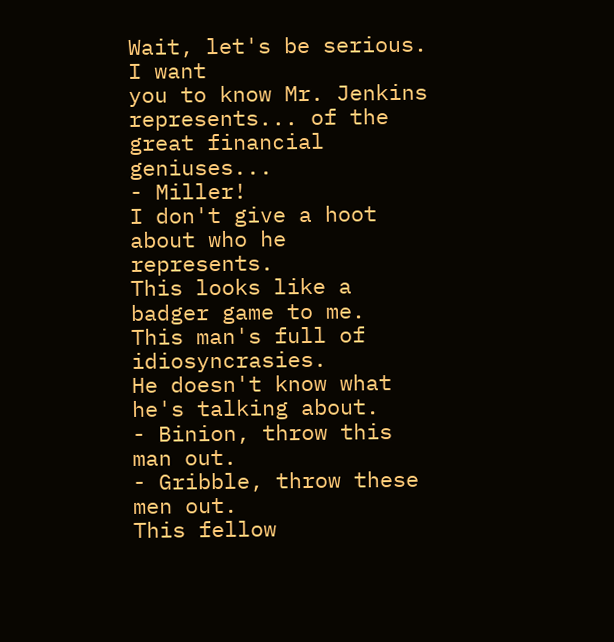Wait, let's be serious. I want
you to know Mr. Jenkins represents... of the great financial geniuses...
- Miller!
I don't give a hoot
about who he represents.
This looks like a badger game to me.
This man's full of idiosyncrasies.
He doesn't know what he's talking about.
- Binion, throw this man out.
- Gribble, throw these men out.
This fellow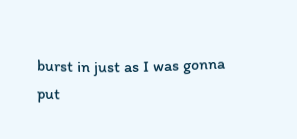burst in just as I was gonna
put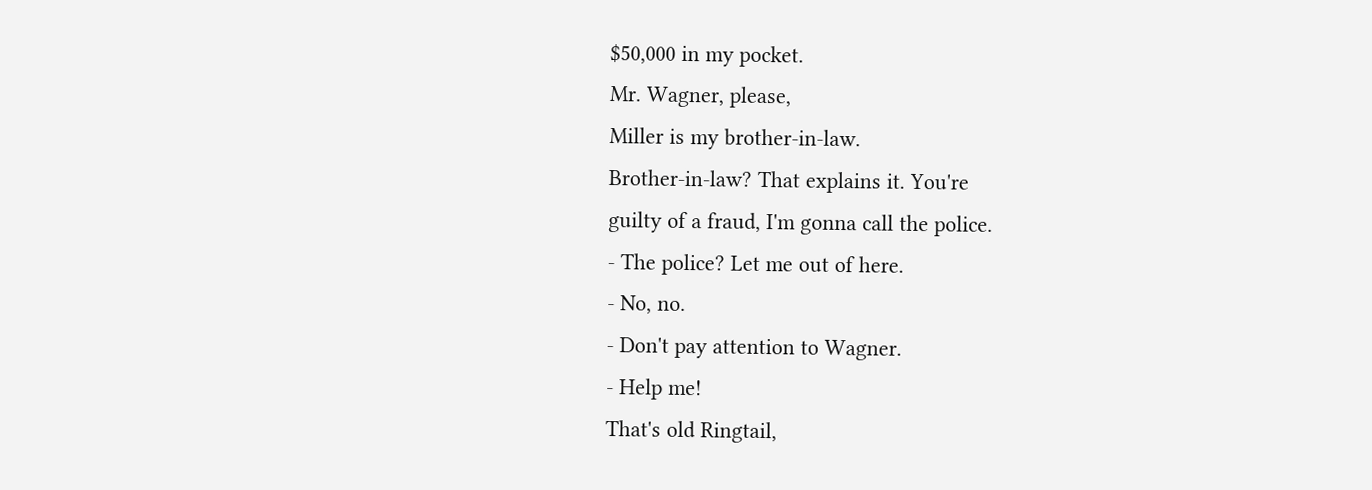$50,000 in my pocket.
Mr. Wagner, please,
Miller is my brother-in-law.
Brother-in-law? That explains it. You're
guilty of a fraud, I'm gonna call the police.
- The police? Let me out of here.
- No, no.
- Don't pay attention to Wagner.
- Help me!
That's old Ringtail,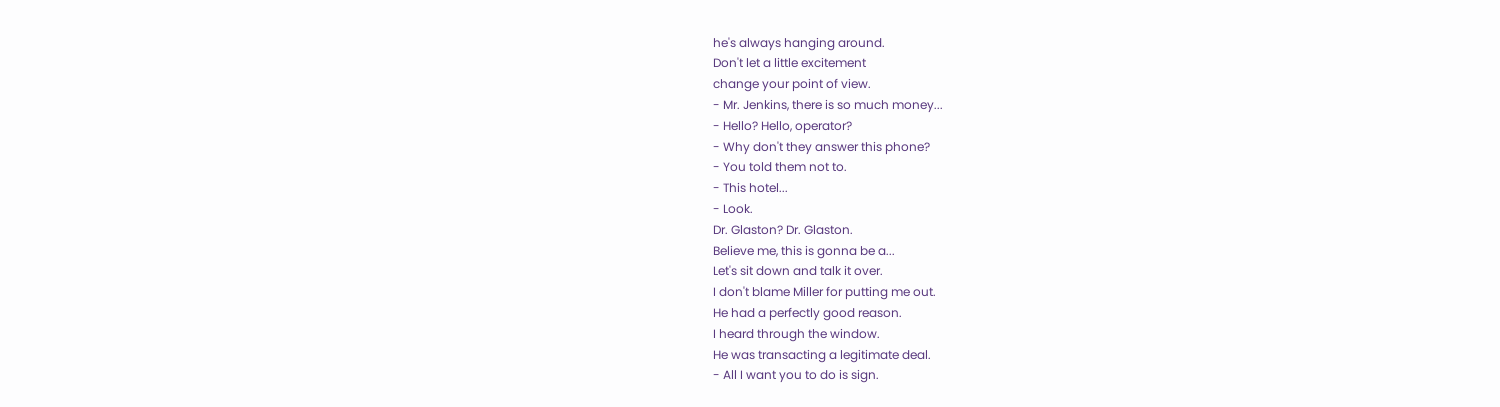he's always hanging around.
Don't let a little excitement
change your point of view.
- Mr. Jenkins, there is so much money...
- Hello? Hello, operator?
- Why don't they answer this phone?
- You told them not to.
- This hotel...
- Look.
Dr. Glaston? Dr. Glaston.
Believe me, this is gonna be a...
Let's sit down and talk it over.
I don't blame Miller for putting me out.
He had a perfectly good reason.
I heard through the window.
He was transacting a legitimate deal.
- All I want you to do is sign.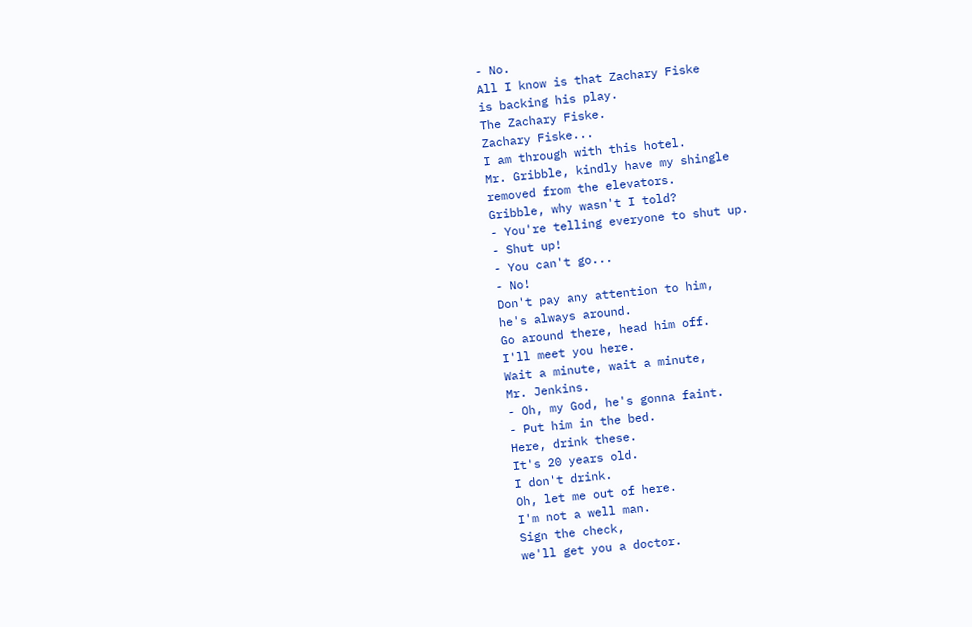- No.
All I know is that Zachary Fiske
is backing his play.
The Zachary Fiske.
Zachary Fiske...
I am through with this hotel.
Mr. Gribble, kindly have my shingle
removed from the elevators.
Gribble, why wasn't I told?
- You're telling everyone to shut up.
- Shut up!
- You can't go...
- No!
Don't pay any attention to him,
he's always around.
Go around there, head him off.
I'll meet you here.
Wait a minute, wait a minute,
Mr. Jenkins.
- Oh, my God, he's gonna faint.
- Put him in the bed.
Here, drink these.
It's 20 years old.
I don't drink.
Oh, let me out of here.
I'm not a well man.
Sign the check,
we'll get you a doctor.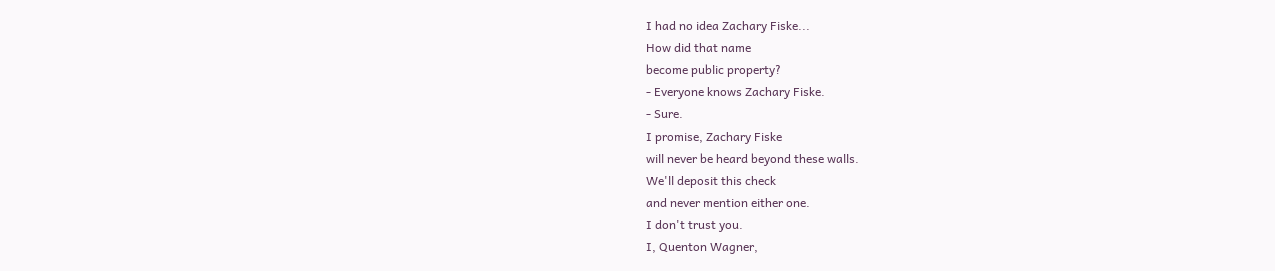I had no idea Zachary Fiske...
How did that name
become public property?
- Everyone knows Zachary Fiske.
- Sure.
I promise, Zachary Fiske
will never be heard beyond these walls.
We'll deposit this check
and never mention either one.
I don't trust you.
I, Quenton Wagner,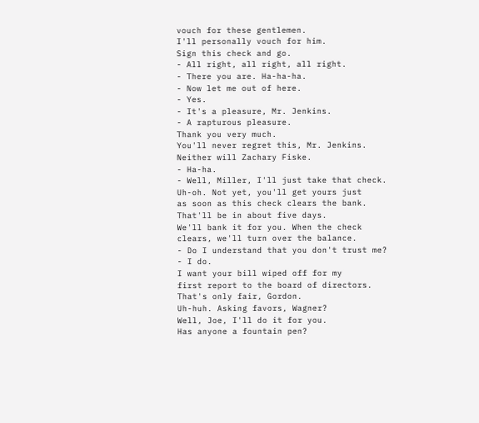vouch for these gentlemen.
I'll personally vouch for him.
Sign this check and go.
- All right, all right, all right.
- There you are. Ha-ha-ha.
- Now let me out of here.
- Yes.
- It's a pleasure, Mr. Jenkins.
- A rapturous pleasure.
Thank you very much.
You'll never regret this, Mr. Jenkins.
Neither will Zachary Fiske.
- Ha-ha.
- Well, Miller, I'll just take that check.
Uh-oh. Not yet, you'll get yours just
as soon as this check clears the bank.
That'll be in about five days.
We'll bank it for you. When the check
clears, we'll turn over the balance.
- Do I understand that you don't trust me?
- I do.
I want your bill wiped off for my
first report to the board of directors.
That's only fair, Gordon.
Uh-huh. Asking favors, Wagner?
Well, Joe, I'll do it for you.
Has anyone a fountain pen?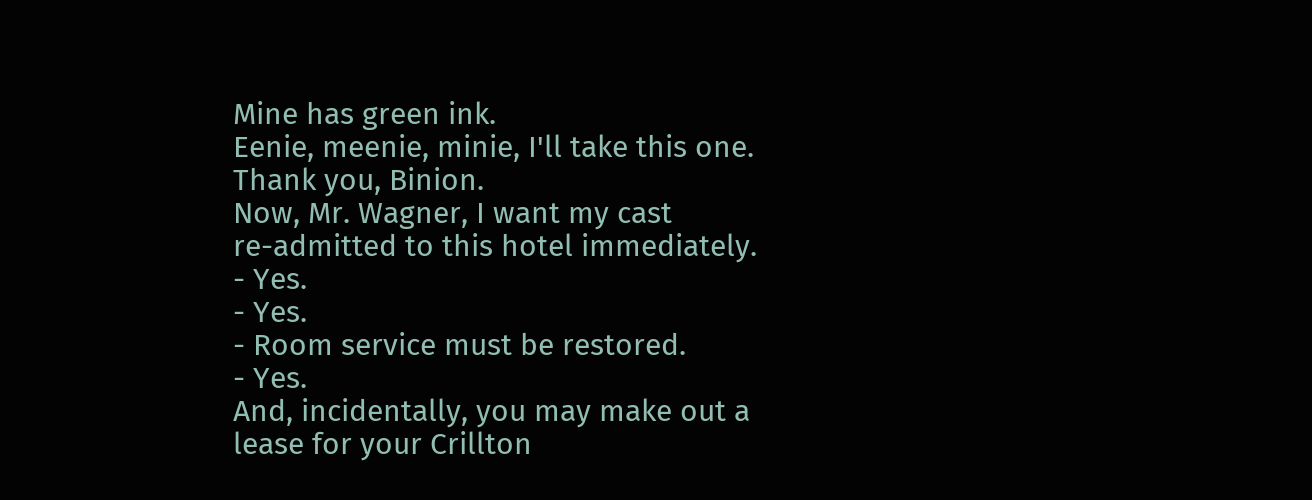Mine has green ink.
Eenie, meenie, minie, I'll take this one.
Thank you, Binion.
Now, Mr. Wagner, I want my cast
re-admitted to this hotel immediately.
- Yes.
- Yes.
- Room service must be restored.
- Yes.
And, incidentally, you may make out a
lease for your Crillton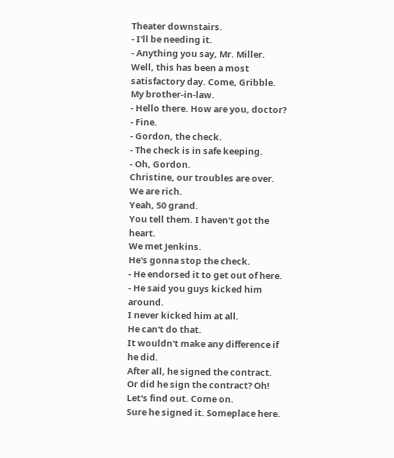Theater downstairs.
- I'll be needing it.
- Anything you say, Mr. Miller.
Well, this has been a most
satisfactory day. Come, Gribble.
My brother-in-law.
- Hello there. How are you, doctor?
- Fine.
- Gordon, the check.
- The check is in safe keeping.
- Oh, Gordon.
Christine, our troubles are over.
We are rich.
Yeah, 50 grand.
You tell them. I haven't got the heart.
We met Jenkins.
He's gonna stop the check.
- He endorsed it to get out of here.
- He said you guys kicked him around.
I never kicked him at all.
He can't do that.
It wouldn't make any difference if he did.
After all, he signed the contract.
Or did he sign the contract? Oh!
Let's find out. Come on.
Sure he signed it. Someplace here.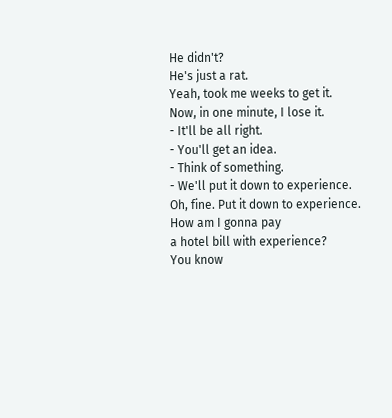He didn't?
He's just a rat.
Yeah, took me weeks to get it.
Now, in one minute, I lose it.
- It'll be all right.
- You'll get an idea.
- Think of something.
- We'll put it down to experience.
Oh, fine. Put it down to experience.
How am I gonna pay
a hotel bill with experience?
You know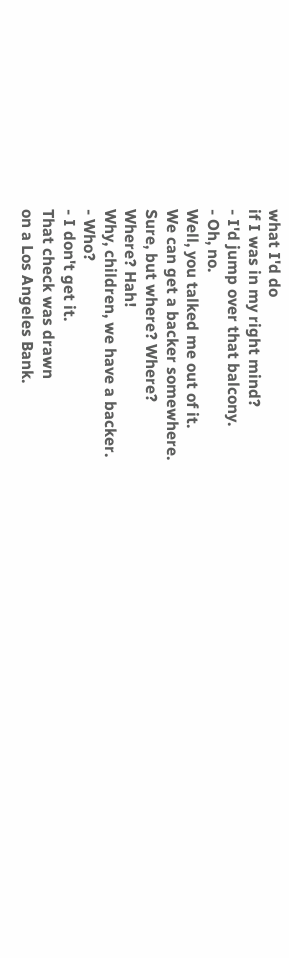what I'd do
if I was in my right mind?
- I'd jump over that balcony.
- Oh, no.
Well, you talked me out of it.
We can get a backer somewhere.
Sure, but where? Where?
Where? Hah!
Why, children, we have a backer.
- Who?
- I don't get it.
That check was drawn
on a Los Angeles Bank.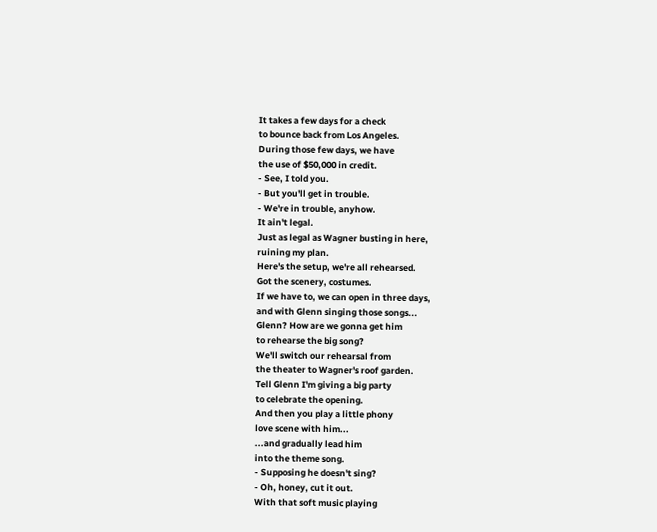It takes a few days for a check
to bounce back from Los Angeles.
During those few days, we have
the use of $50,000 in credit.
- See, I told you.
- But you'll get in trouble.
- We're in trouble, anyhow.
It ain't legal.
Just as legal as Wagner busting in here,
ruining my plan.
Here's the setup, we're all rehearsed.
Got the scenery, costumes.
If we have to, we can open in three days,
and with Glenn singing those songs...
Glenn? How are we gonna get him
to rehearse the big song?
We'll switch our rehearsal from
the theater to Wagner's roof garden.
Tell Glenn I'm giving a big party
to celebrate the opening.
And then you play a little phony
love scene with him...
...and gradually lead him
into the theme song.
- Supposing he doesn't sing?
- Oh, honey, cut it out.
With that soft music playing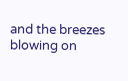and the breezes blowing on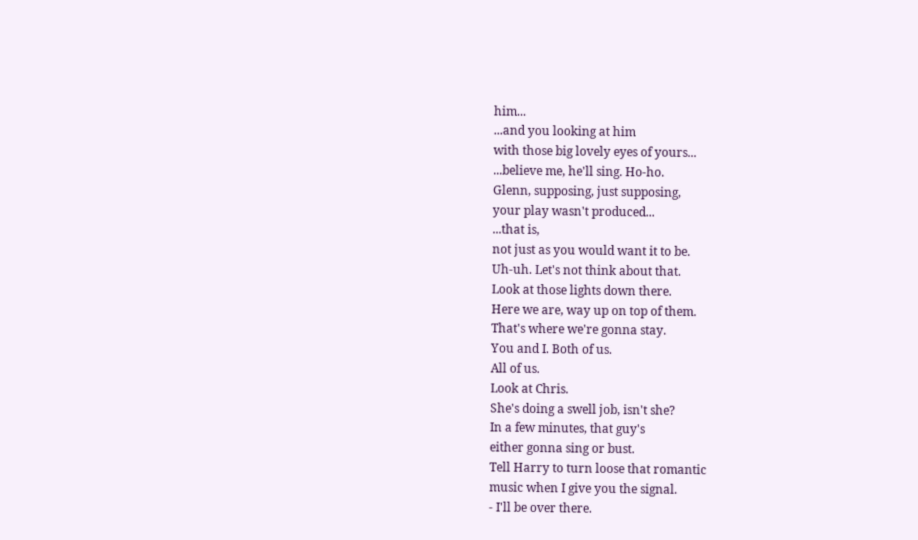him...
...and you looking at him
with those big lovely eyes of yours...
...believe me, he'll sing. Ho-ho.
Glenn, supposing, just supposing,
your play wasn't produced...
...that is,
not just as you would want it to be.
Uh-uh. Let's not think about that.
Look at those lights down there.
Here we are, way up on top of them.
That's where we're gonna stay.
You and I. Both of us.
All of us.
Look at Chris.
She's doing a swell job, isn't she?
In a few minutes, that guy's
either gonna sing or bust.
Tell Harry to turn loose that romantic
music when I give you the signal.
- I'll be over there.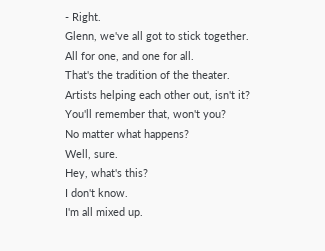- Right.
Glenn, we've all got to stick together.
All for one, and one for all.
That's the tradition of the theater.
Artists helping each other out, isn't it?
You'll remember that, won't you?
No matter what happens?
Well, sure.
Hey, what's this?
I don't know.
I'm all mixed up.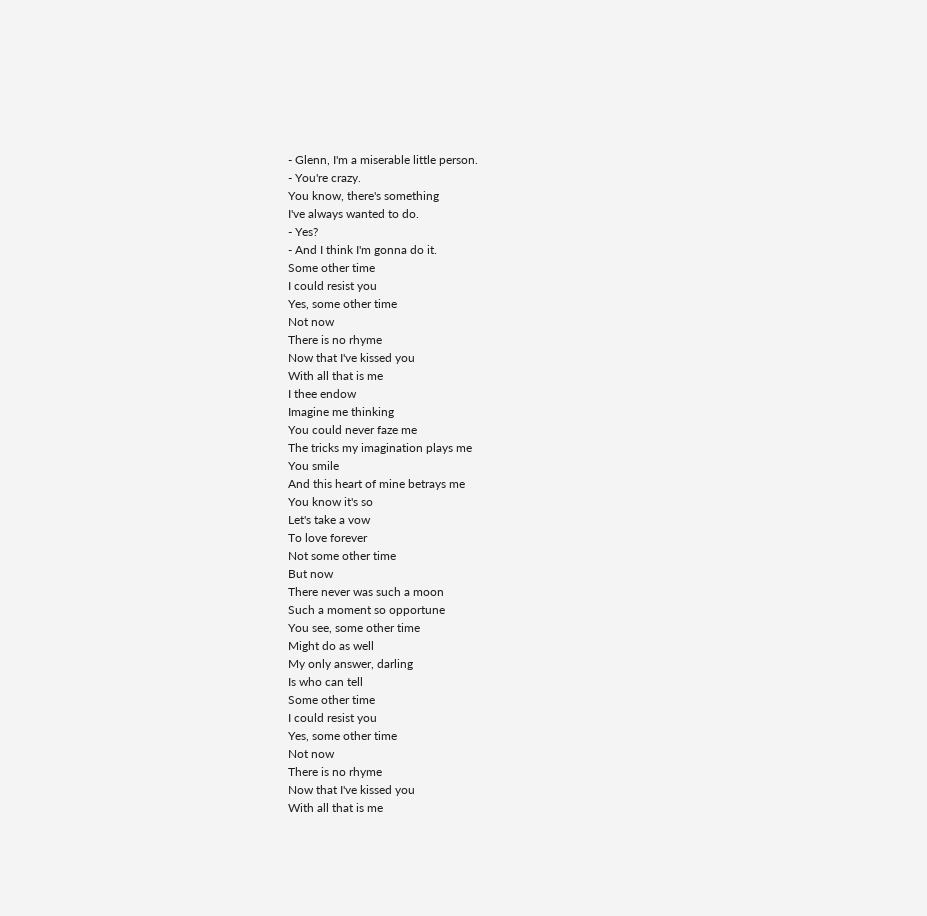- Glenn, I'm a miserable little person.
- You're crazy.
You know, there's something
I've always wanted to do.
- Yes?
- And I think I'm gonna do it.
Some other time
I could resist you
Yes, some other time
Not now
There is no rhyme
Now that I've kissed you
With all that is me
I thee endow
Imagine me thinking
You could never faze me
The tricks my imagination plays me
You smile
And this heart of mine betrays me
You know it's so
Let's take a vow
To love forever
Not some other time
But now
There never was such a moon
Such a moment so opportune
You see, some other time
Might do as well
My only answer, darling
Is who can tell
Some other time
I could resist you
Yes, some other time
Not now
There is no rhyme
Now that I've kissed you
With all that is me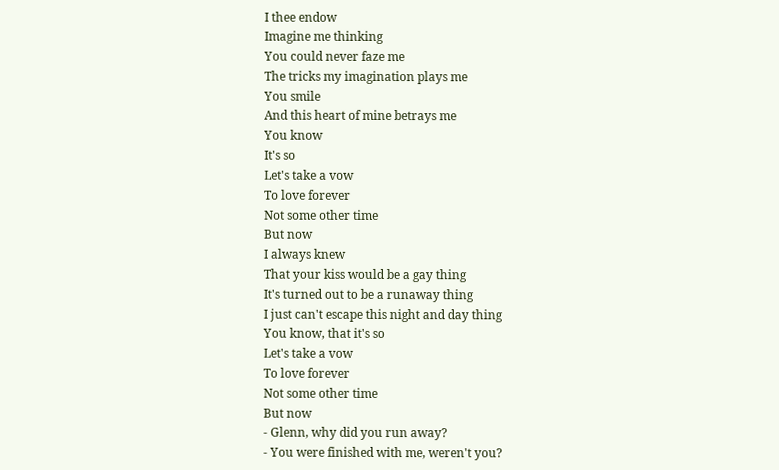I thee endow
Imagine me thinking
You could never faze me
The tricks my imagination plays me
You smile
And this heart of mine betrays me
You know
It's so
Let's take a vow
To love forever
Not some other time
But now
I always knew
That your kiss would be a gay thing
It's turned out to be a runaway thing
I just can't escape this night and day thing
You know, that it's so
Let's take a vow
To love forever
Not some other time
But now
- Glenn, why did you run away?
- You were finished with me, weren't you?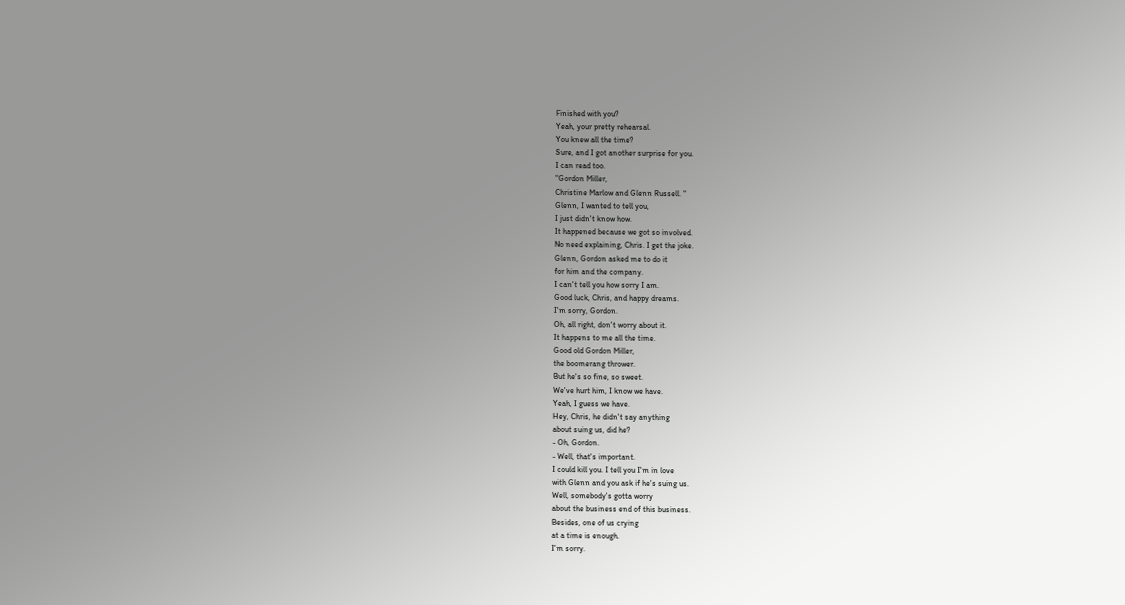Finished with you?
Yeah, your pretty rehearsal.
You knew all the time?
Sure, and I got another surprise for you.
I can read too.
"Gordon Miller,
Christine Marlow and Glenn Russell. "
Glenn, I wanted to tell you,
I just didn't know how.
It happened because we got so involved.
No need explaining, Chris. I get the joke.
Glenn, Gordon asked me to do it
for him and the company.
I can't tell you how sorry I am.
Good luck, Chris, and happy dreams.
I'm sorry, Gordon.
Oh, all right, don't worry about it.
It happens to me all the time.
Good old Gordon Miller,
the boomerang thrower.
But he's so fine, so sweet.
We've hurt him, I know we have.
Yeah, I guess we have.
Hey, Chris, he didn't say anything
about suing us, did he?
- Oh, Gordon.
- Well, that's important.
I could kill you. I tell you I'm in love
with Glenn and you ask if he's suing us.
Well, somebody's gotta worry
about the business end of this business.
Besides, one of us crying
at a time is enough.
I'm sorry.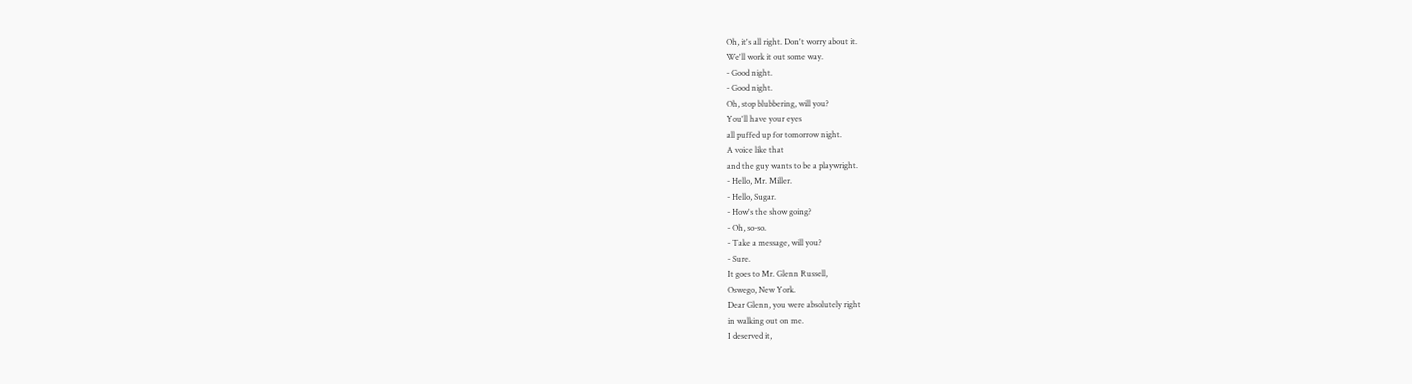Oh, it's all right. Don't worry about it.
We'll work it out some way.
- Good night.
- Good night.
Oh, stop blubbering, will you?
You'll have your eyes
all puffed up for tomorrow night.
A voice like that
and the guy wants to be a playwright.
- Hello, Mr. Miller.
- Hello, Sugar.
- How's the show going?
- Oh, so-so.
- Take a message, will you?
- Sure.
It goes to Mr. Glenn Russell,
Oswego, New York.
Dear Glenn, you were absolutely right
in walking out on me.
I deserved it,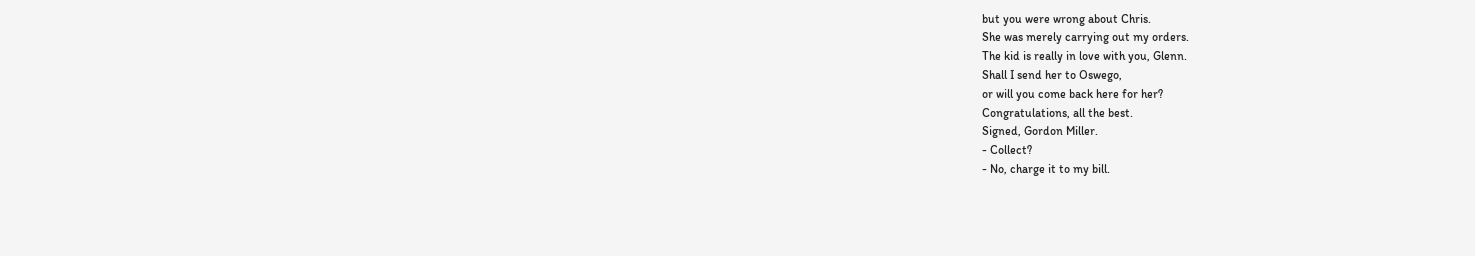but you were wrong about Chris.
She was merely carrying out my orders.
The kid is really in love with you, Glenn.
Shall I send her to Oswego,
or will you come back here for her?
Congratulations, all the best.
Signed, Gordon Miller.
- Collect?
- No, charge it to my bill.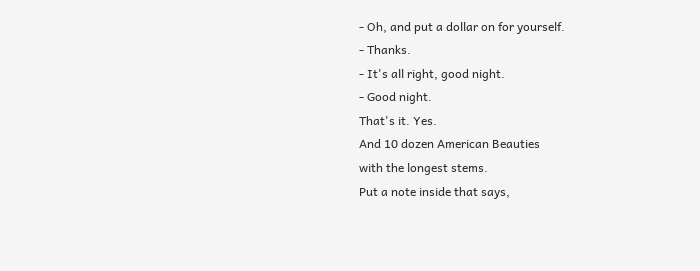- Oh, and put a dollar on for yourself.
- Thanks.
- It's all right, good night.
- Good night.
That's it. Yes.
And 10 dozen American Beauties
with the longest stems.
Put a note inside that says,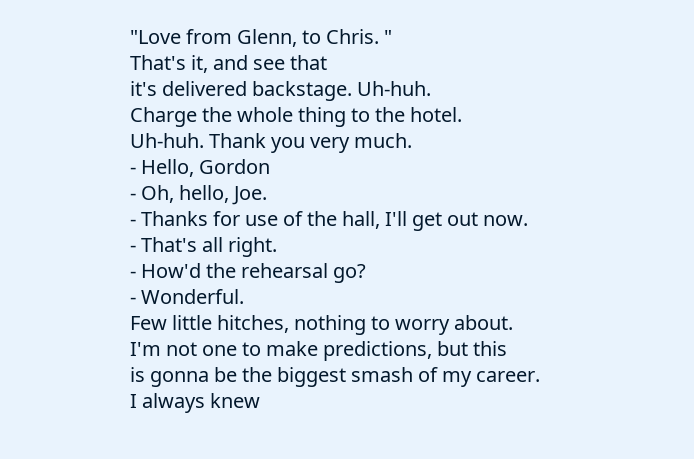"Love from Glenn, to Chris. "
That's it, and see that
it's delivered backstage. Uh-huh.
Charge the whole thing to the hotel.
Uh-huh. Thank you very much.
- Hello, Gordon
- Oh, hello, Joe.
- Thanks for use of the hall, I'll get out now.
- That's all right.
- How'd the rehearsal go?
- Wonderful.
Few little hitches, nothing to worry about.
I'm not one to make predictions, but this
is gonna be the biggest smash of my career.
I always knew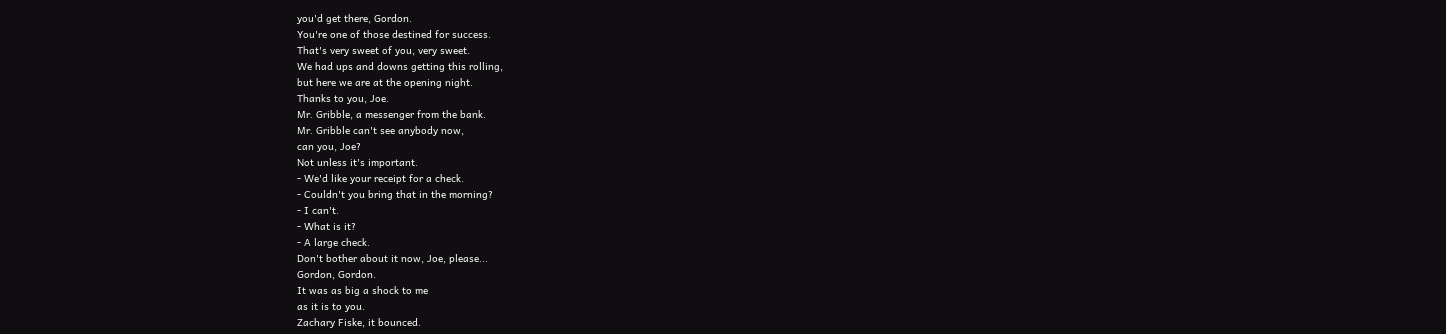you'd get there, Gordon.
You're one of those destined for success.
That's very sweet of you, very sweet.
We had ups and downs getting this rolling,
but here we are at the opening night.
Thanks to you, Joe.
Mr. Gribble, a messenger from the bank.
Mr. Gribble can't see anybody now,
can you, Joe?
Not unless it's important.
- We'd like your receipt for a check.
- Couldn't you bring that in the morning?
- I can't.
- What is it?
- A large check.
Don't bother about it now, Joe, please...
Gordon, Gordon.
It was as big a shock to me
as it is to you.
Zachary Fiske, it bounced.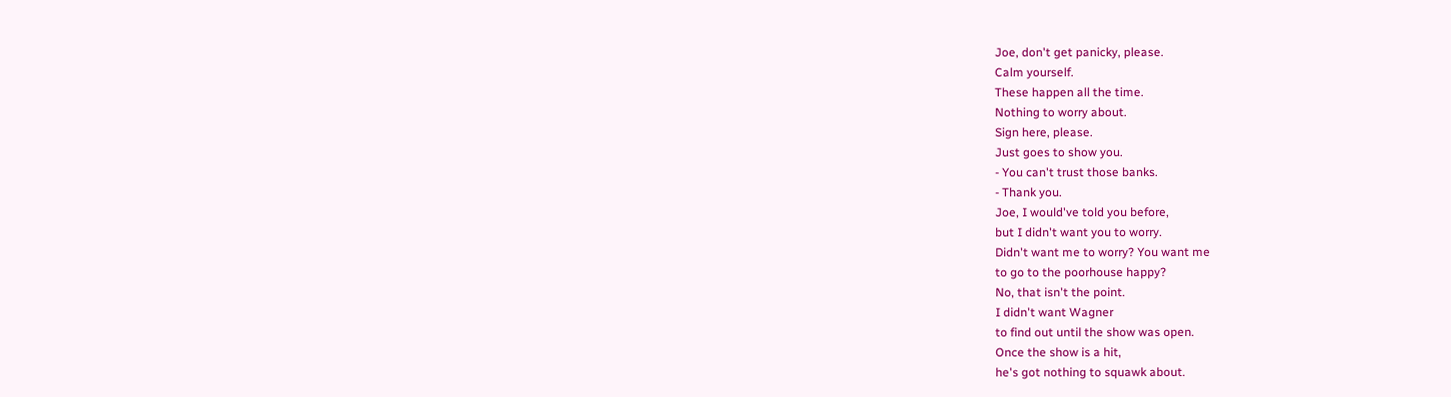Joe, don't get panicky, please.
Calm yourself.
These happen all the time.
Nothing to worry about.
Sign here, please.
Just goes to show you.
- You can't trust those banks.
- Thank you.
Joe, I would've told you before,
but I didn't want you to worry.
Didn't want me to worry? You want me
to go to the poorhouse happy?
No, that isn't the point.
I didn't want Wagner
to find out until the show was open.
Once the show is a hit,
he's got nothing to squawk about.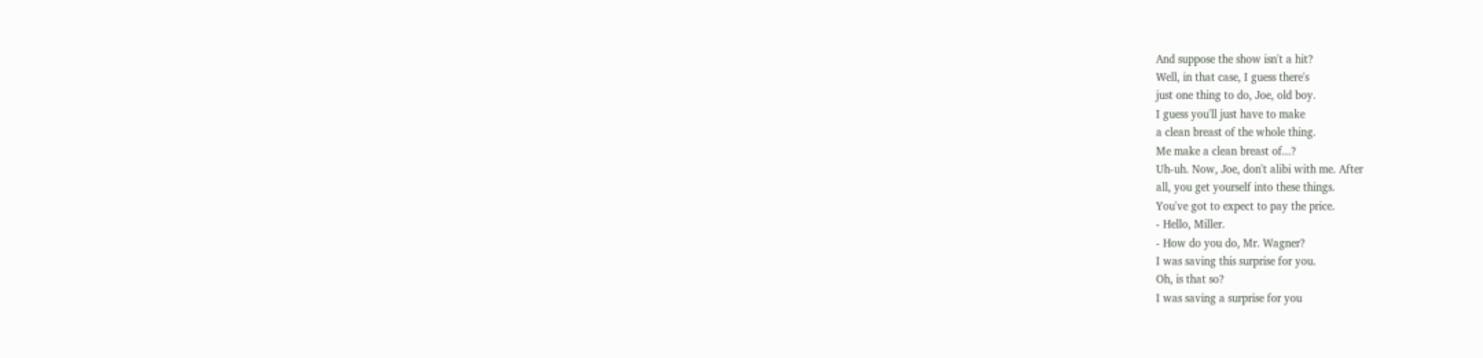And suppose the show isn't a hit?
Well, in that case, I guess there's
just one thing to do, Joe, old boy.
I guess you'll just have to make
a clean breast of the whole thing.
Me make a clean breast of...?
Uh-uh. Now, Joe, don't alibi with me. After
all, you get yourself into these things.
You've got to expect to pay the price.
- Hello, Miller.
- How do you do, Mr. Wagner?
I was saving this surprise for you.
Oh, is that so?
I was saving a surprise for you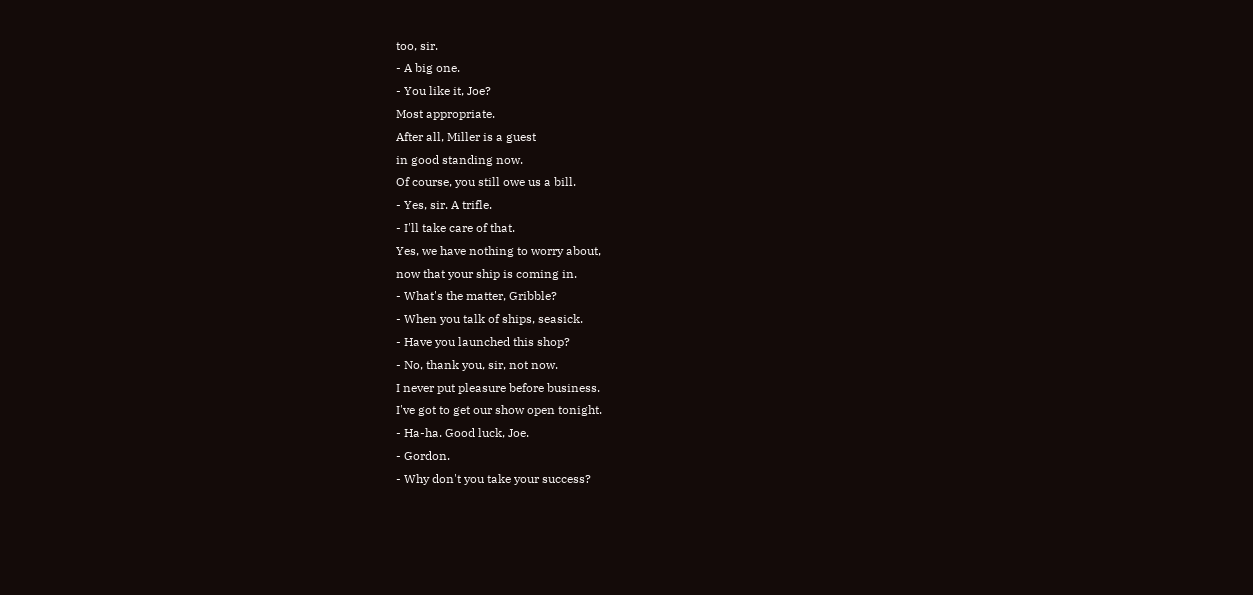too, sir.
- A big one.
- You like it, Joe?
Most appropriate.
After all, Miller is a guest
in good standing now.
Of course, you still owe us a bill.
- Yes, sir. A trifle.
- I'll take care of that.
Yes, we have nothing to worry about,
now that your ship is coming in.
- What's the matter, Gribble?
- When you talk of ships, seasick.
- Have you launched this shop?
- No, thank you, sir, not now.
I never put pleasure before business.
I've got to get our show open tonight.
- Ha-ha. Good luck, Joe.
- Gordon.
- Why don't you take your success?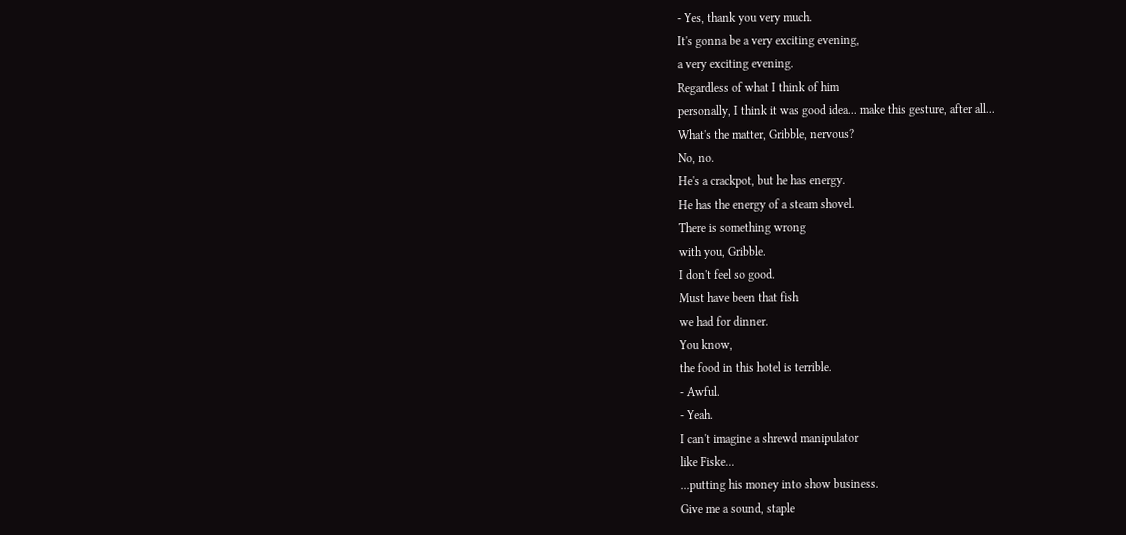- Yes, thank you very much.
It's gonna be a very exciting evening,
a very exciting evening.
Regardless of what I think of him
personally, I think it was good idea... make this gesture, after all...
What's the matter, Gribble, nervous?
No, no.
He's a crackpot, but he has energy.
He has the energy of a steam shovel.
There is something wrong
with you, Gribble.
I don't feel so good.
Must have been that fish
we had for dinner.
You know,
the food in this hotel is terrible.
- Awful.
- Yeah.
I can't imagine a shrewd manipulator
like Fiske...
...putting his money into show business.
Give me a sound, staple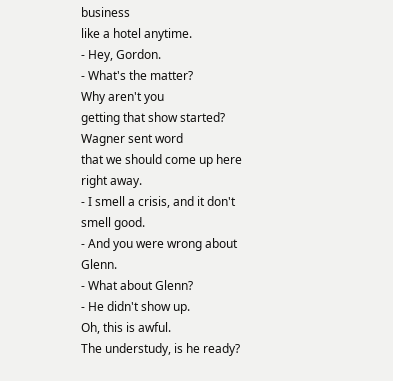business
like a hotel anytime.
- Hey, Gordon.
- What's the matter?
Why aren't you
getting that show started?
Wagner sent word
that we should come up here right away.
- I smell a crisis, and it don't smell good.
- And you were wrong about Glenn.
- What about Glenn?
- He didn't show up.
Oh, this is awful.
The understudy, is he ready?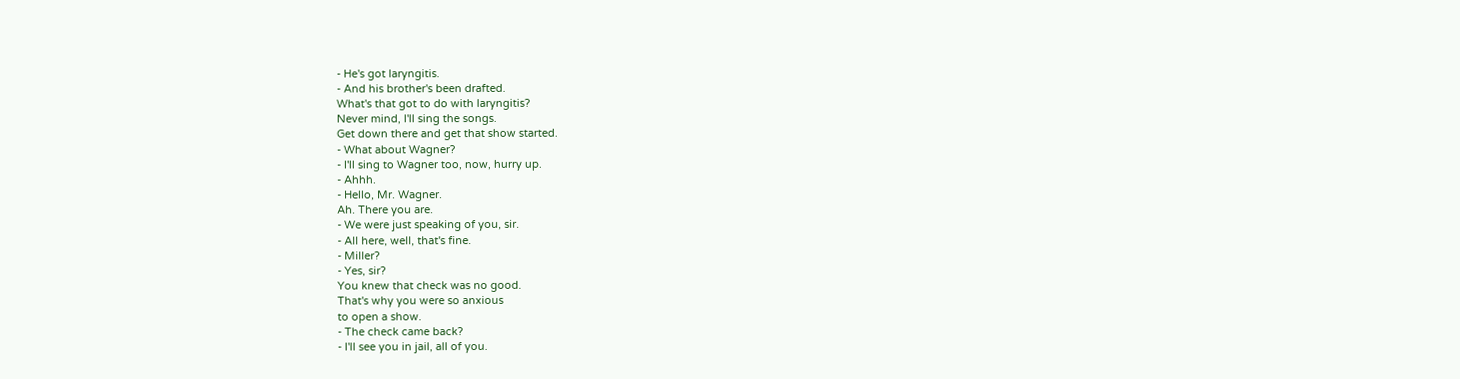- He's got laryngitis.
- And his brother's been drafted.
What's that got to do with laryngitis?
Never mind, I'll sing the songs.
Get down there and get that show started.
- What about Wagner?
- I'll sing to Wagner too, now, hurry up.
- Ahhh.
- Hello, Mr. Wagner.
Ah. There you are.
- We were just speaking of you, sir.
- All here, well, that's fine.
- Miller?
- Yes, sir?
You knew that check was no good.
That's why you were so anxious
to open a show.
- The check came back?
- I'll see you in jail, all of you.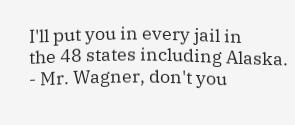I'll put you in every jail in
the 48 states including Alaska.
- Mr. Wagner, don't you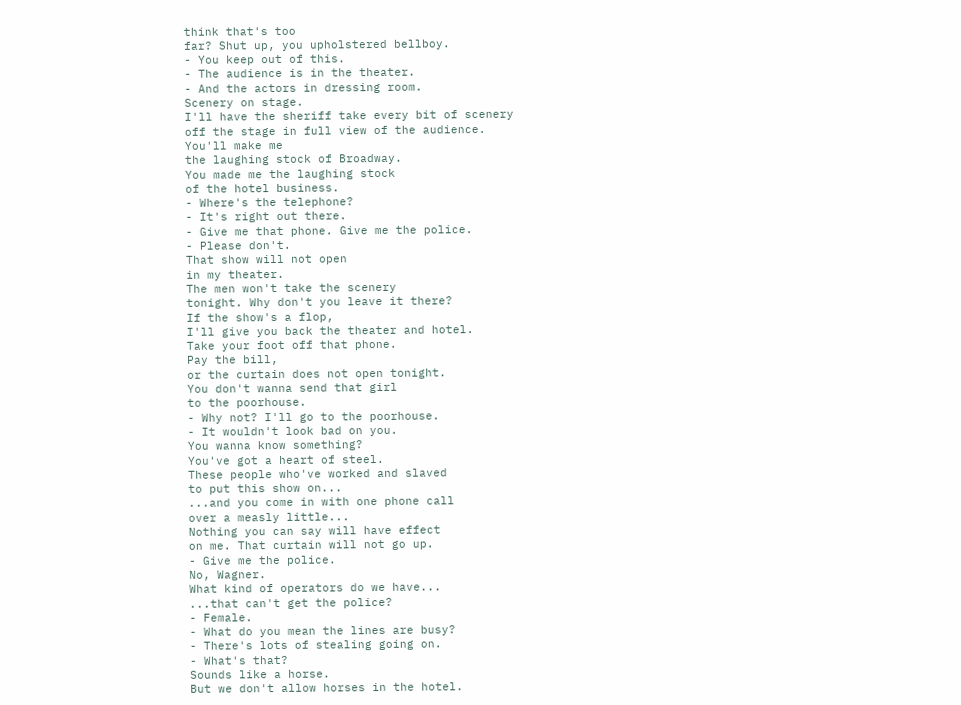think that's too
far? Shut up, you upholstered bellboy.
- You keep out of this.
- The audience is in the theater.
- And the actors in dressing room.
Scenery on stage.
I'll have the sheriff take every bit of scenery
off the stage in full view of the audience.
You'll make me
the laughing stock of Broadway.
You made me the laughing stock
of the hotel business.
- Where's the telephone?
- It's right out there.
- Give me that phone. Give me the police.
- Please don't.
That show will not open
in my theater.
The men won't take the scenery
tonight. Why don't you leave it there?
If the show's a flop,
I'll give you back the theater and hotel.
Take your foot off that phone.
Pay the bill,
or the curtain does not open tonight.
You don't wanna send that girl
to the poorhouse.
- Why not? I'll go to the poorhouse.
- It wouldn't look bad on you.
You wanna know something?
You've got a heart of steel.
These people who've worked and slaved
to put this show on...
...and you come in with one phone call
over a measly little...
Nothing you can say will have effect
on me. That curtain will not go up.
- Give me the police.
No, Wagner.
What kind of operators do we have...
...that can't get the police?
- Female.
- What do you mean the lines are busy?
- There's lots of stealing going on.
- What's that?
Sounds like a horse.
But we don't allow horses in the hotel.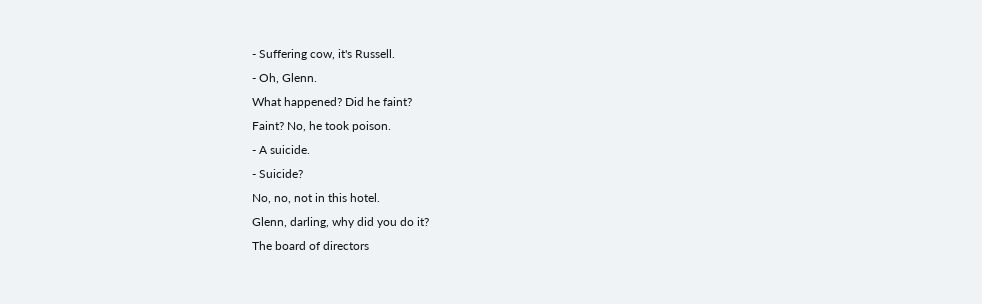- Suffering cow, it's Russell.
- Oh, Glenn.
What happened? Did he faint?
Faint? No, he took poison.
- A suicide.
- Suicide?
No, no, not in this hotel.
Glenn, darling, why did you do it?
The board of directors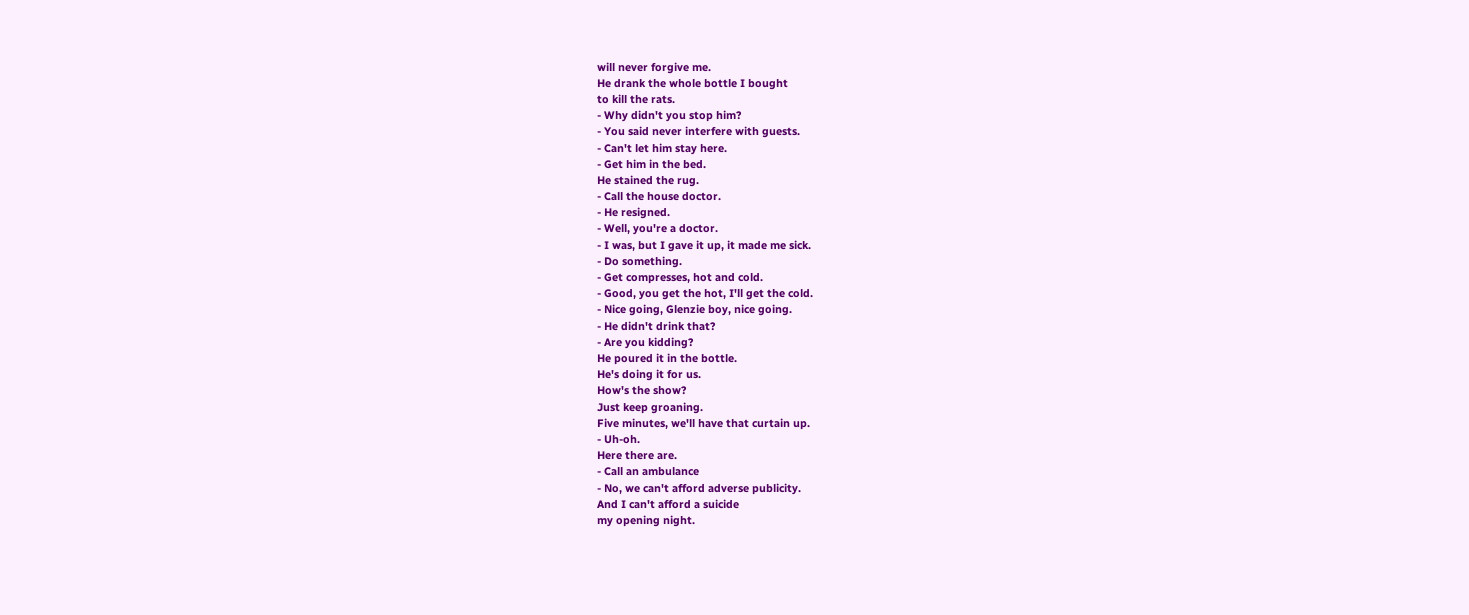will never forgive me.
He drank the whole bottle I bought
to kill the rats.
- Why didn't you stop him?
- You said never interfere with guests.
- Can't let him stay here.
- Get him in the bed.
He stained the rug.
- Call the house doctor.
- He resigned.
- Well, you're a doctor.
- I was, but I gave it up, it made me sick.
- Do something.
- Get compresses, hot and cold.
- Good, you get the hot, I'll get the cold.
- Nice going, Glenzie boy, nice going.
- He didn't drink that?
- Are you kidding?
He poured it in the bottle.
He's doing it for us.
How's the show?
Just keep groaning.
Five minutes, we'll have that curtain up.
- Uh-oh.
Here there are.
- Call an ambulance
- No, we can't afford adverse publicity.
And I can't afford a suicide
my opening night.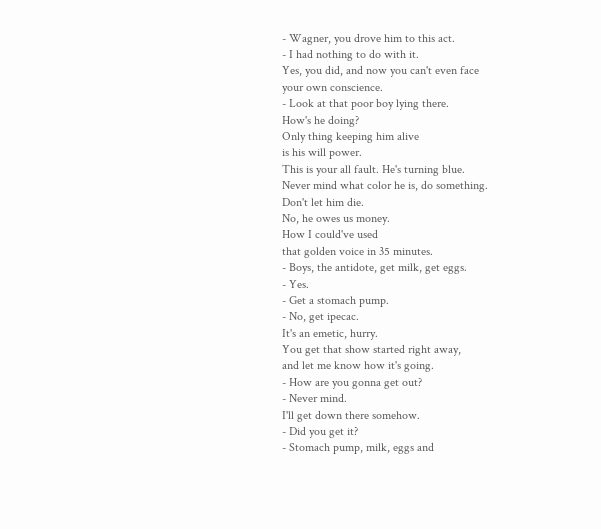- Wagner, you drove him to this act.
- I had nothing to do with it.
Yes, you did, and now you can't even face
your own conscience.
- Look at that poor boy lying there.
How's he doing?
Only thing keeping him alive
is his will power.
This is your all fault. He's turning blue.
Never mind what color he is, do something.
Don't let him die.
No, he owes us money.
How I could've used
that golden voice in 35 minutes.
- Boys, the antidote, get milk, get eggs.
- Yes.
- Get a stomach pump.
- No, get ipecac.
It's an emetic, hurry.
You get that show started right away,
and let me know how it's going.
- How are you gonna get out?
- Never mind.
I'll get down there somehow.
- Did you get it?
- Stomach pump, milk, eggs and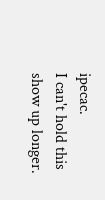ipecac.
I can't hold this show up longer.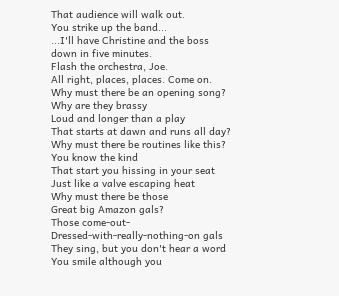That audience will walk out.
You strike up the band...
...I'll have Christine and the boss
down in five minutes.
Flash the orchestra, Joe.
All right, places, places. Come on.
Why must there be an opening song?
Why are they brassy
Loud and longer than a play
That starts at dawn and runs all day?
Why must there be routines like this?
You know the kind
That start you hissing in your seat
Just like a valve escaping heat
Why must there be those
Great big Amazon gals?
Those come-out-
Dressed-with-really-nothing-on gals
They sing, but you don't hear a word
You smile although you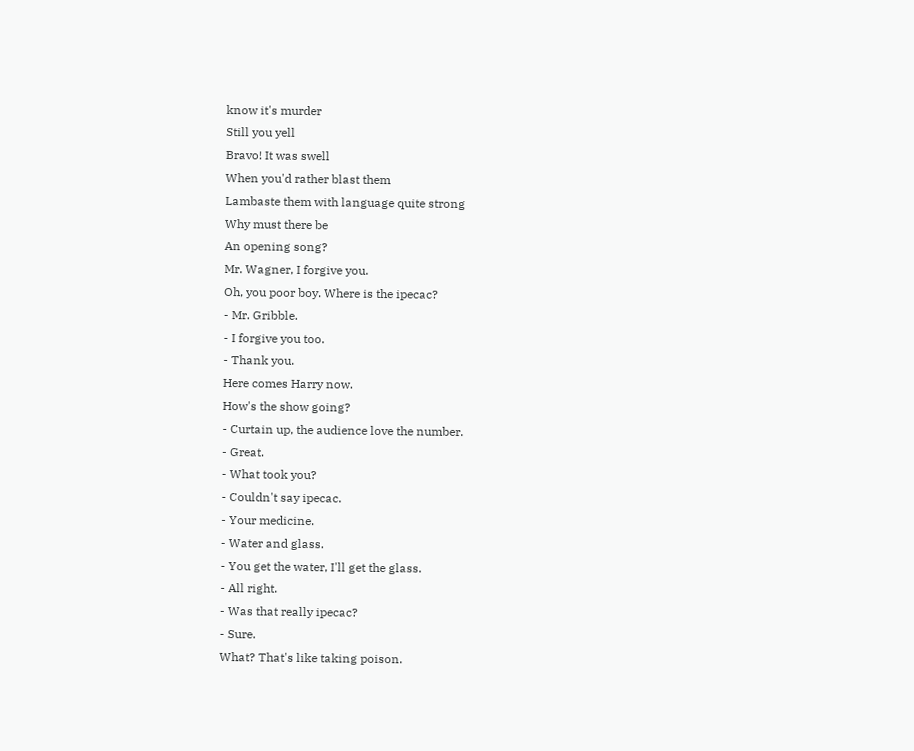know it's murder
Still you yell
Bravo! It was swell
When you'd rather blast them
Lambaste them with language quite strong
Why must there be
An opening song?
Mr. Wagner, I forgive you.
Oh, you poor boy. Where is the ipecac?
- Mr. Gribble.
- I forgive you too.
- Thank you.
Here comes Harry now.
How's the show going?
- Curtain up, the audience love the number.
- Great.
- What took you?
- Couldn't say ipecac.
- Your medicine.
- Water and glass.
- You get the water, I'll get the glass.
- All right.
- Was that really ipecac?
- Sure.
What? That's like taking poison.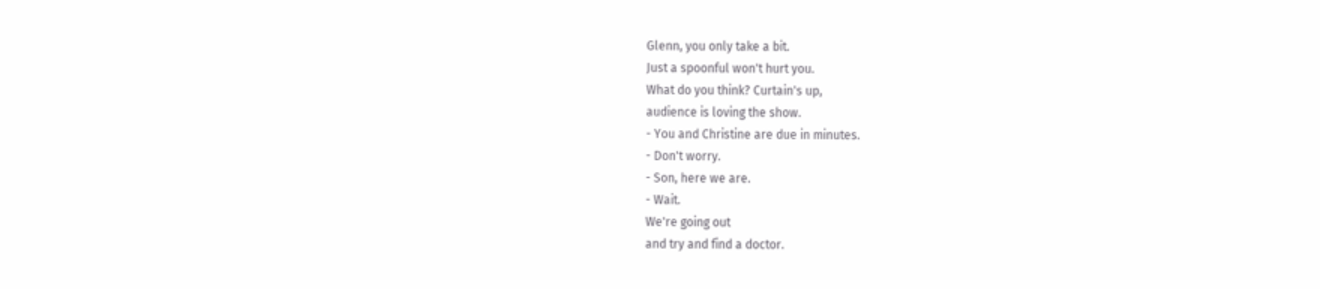Glenn, you only take a bit.
Just a spoonful won't hurt you.
What do you think? Curtain's up,
audience is loving the show.
- You and Christine are due in minutes.
- Don't worry.
- Son, here we are.
- Wait.
We're going out
and try and find a doctor.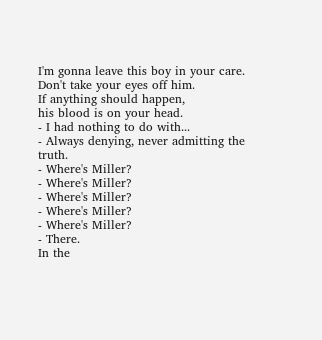I'm gonna leave this boy in your care.
Don't take your eyes off him.
If anything should happen,
his blood is on your head.
- I had nothing to do with...
- Always denying, never admitting the truth.
- Where's Miller?
- Where's Miller?
- Where's Miller?
- Where's Miller?
- Where's Miller?
- There.
In the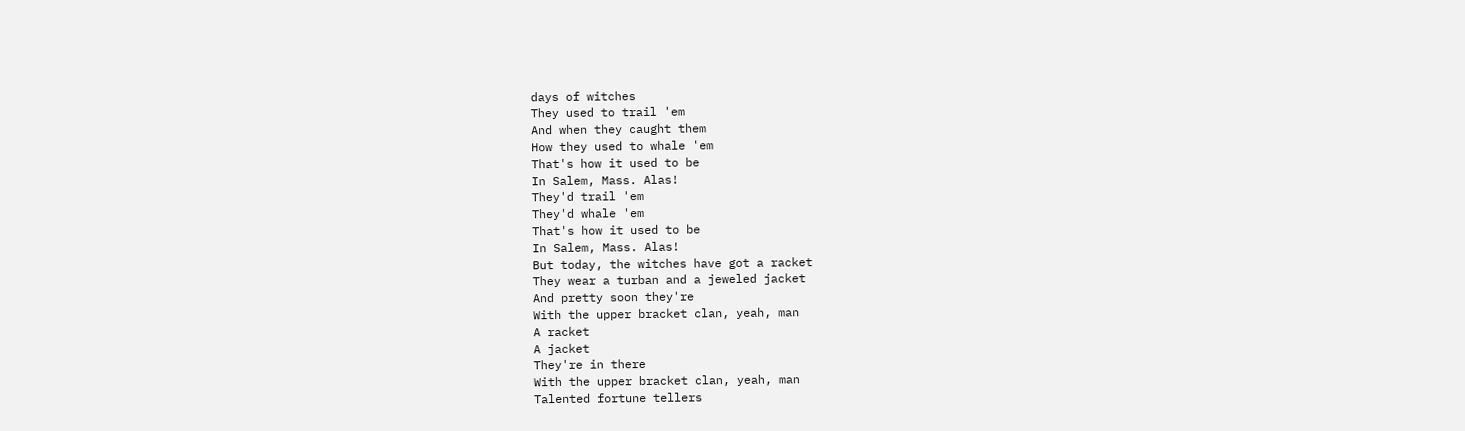days of witches
They used to trail 'em
And when they caught them
How they used to whale 'em
That's how it used to be
In Salem, Mass. Alas!
They'd trail 'em
They'd whale 'em
That's how it used to be
In Salem, Mass. Alas!
But today, the witches have got a racket
They wear a turban and a jeweled jacket
And pretty soon they're
With the upper bracket clan, yeah, man
A racket
A jacket
They're in there
With the upper bracket clan, yeah, man
Talented fortune tellers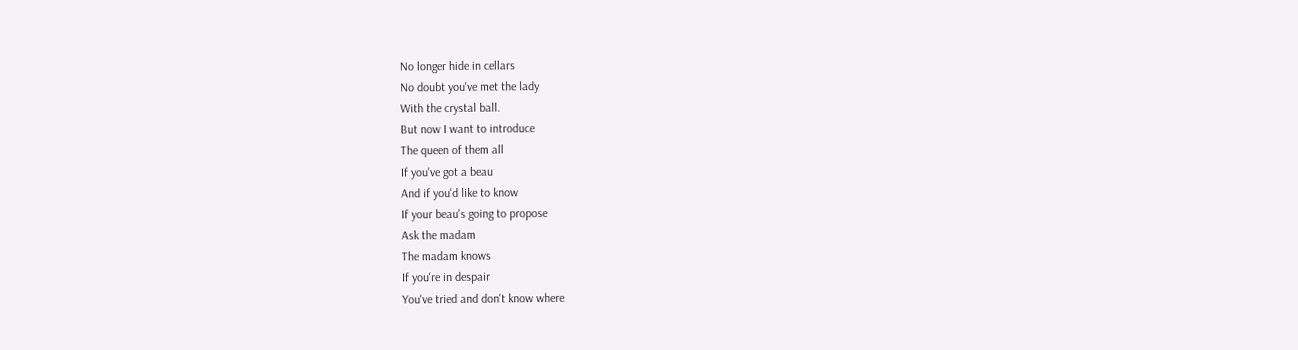No longer hide in cellars
No doubt you've met the lady
With the crystal ball.
But now I want to introduce
The queen of them all
If you've got a beau
And if you'd like to know
If your beau's going to propose
Ask the madam
The madam knows
If you're in despair
You've tried and don't know where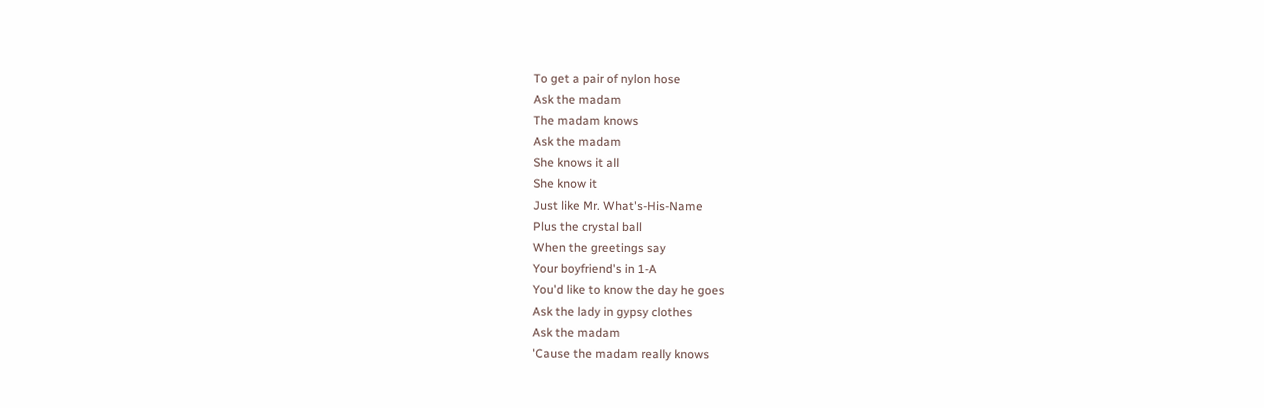To get a pair of nylon hose
Ask the madam
The madam knows
Ask the madam
She knows it all
She know it
Just like Mr. What's-His-Name
Plus the crystal ball
When the greetings say
Your boyfriend's in 1-A
You'd like to know the day he goes
Ask the lady in gypsy clothes
Ask the madam
'Cause the madam really knows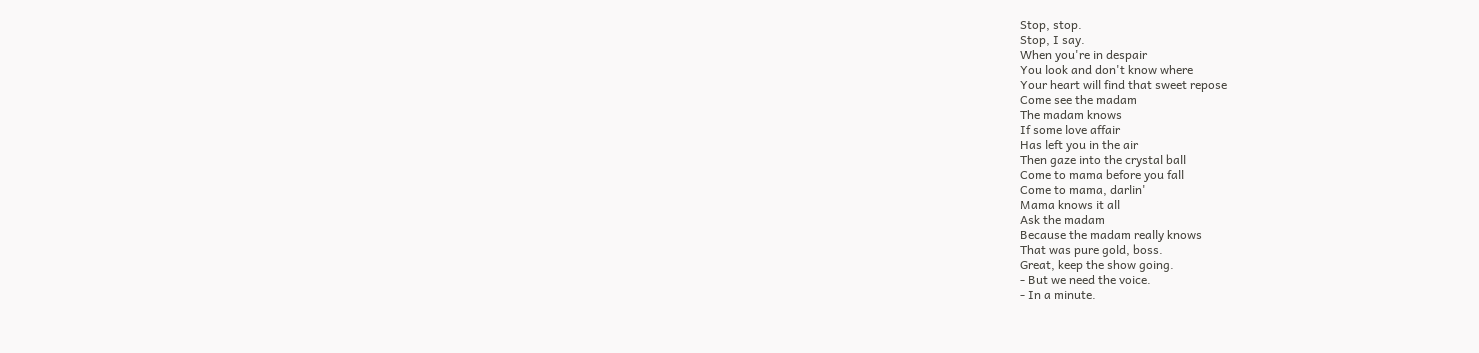Stop, stop.
Stop, I say.
When you're in despair
You look and don't know where
Your heart will find that sweet repose
Come see the madam
The madam knows
If some love affair
Has left you in the air
Then gaze into the crystal ball
Come to mama before you fall
Come to mama, darlin'
Mama knows it all
Ask the madam
Because the madam really knows
That was pure gold, boss.
Great, keep the show going.
- But we need the voice.
- In a minute.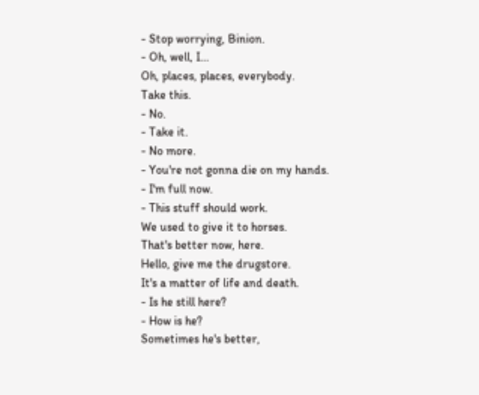- Stop worrying, Binion.
- Oh, well, I...
Oh, places, places, everybody.
Take this.
- No.
- Take it.
- No more.
- You're not gonna die on my hands.
- I'm full now.
- This stuff should work.
We used to give it to horses.
That's better now, here.
Hello, give me the drugstore.
It's a matter of life and death.
- Is he still here?
- How is he?
Sometimes he's better,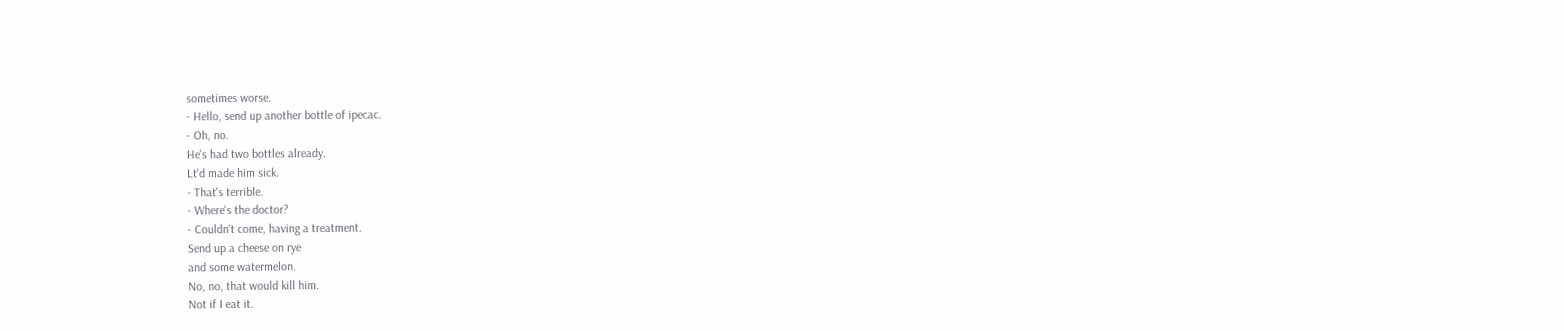sometimes worse.
- Hello, send up another bottle of ipecac.
- Oh, no.
He's had two bottles already.
Lt'd made him sick.
- That's terrible.
- Where's the doctor?
- Couldn't come, having a treatment.
Send up a cheese on rye
and some watermelon.
No, no, that would kill him.
Not if I eat it.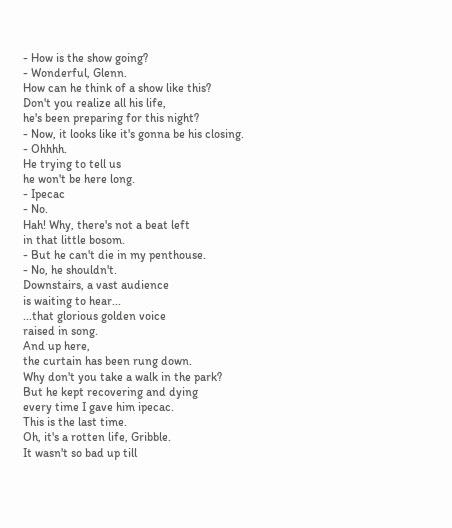- How is the show going?
- Wonderful, Glenn.
How can he think of a show like this?
Don't you realize all his life,
he's been preparing for this night?
- Now, it looks like it's gonna be his closing.
- Ohhhh.
He trying to tell us
he won't be here long.
- Ipecac
- No.
Hah! Why, there's not a beat left
in that little bosom.
- But he can't die in my penthouse.
- No, he shouldn't.
Downstairs, a vast audience
is waiting to hear...
...that glorious golden voice
raised in song.
And up here,
the curtain has been rung down.
Why don't you take a walk in the park?
But he kept recovering and dying
every time I gave him ipecac.
This is the last time.
Oh, it's a rotten life, Gribble.
It wasn't so bad up till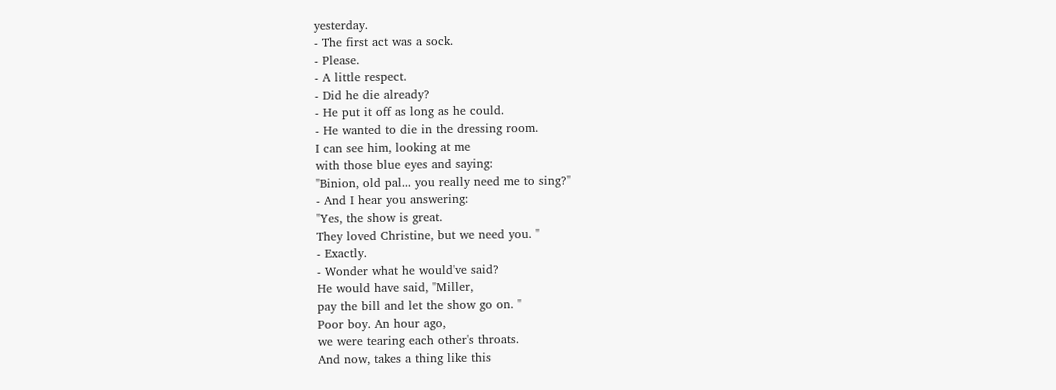yesterday.
- The first act was a sock.
- Please.
- A little respect.
- Did he die already?
- He put it off as long as he could.
- He wanted to die in the dressing room.
I can see him, looking at me
with those blue eyes and saying:
"Binion, old pal... you really need me to sing?"
- And I hear you answering:
"Yes, the show is great.
They loved Christine, but we need you. "
- Exactly.
- Wonder what he would've said?
He would have said, "Miller,
pay the bill and let the show go on. "
Poor boy. An hour ago,
we were tearing each other's throats.
And now, takes a thing like this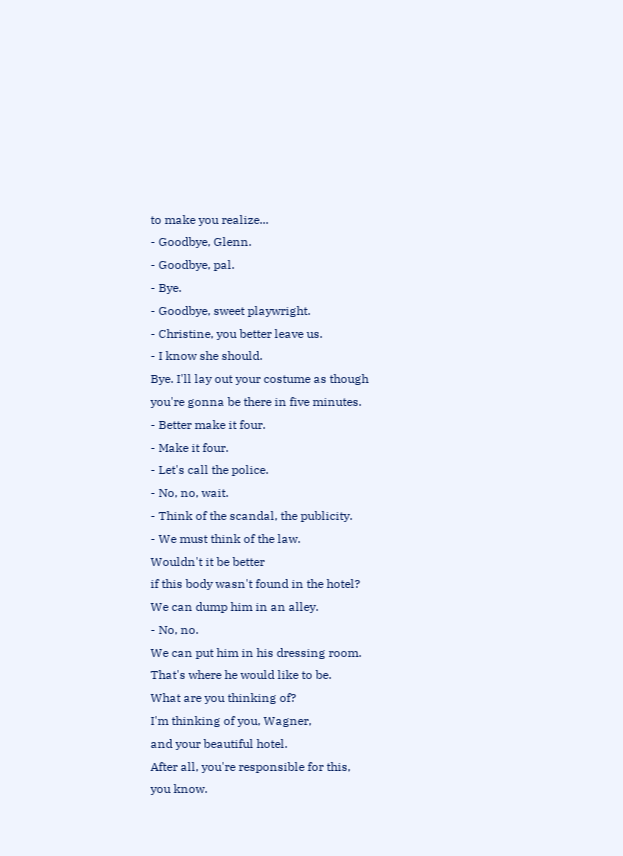to make you realize...
- Goodbye, Glenn.
- Goodbye, pal.
- Bye.
- Goodbye, sweet playwright.
- Christine, you better leave us.
- I know she should.
Bye. I'll lay out your costume as though
you're gonna be there in five minutes.
- Better make it four.
- Make it four.
- Let's call the police.
- No, no, wait.
- Think of the scandal, the publicity.
- We must think of the law.
Wouldn't it be better
if this body wasn't found in the hotel?
We can dump him in an alley.
- No, no.
We can put him in his dressing room.
That's where he would like to be.
What are you thinking of?
I'm thinking of you, Wagner,
and your beautiful hotel.
After all, you're responsible for this,
you know.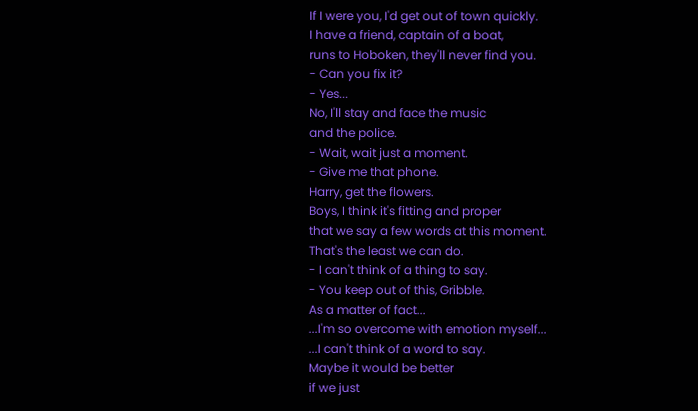If I were you, I'd get out of town quickly.
I have a friend, captain of a boat,
runs to Hoboken, they'll never find you.
- Can you fix it?
- Yes...
No, I'll stay and face the music
and the police.
- Wait, wait just a moment.
- Give me that phone.
Harry, get the flowers.
Boys, I think it's fitting and proper
that we say a few words at this moment.
That's the least we can do.
- I can't think of a thing to say.
- You keep out of this, Gribble.
As a matter of fact...
...I'm so overcome with emotion myself...
...I can't think of a word to say.
Maybe it would be better
if we just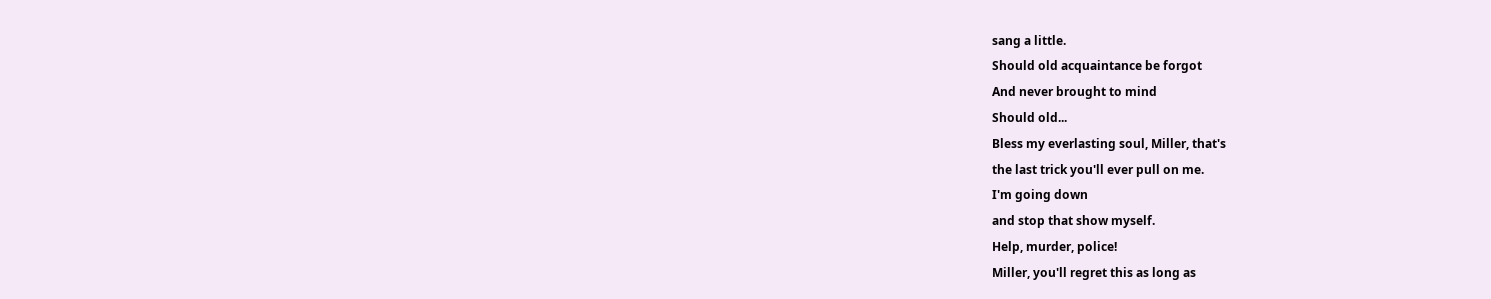sang a little.
Should old acquaintance be forgot
And never brought to mind
Should old...
Bless my everlasting soul, Miller, that's
the last trick you'll ever pull on me.
I'm going down
and stop that show myself.
Help, murder, police!
Miller, you'll regret this as long as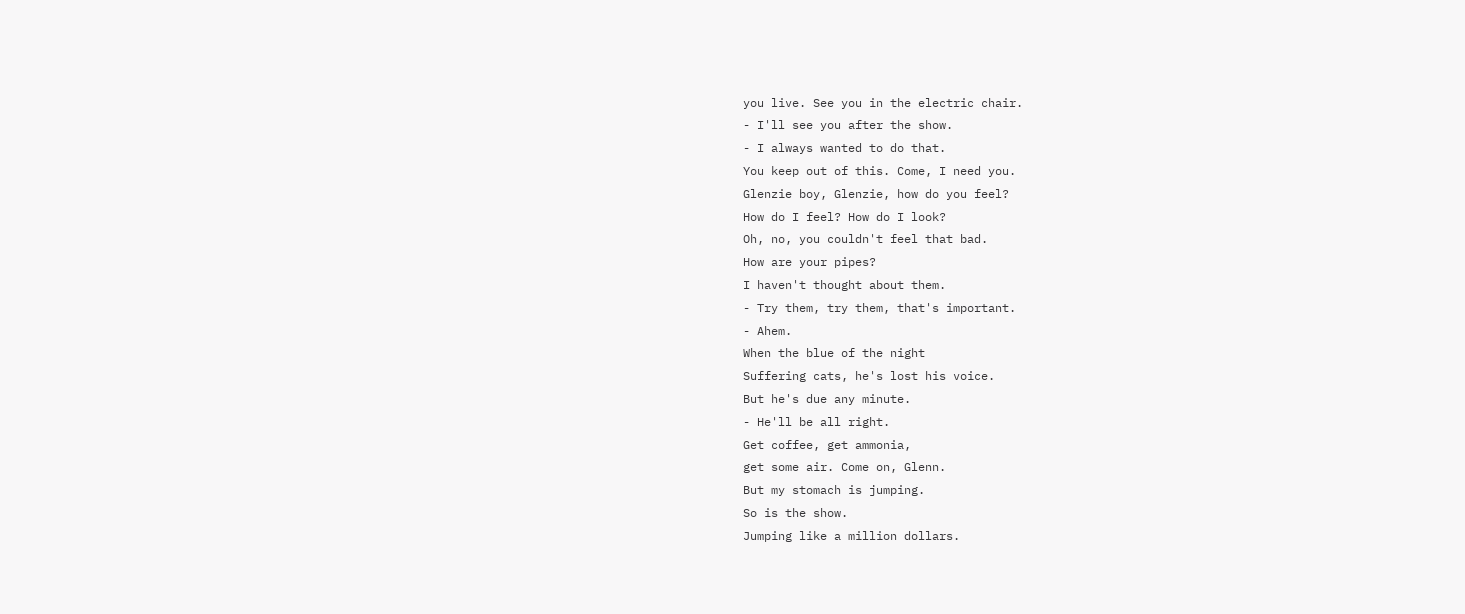you live. See you in the electric chair.
- I'll see you after the show.
- I always wanted to do that.
You keep out of this. Come, I need you.
Glenzie boy, Glenzie, how do you feel?
How do I feel? How do I look?
Oh, no, you couldn't feel that bad.
How are your pipes?
I haven't thought about them.
- Try them, try them, that's important.
- Ahem.
When the blue of the night
Suffering cats, he's lost his voice.
But he's due any minute.
- He'll be all right.
Get coffee, get ammonia,
get some air. Come on, Glenn.
But my stomach is jumping.
So is the show.
Jumping like a million dollars.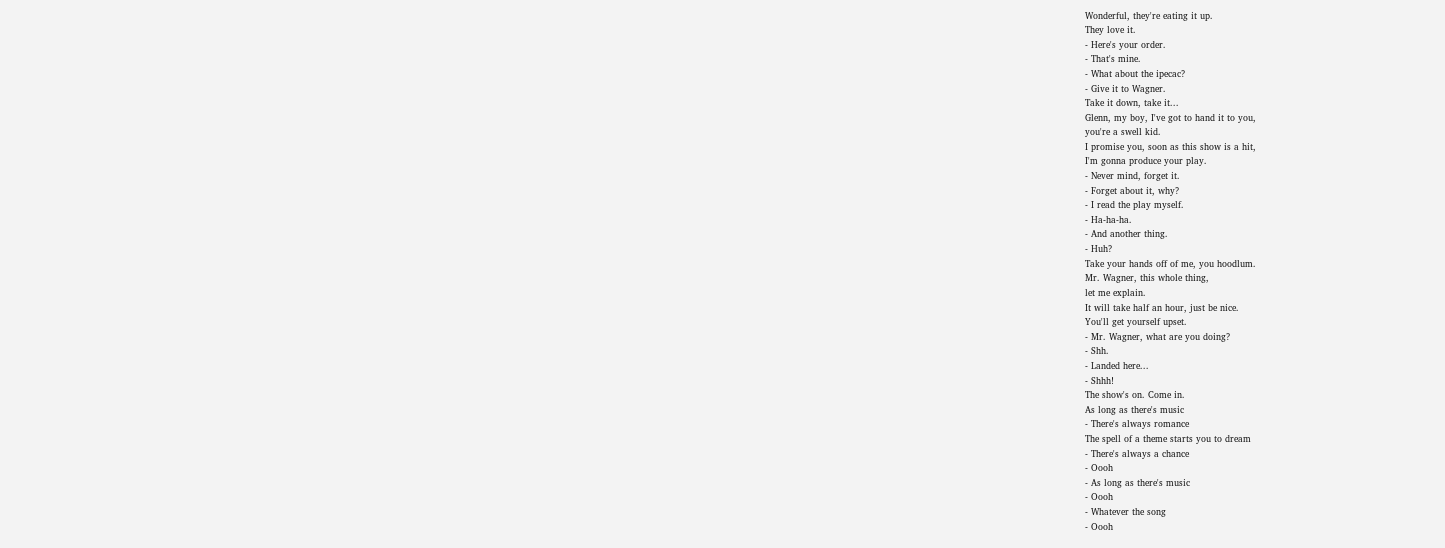Wonderful, they're eating it up.
They love it.
- Here's your order.
- That's mine.
- What about the ipecac?
- Give it to Wagner.
Take it down, take it...
Glenn, my boy, I've got to hand it to you,
you're a swell kid.
I promise you, soon as this show is a hit,
I'm gonna produce your play.
- Never mind, forget it.
- Forget about it, why?
- I read the play myself.
- Ha-ha-ha.
- And another thing.
- Huh?
Take your hands off of me, you hoodlum.
Mr. Wagner, this whole thing,
let me explain.
It will take half an hour, just be nice.
You'll get yourself upset.
- Mr. Wagner, what are you doing?
- Shh.
- Landed here...
- Shhh!
The show's on. Come in.
As long as there's music
- There's always romance
The spell of a theme starts you to dream
- There's always a chance
- Oooh
- As long as there's music
- Oooh
- Whatever the song
- Oooh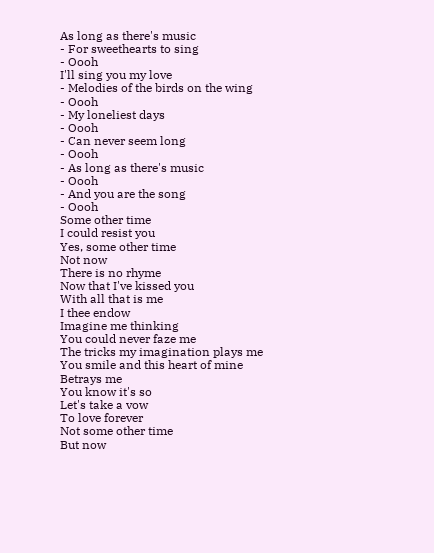As long as there's music
- For sweethearts to sing
- Oooh
I'll sing you my love
- Melodies of the birds on the wing
- Oooh
- My loneliest days
- Oooh
- Can never seem long
- Oooh
- As long as there's music
- Oooh
- And you are the song
- Oooh
Some other time
I could resist you
Yes, some other time
Not now
There is no rhyme
Now that I've kissed you
With all that is me
I thee endow
Imagine me thinking
You could never faze me
The tricks my imagination plays me
You smile and this heart of mine
Betrays me
You know it's so
Let's take a vow
To love forever
Not some other time
But now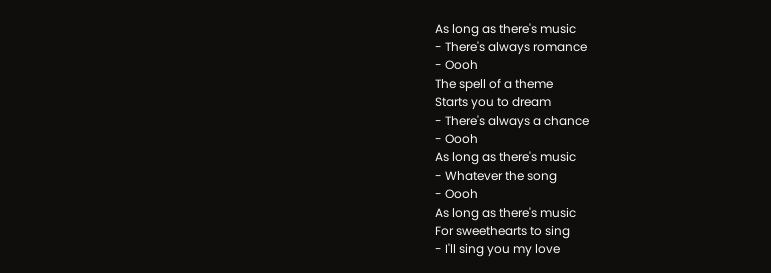As long as there's music
- There's always romance
- Oooh
The spell of a theme
Starts you to dream
- There's always a chance
- Oooh
As long as there's music
- Whatever the song
- Oooh
As long as there's music
For sweethearts to sing
- I'll sing you my love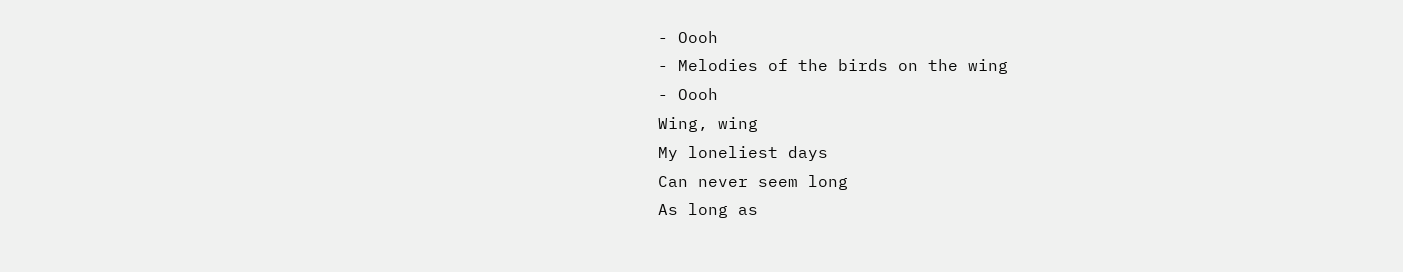- Oooh
- Melodies of the birds on the wing
- Oooh
Wing, wing
My loneliest days
Can never seem long
As long as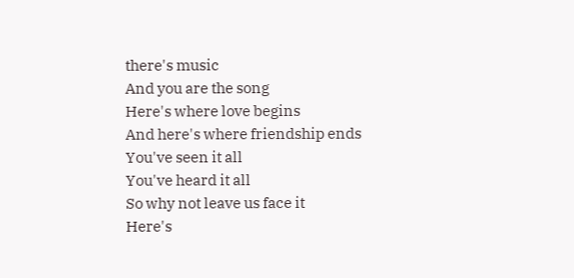there's music
And you are the song
Here's where love begins
And here's where friendship ends
You've seen it all
You've heard it all
So why not leave us face it
Here's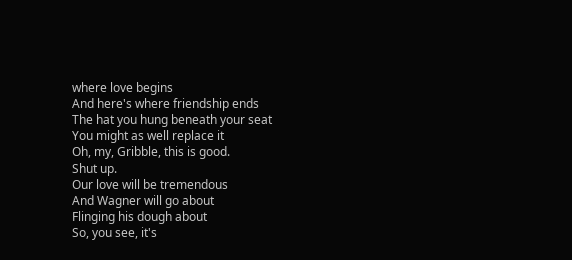where love begins
And here's where friendship ends
The hat you hung beneath your seat
You might as well replace it
Oh, my, Gribble, this is good.
Shut up.
Our love will be tremendous
And Wagner will go about
Flinging his dough about
So, you see, it's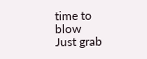time to blow
Just grab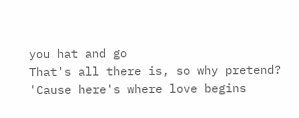you hat and go
That's all there is, so why pretend?
'Cause here's where love begins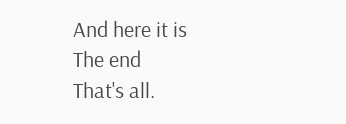And here it is
The end
That's all.